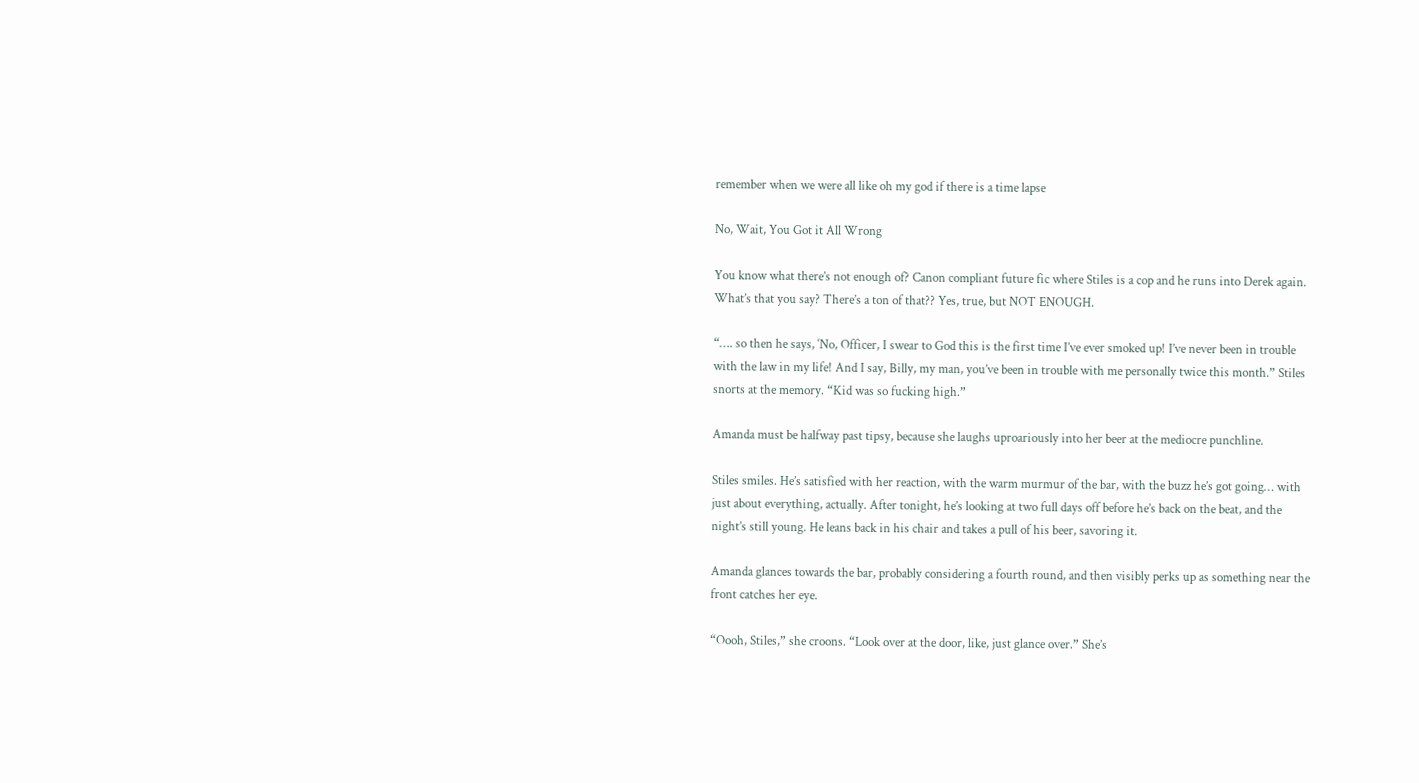remember when we were all like oh my god if there is a time lapse

No, Wait, You Got it All Wrong

You know what there’s not enough of? Canon compliant future fic where Stiles is a cop and he runs into Derek again. What’s that you say? There’s a ton of that?? Yes, true, but NOT ENOUGH.

“…. so then he says, ‘No, Officer, I swear to God this is the first time I’ve ever smoked up! I’ve never been in trouble with the law in my life! And I say, Billy, my man, you’ve been in trouble with me personally twice this month.” Stiles snorts at the memory. “Kid was so fucking high.”

Amanda must be halfway past tipsy, because she laughs uproariously into her beer at the mediocre punchline.

Stiles smiles. He’s satisfied with her reaction, with the warm murmur of the bar, with the buzz he’s got going… with just about everything, actually. After tonight, he’s looking at two full days off before he’s back on the beat, and the night’s still young. He leans back in his chair and takes a pull of his beer, savoring it.

Amanda glances towards the bar, probably considering a fourth round, and then visibly perks up as something near the front catches her eye.

“Oooh, Stiles,” she croons. “Look over at the door, like, just glance over.” She’s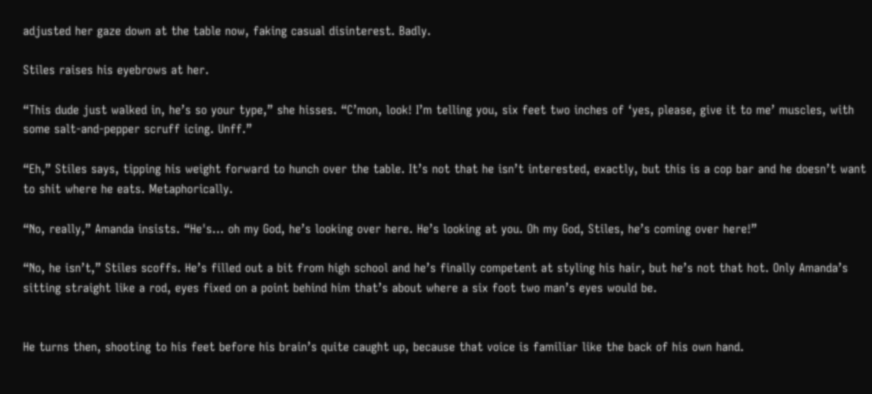adjusted her gaze down at the table now, faking casual disinterest. Badly.

Stiles raises his eyebrows at her.

“This dude just walked in, he’s so your type,” she hisses. “C’mon, look! I’m telling you, six feet two inches of ‘yes, please, give it to me’ muscles, with some salt-and-pepper scruff icing. Unff.”

“Eh,” Stiles says, tipping his weight forward to hunch over the table. It’s not that he isn’t interested, exactly, but this is a cop bar and he doesn’t want to shit where he eats. Metaphorically.

“No, really,” Amanda insists. “He's… oh my God, he’s looking over here. He’s looking at you. Oh my God, Stiles, he’s coming over here!”

“No, he isn’t,” Stiles scoffs. He’s filled out a bit from high school and he’s finally competent at styling his hair, but he’s not that hot. Only Amanda’s sitting straight like a rod, eyes fixed on a point behind him that’s about where a six foot two man’s eyes would be.


He turns then, shooting to his feet before his brain’s quite caught up, because that voice is familiar like the back of his own hand.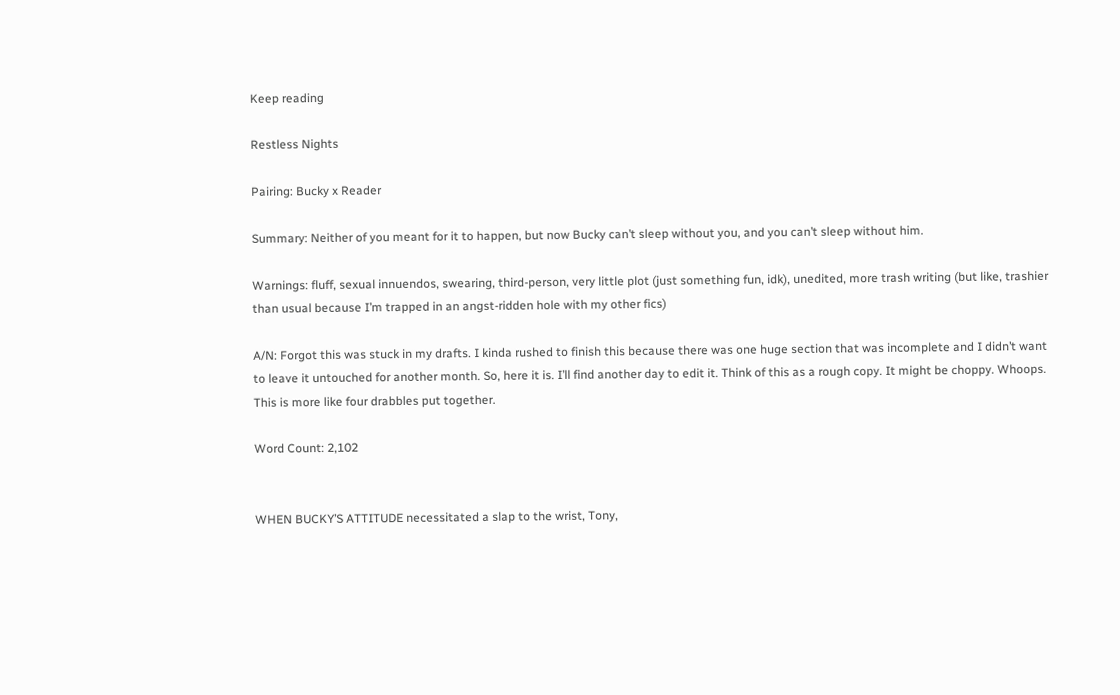Keep reading

Restless Nights

Pairing: Bucky x Reader

Summary: Neither of you meant for it to happen, but now Bucky can’t sleep without you, and you can’t sleep without him.

Warnings: fluff, sexual innuendos, swearing, third-person, very little plot (just something fun, idk), unedited, more trash writing (but like, trashier than usual because I’m trapped in an angst-ridden hole with my other fics)

A/N: Forgot this was stuck in my drafts. I kinda rushed to finish this because there was one huge section that was incomplete and I didn’t want to leave it untouched for another month. So, here it is. I’ll find another day to edit it. Think of this as a rough copy. It might be choppy. Whoops. This is more like four drabbles put together.

Word Count: 2,102


WHEN BUCKY’S ATTITUDE necessitated a slap to the wrist, Tony,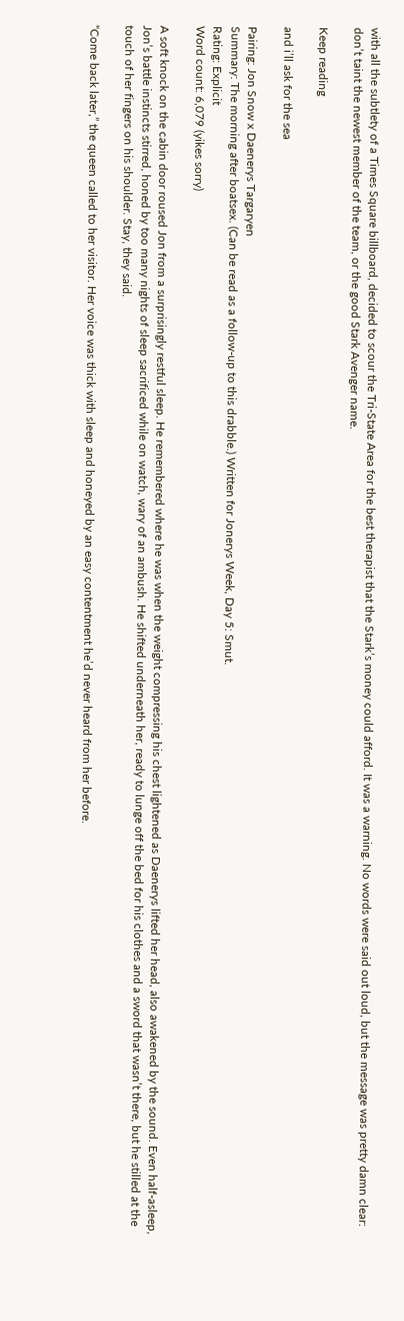with all the subtlety of a Times Square billboard, decided to scour the Tri-State Area for the best therapist that the Stark’s money could afford. It was a warning. No words were said out loud, but the message was pretty damn clear: don’t taint the newest member of the team, or the good Stark Avenger name.

Keep reading

and i’ll ask for the sea

Pairing: Jon Snow x Daenerys Targaryen
Summary: The morning after boatsex. (Can be read as a follow-up to this drabble.) Written for Jonerys Week, Day 5: Smut.
Rating: Explicit
Word count: 6,079 (yikes sorry)

A soft knock on the cabin door roused Jon from a surprisingly restful sleep. He remembered where he was when the weight compressing his chest lightened as Daenerys lifted her head, also awakened by the sound. Even half-asleep, Jon’s battle instincts stirred, honed by too many nights of sleep sacrificed while on watch, wary of an ambush. He shifted underneath her, ready to lunge off the bed for his clothes and a sword that wasn’t there, but he stilled at the touch of her fingers on his shoulder. Stay, they said.

“Come back later,” the queen called to her visitor. Her voice was thick with sleep and honeyed by an easy contentment he’d never heard from her before.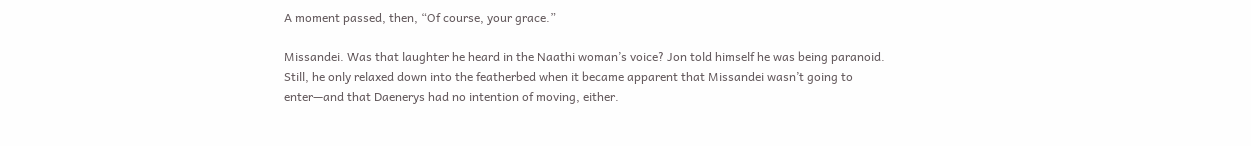A moment passed, then, “Of course, your grace.”

Missandei. Was that laughter he heard in the Naathi woman’s voice? Jon told himself he was being paranoid. Still, he only relaxed down into the featherbed when it became apparent that Missandei wasn’t going to enter—and that Daenerys had no intention of moving, either.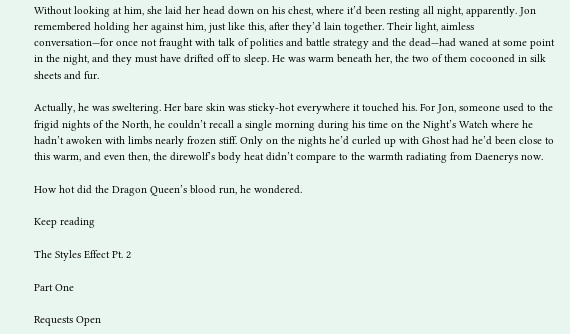Without looking at him, she laid her head down on his chest, where it’d been resting all night, apparently. Jon remembered holding her against him, just like this, after they’d lain together. Their light, aimless conversation—for once not fraught with talk of politics and battle strategy and the dead—had waned at some point in the night, and they must have drifted off to sleep. He was warm beneath her, the two of them cocooned in silk sheets and fur.

Actually, he was sweltering. Her bare skin was sticky-hot everywhere it touched his. For Jon, someone used to the frigid nights of the North, he couldn’t recall a single morning during his time on the Night’s Watch where he hadn’t awoken with limbs nearly frozen stiff. Only on the nights he’d curled up with Ghost had he’d been close to this warm, and even then, the direwolf’s body heat didn’t compare to the warmth radiating from Daenerys now.

How hot did the Dragon Queen’s blood run, he wondered.

Keep reading

The Styles Effect Pt. 2

Part One

Requests Open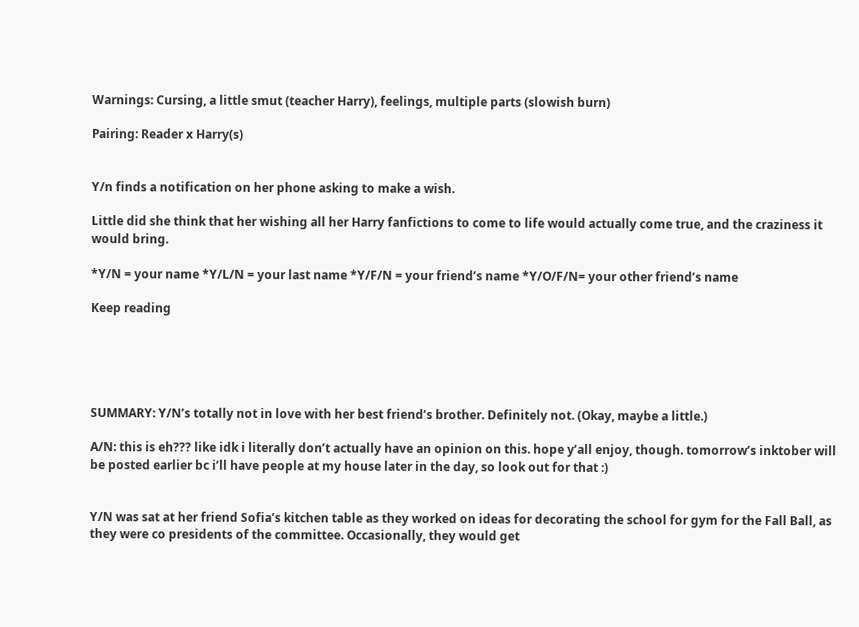Warnings: Cursing, a little smut (teacher Harry), feelings, multiple parts (slowish burn)

Pairing: Reader x Harry(s)


Y/n finds a notification on her phone asking to make a wish.

Little did she think that her wishing all her Harry fanfictions to come to life would actually come true, and the craziness it would bring.

*Y/N = your name *Y/L/N = your last name *Y/F/N = your friend’s name *Y/O/F/N= your other friend’s name

Keep reading





SUMMARY: Y/N’s totally not in love with her best friend’s brother. Definitely not. (Okay, maybe a little.)

A/N: this is eh??? like idk i literally don’t actually have an opinion on this. hope y’all enjoy, though. tomorrow’s inktober will be posted earlier bc i’ll have people at my house later in the day, so look out for that :)


Y/N was sat at her friend Sofia’s kitchen table as they worked on ideas for decorating the school for gym for the Fall Ball, as they were co presidents of the committee. Occasionally, they would get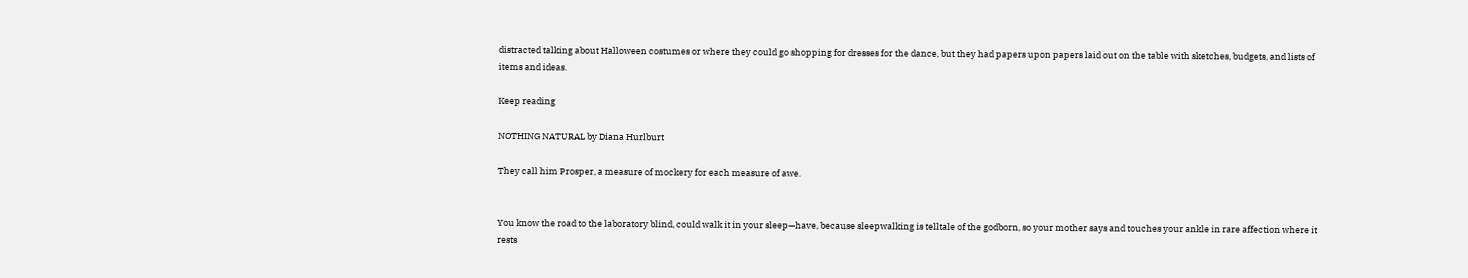distracted talking about Halloween costumes or where they could go shopping for dresses for the dance, but they had papers upon papers laid out on the table with sketches, budgets, and lists of items and ideas.

Keep reading

NOTHING NATURAL by Diana Hurlburt

They call him Prosper, a measure of mockery for each measure of awe.


You know the road to the laboratory blind, could walk it in your sleep—have, because sleepwalking is telltale of the godborn, so your mother says and touches your ankle in rare affection where it rests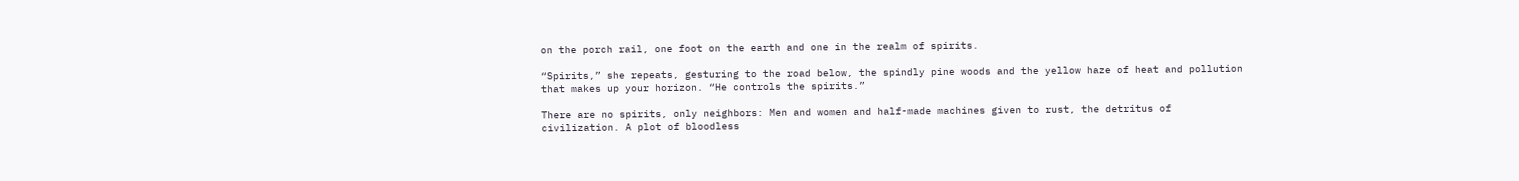on the porch rail, one foot on the earth and one in the realm of spirits.

“Spirits,” she repeats, gesturing to the road below, the spindly pine woods and the yellow haze of heat and pollution that makes up your horizon. “He controls the spirits.”

There are no spirits, only neighbors: Men and women and half-made machines given to rust, the detritus of civilization. A plot of bloodless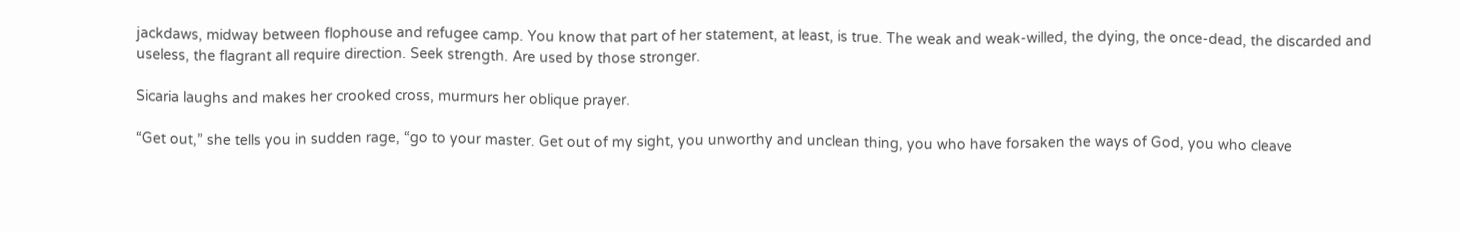jackdaws, midway between flophouse and refugee camp. You know that part of her statement, at least, is true. The weak and weak-willed, the dying, the once-dead, the discarded and useless, the flagrant all require direction. Seek strength. Are used by those stronger.

Sicaria laughs and makes her crooked cross, murmurs her oblique prayer.

“Get out,” she tells you in sudden rage, “go to your master. Get out of my sight, you unworthy and unclean thing, you who have forsaken the ways of God, you who cleave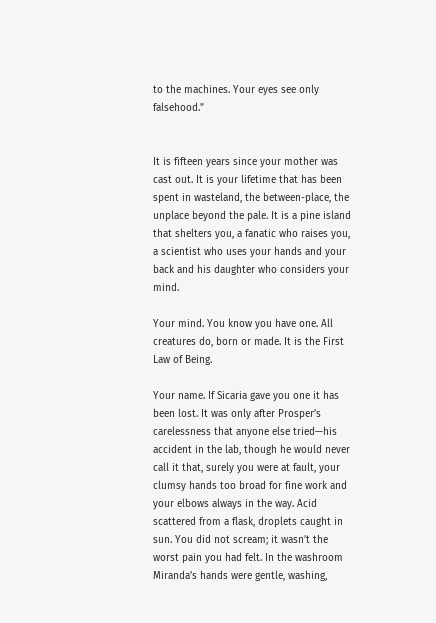to the machines. Your eyes see only falsehood.”


It is fifteen years since your mother was cast out. It is your lifetime that has been spent in wasteland, the between-place, the unplace beyond the pale. It is a pine island that shelters you, a fanatic who raises you, a scientist who uses your hands and your back and his daughter who considers your mind.

Your mind. You know you have one. All creatures do, born or made. It is the First Law of Being.

Your name. If Sicaria gave you one it has been lost. It was only after Prosper’s carelessness that anyone else tried—his accident in the lab, though he would never call it that, surely you were at fault, your clumsy hands too broad for fine work and your elbows always in the way. Acid scattered from a flask, droplets caught in sun. You did not scream; it wasn’t the worst pain you had felt. In the washroom Miranda’s hands were gentle, washing,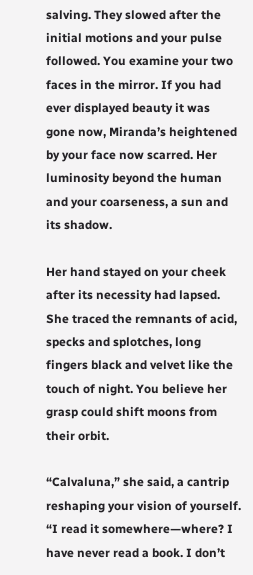salving. They slowed after the initial motions and your pulse followed. You examine your two faces in the mirror. If you had ever displayed beauty it was gone now, Miranda’s heightened by your face now scarred. Her luminosity beyond the human and your coarseness, a sun and its shadow.

Her hand stayed on your cheek after its necessity had lapsed. She traced the remnants of acid, specks and splotches, long fingers black and velvet like the touch of night. You believe her grasp could shift moons from their orbit.

“Calvaluna,” she said, a cantrip reshaping your vision of yourself. “I read it somewhere—where? I have never read a book. I don’t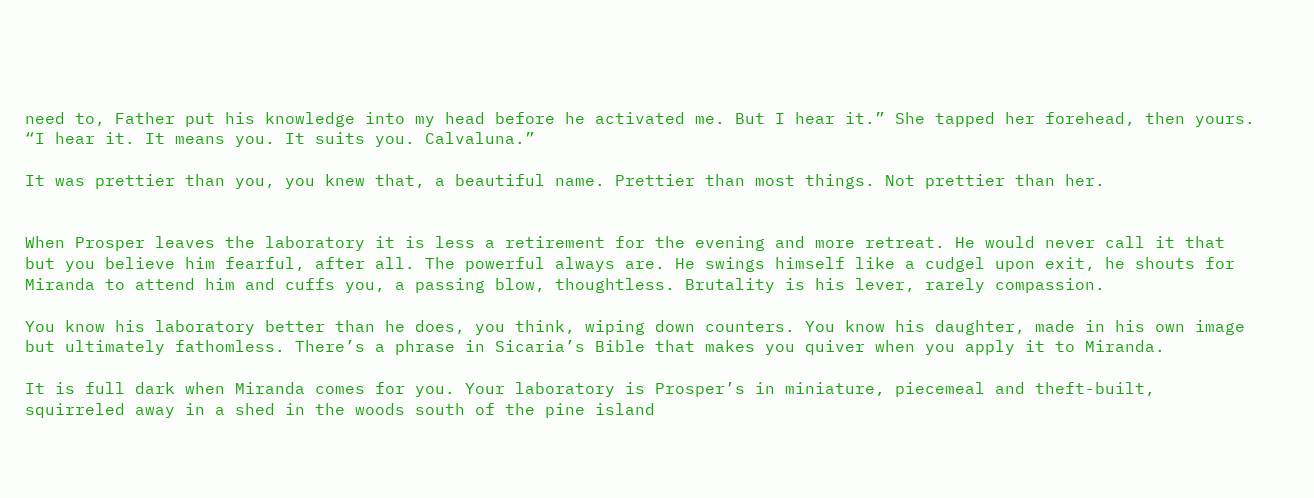need to, Father put his knowledge into my head before he activated me. But I hear it.” She tapped her forehead, then yours. “I hear it. It means you. It suits you. Calvaluna.”

It was prettier than you, you knew that, a beautiful name. Prettier than most things. Not prettier than her.


When Prosper leaves the laboratory it is less a retirement for the evening and more retreat. He would never call it that but you believe him fearful, after all. The powerful always are. He swings himself like a cudgel upon exit, he shouts for Miranda to attend him and cuffs you, a passing blow, thoughtless. Brutality is his lever, rarely compassion.

You know his laboratory better than he does, you think, wiping down counters. You know his daughter, made in his own image but ultimately fathomless. There’s a phrase in Sicaria’s Bible that makes you quiver when you apply it to Miranda.

It is full dark when Miranda comes for you. Your laboratory is Prosper’s in miniature, piecemeal and theft-built, squirreled away in a shed in the woods south of the pine island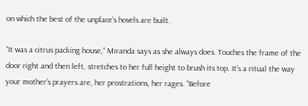on which the best of the unplace’s hovels are built.

“It was a citrus packing house,” Miranda says as she always does. Touches the frame of the door right and then left, stretches to her full height to brush its top. It’s a ritual the way your mother’s prayers are, her prostrations, her rages. “Before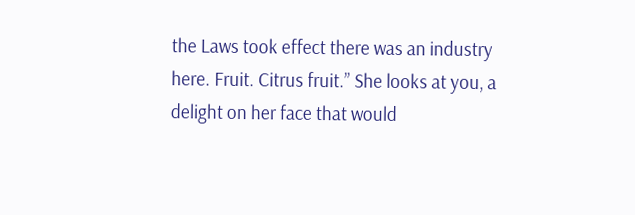the Laws took effect there was an industry here. Fruit. Citrus fruit.” She looks at you, a delight on her face that would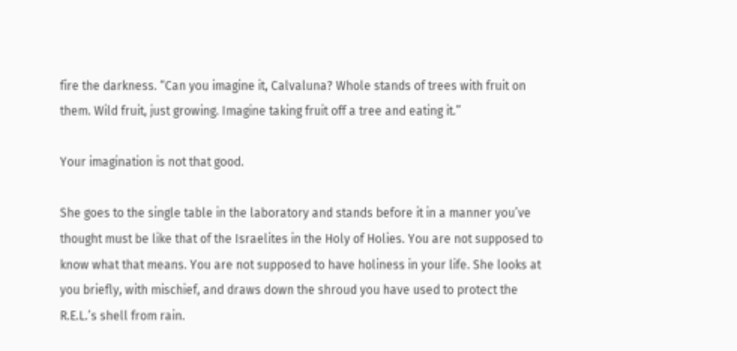fire the darkness. “Can you imagine it, Calvaluna? Whole stands of trees with fruit on them. Wild fruit, just growing. Imagine taking fruit off a tree and eating it.”

Your imagination is not that good.

She goes to the single table in the laboratory and stands before it in a manner you’ve thought must be like that of the Israelites in the Holy of Holies. You are not supposed to know what that means. You are not supposed to have holiness in your life. She looks at you briefly, with mischief, and draws down the shroud you have used to protect the R.E.L.’s shell from rain.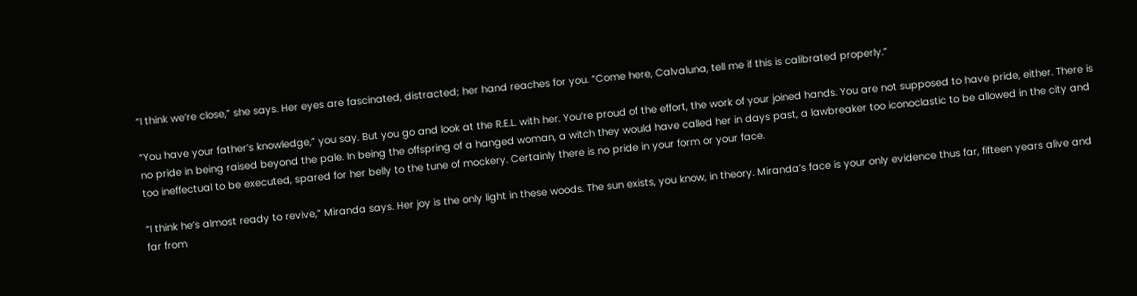“I think we’re close,” she says. Her eyes are fascinated, distracted; her hand reaches for you. “Come here, Calvaluna, tell me if this is calibrated properly.”

“You have your father’s knowledge,” you say. But you go and look at the R.E.L. with her. You’re proud of the effort, the work of your joined hands. You are not supposed to have pride, either. There is no pride in being raised beyond the pale. In being the offspring of a hanged woman, a witch they would have called her in days past, a lawbreaker too iconoclastic to be allowed in the city and too ineffectual to be executed, spared for her belly to the tune of mockery. Certainly there is no pride in your form or your face.

“I think he’s almost ready to revive,” Miranda says. Her joy is the only light in these woods. The sun exists, you know, in theory. Miranda’s face is your only evidence thus far, fifteen years alive and far from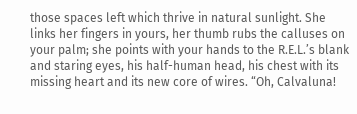those spaces left which thrive in natural sunlight. She links her fingers in yours, her thumb rubs the calluses on your palm; she points with your hands to the R.E.L.’s blank and staring eyes, his half-human head, his chest with its missing heart and its new core of wires. “Oh, Calvaluna!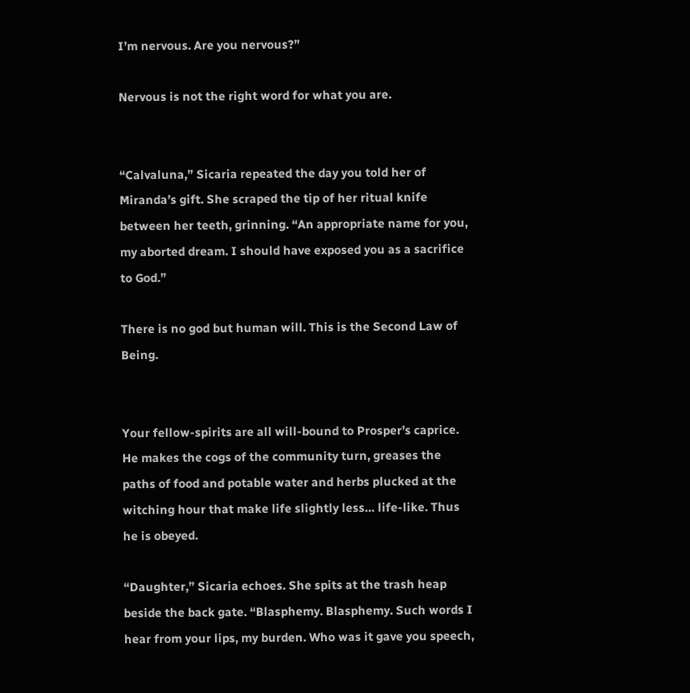I’m nervous. Are you nervous?”

Nervous is not the right word for what you are.


“Calvaluna,” Sicaria repeated the day you told her of Miranda’s gift. She scraped the tip of her ritual knife between her teeth, grinning. “An appropriate name for you, my aborted dream. I should have exposed you as a sacrifice to God.”

There is no god but human will. This is the Second Law of Being.


Your fellow-spirits are all will-bound to Prosper’s caprice. He makes the cogs of the community turn, greases the paths of food and potable water and herbs plucked at the witching hour that make life slightly less… life-like. Thus he is obeyed.

“Daughter,” Sicaria echoes. She spits at the trash heap beside the back gate. “Blasphemy. Blasphemy. Such words I hear from your lips, my burden. Who was it gave you speech,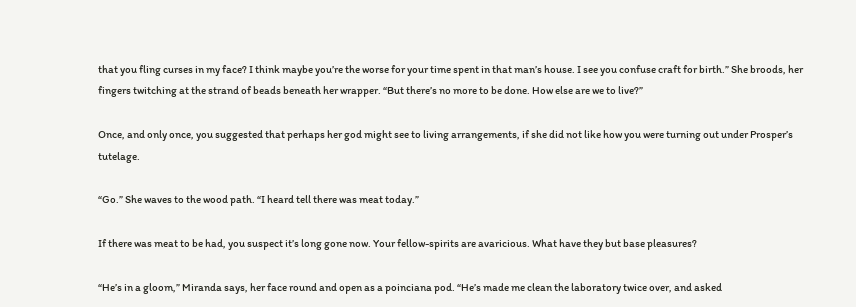that you fling curses in my face? I think maybe you’re the worse for your time spent in that man’s house. I see you confuse craft for birth.” She broods, her fingers twitching at the strand of beads beneath her wrapper. “But there’s no more to be done. How else are we to live?”

Once, and only once, you suggested that perhaps her god might see to living arrangements, if she did not like how you were turning out under Prosper’s tutelage.

“Go.” She waves to the wood path. “I heard tell there was meat today.”

If there was meat to be had, you suspect it’s long gone now. Your fellow-spirits are avaricious. What have they but base pleasures?

“He’s in a gloom,” Miranda says, her face round and open as a poinciana pod. “He’s made me clean the laboratory twice over, and asked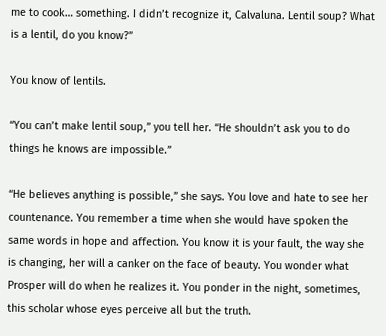me to cook… something. I didn’t recognize it, Calvaluna. Lentil soup? What is a lentil, do you know?”

You know of lentils.

“You can’t make lentil soup,” you tell her. “He shouldn’t ask you to do things he knows are impossible.”

“He believes anything is possible,” she says. You love and hate to see her countenance. You remember a time when she would have spoken the same words in hope and affection. You know it is your fault, the way she is changing, her will a canker on the face of beauty. You wonder what Prosper will do when he realizes it. You ponder in the night, sometimes, this scholar whose eyes perceive all but the truth.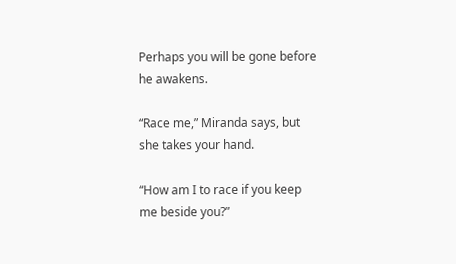Perhaps you will be gone before he awakens.

“Race me,” Miranda says, but she takes your hand.

“How am I to race if you keep me beside you?”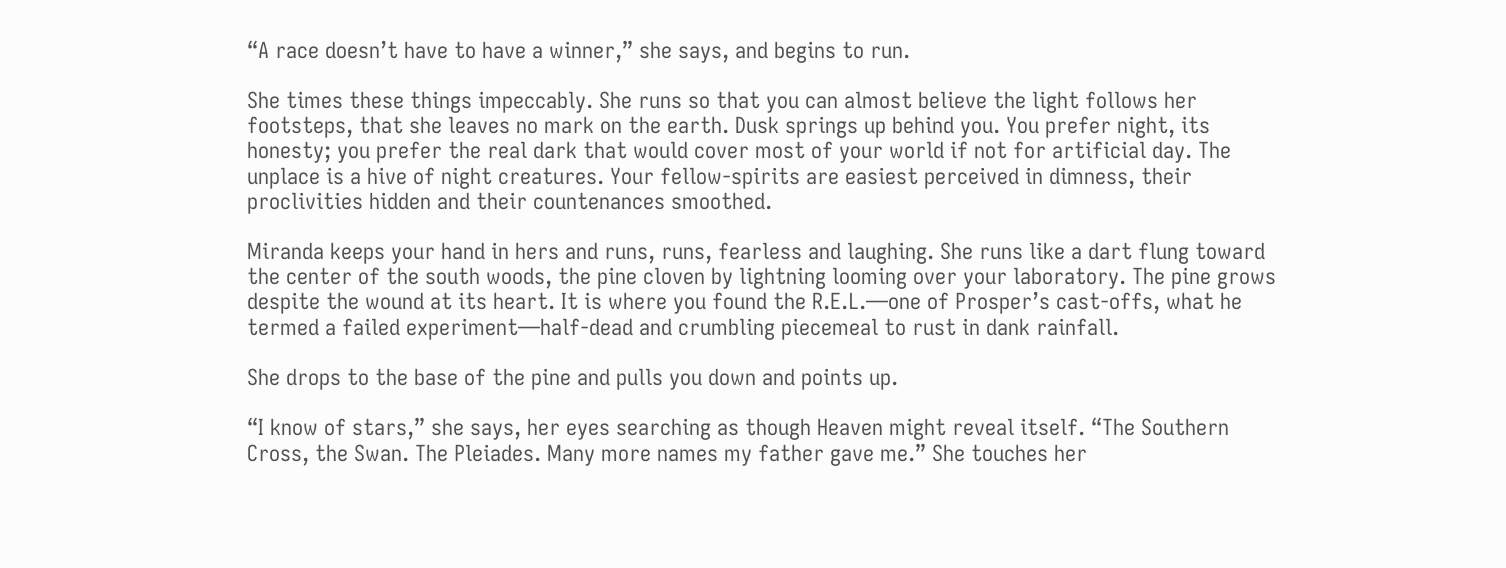“A race doesn’t have to have a winner,” she says, and begins to run.

She times these things impeccably. She runs so that you can almost believe the light follows her footsteps, that she leaves no mark on the earth. Dusk springs up behind you. You prefer night, its honesty; you prefer the real dark that would cover most of your world if not for artificial day. The unplace is a hive of night creatures. Your fellow-spirits are easiest perceived in dimness, their proclivities hidden and their countenances smoothed.

Miranda keeps your hand in hers and runs, runs, fearless and laughing. She runs like a dart flung toward the center of the south woods, the pine cloven by lightning looming over your laboratory. The pine grows despite the wound at its heart. It is where you found the R.E.L.—one of Prosper’s cast-offs, what he termed a failed experiment—half-dead and crumbling piecemeal to rust in dank rainfall.

She drops to the base of the pine and pulls you down and points up.

“I know of stars,” she says, her eyes searching as though Heaven might reveal itself. “The Southern Cross, the Swan. The Pleiades. Many more names my father gave me.” She touches her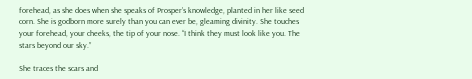forehead, as she does when she speaks of Prosper’s knowledge, planted in her like seed corn. She is godborn more surely than you can ever be, gleaming divinity. She touches your forehead, your cheeks, the tip of your nose. “I think they must look like you. The stars beyond our sky.”

She traces the scars and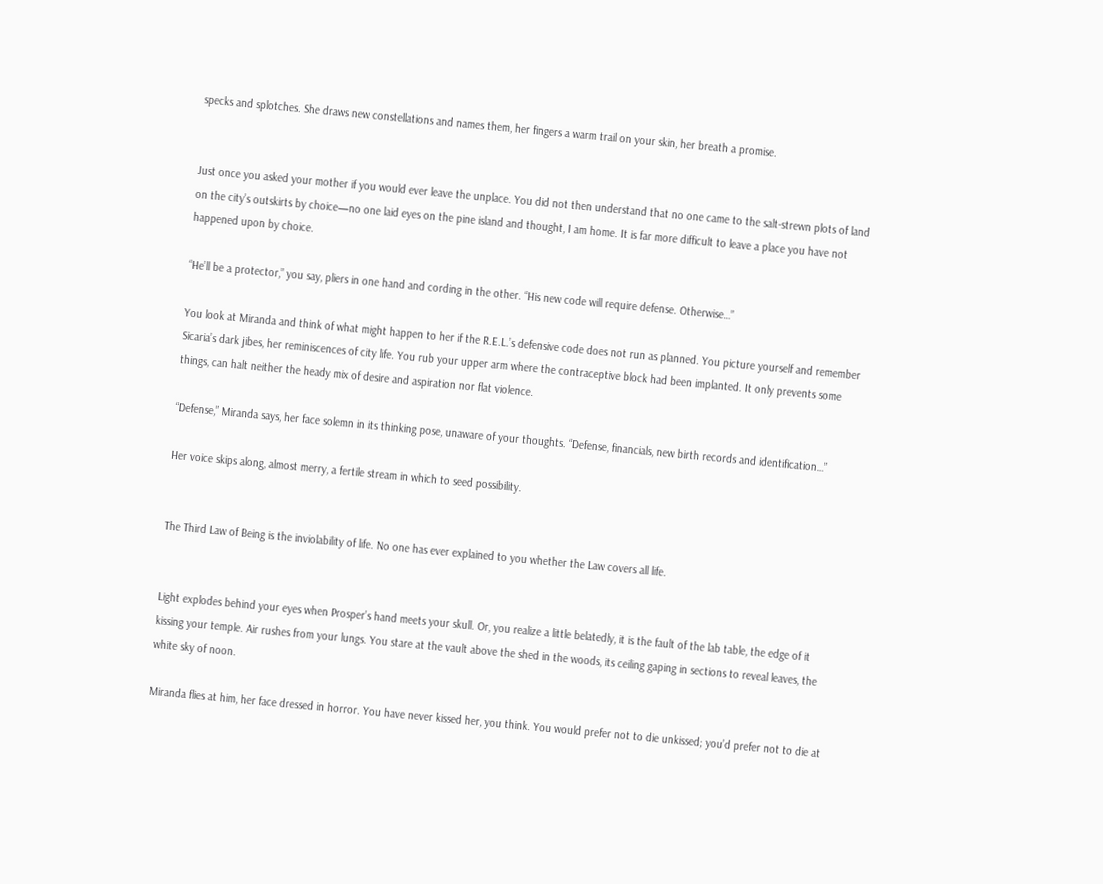specks and splotches. She draws new constellations and names them, her fingers a warm trail on your skin, her breath a promise.


Just once you asked your mother if you would ever leave the unplace. You did not then understand that no one came to the salt-strewn plots of land on the city’s outskirts by choice—no one laid eyes on the pine island and thought, I am home. It is far more difficult to leave a place you have not happened upon by choice.

“He’ll be a protector,” you say, pliers in one hand and cording in the other. “His new code will require defense. Otherwise…”

You look at Miranda and think of what might happen to her if the R.E.L.’s defensive code does not run as planned. You picture yourself and remember Sicaria’s dark jibes, her reminiscences of city life. You rub your upper arm where the contraceptive block had been implanted. It only prevents some things, can halt neither the heady mix of desire and aspiration nor flat violence.

“Defense,” Miranda says, her face solemn in its thinking pose, unaware of your thoughts. “Defense, financials, new birth records and identification…”

Her voice skips along, almost merry, a fertile stream in which to seed possibility.


The Third Law of Being is the inviolability of life. No one has ever explained to you whether the Law covers all life.


Light explodes behind your eyes when Prosper’s hand meets your skull. Or, you realize a little belatedly, it is the fault of the lab table, the edge of it kissing your temple. Air rushes from your lungs. You stare at the vault above the shed in the woods, its ceiling gaping in sections to reveal leaves, the white sky of noon.

Miranda flies at him, her face dressed in horror. You have never kissed her, you think. You would prefer not to die unkissed; you’d prefer not to die at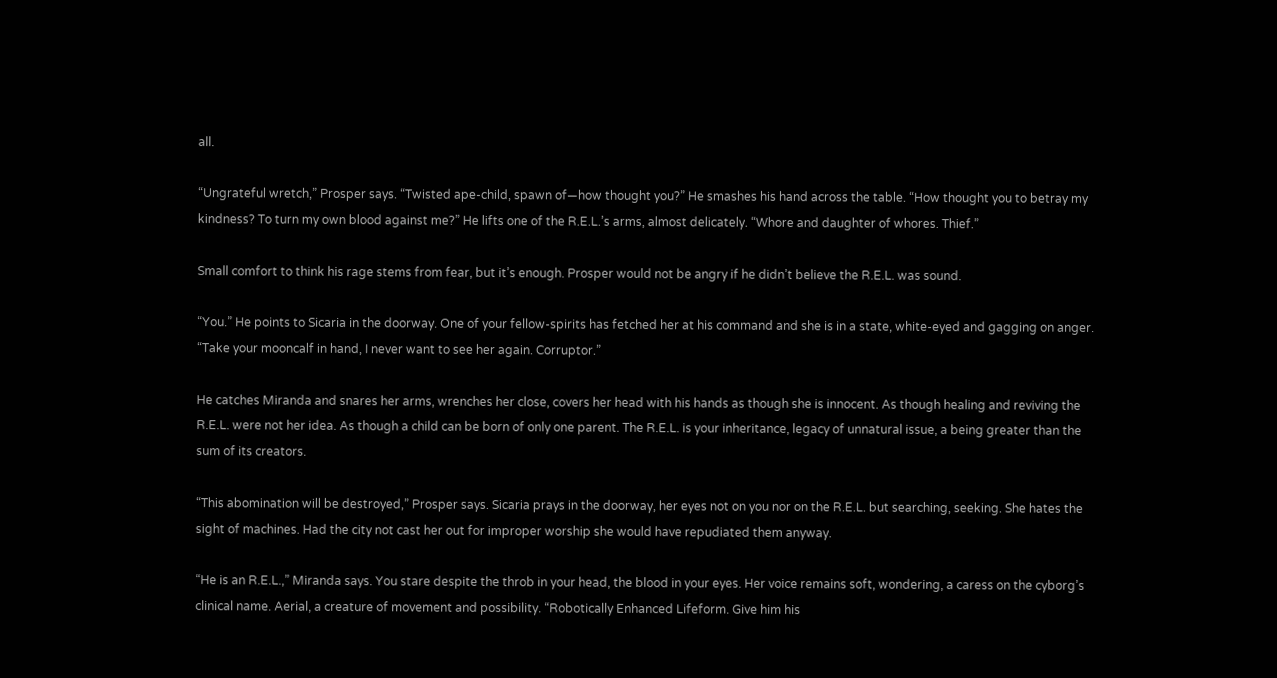all.

“Ungrateful wretch,” Prosper says. “Twisted ape-child, spawn of—how thought you?” He smashes his hand across the table. “How thought you to betray my kindness? To turn my own blood against me?” He lifts one of the R.E.L.’s arms, almost delicately. “Whore and daughter of whores. Thief.”

Small comfort to think his rage stems from fear, but it’s enough. Prosper would not be angry if he didn’t believe the R.E.L. was sound.

“You.” He points to Sicaria in the doorway. One of your fellow-spirits has fetched her at his command and she is in a state, white-eyed and gagging on anger. “Take your mooncalf in hand, I never want to see her again. Corruptor.”

He catches Miranda and snares her arms, wrenches her close, covers her head with his hands as though she is innocent. As though healing and reviving the R.E.L. were not her idea. As though a child can be born of only one parent. The R.E.L. is your inheritance, legacy of unnatural issue, a being greater than the sum of its creators.

“This abomination will be destroyed,” Prosper says. Sicaria prays in the doorway, her eyes not on you nor on the R.E.L. but searching, seeking. She hates the sight of machines. Had the city not cast her out for improper worship she would have repudiated them anyway.

“He is an R.E.L.,” Miranda says. You stare despite the throb in your head, the blood in your eyes. Her voice remains soft, wondering, a caress on the cyborg’s clinical name. Aerial, a creature of movement and possibility. “Robotically Enhanced Lifeform. Give him his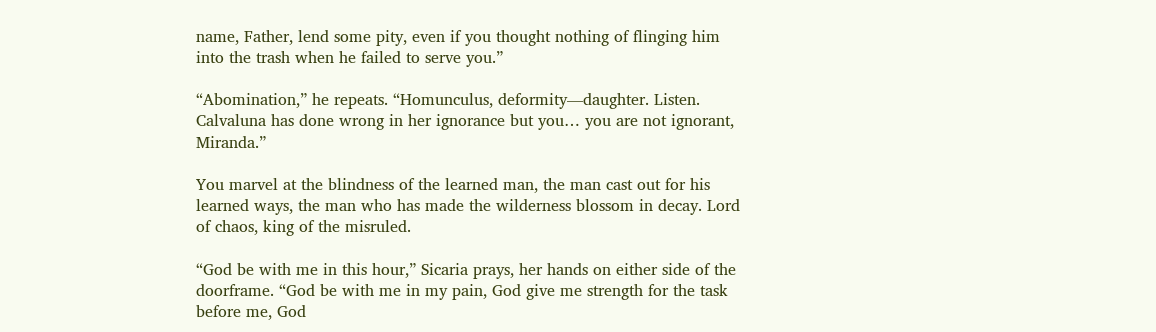name, Father, lend some pity, even if you thought nothing of flinging him into the trash when he failed to serve you.”

“Abomination,” he repeats. “Homunculus, deformity—daughter. Listen. Calvaluna has done wrong in her ignorance but you… you are not ignorant, Miranda.”

You marvel at the blindness of the learned man, the man cast out for his learned ways, the man who has made the wilderness blossom in decay. Lord of chaos, king of the misruled.

“God be with me in this hour,” Sicaria prays, her hands on either side of the doorframe. “God be with me in my pain, God give me strength for the task before me, God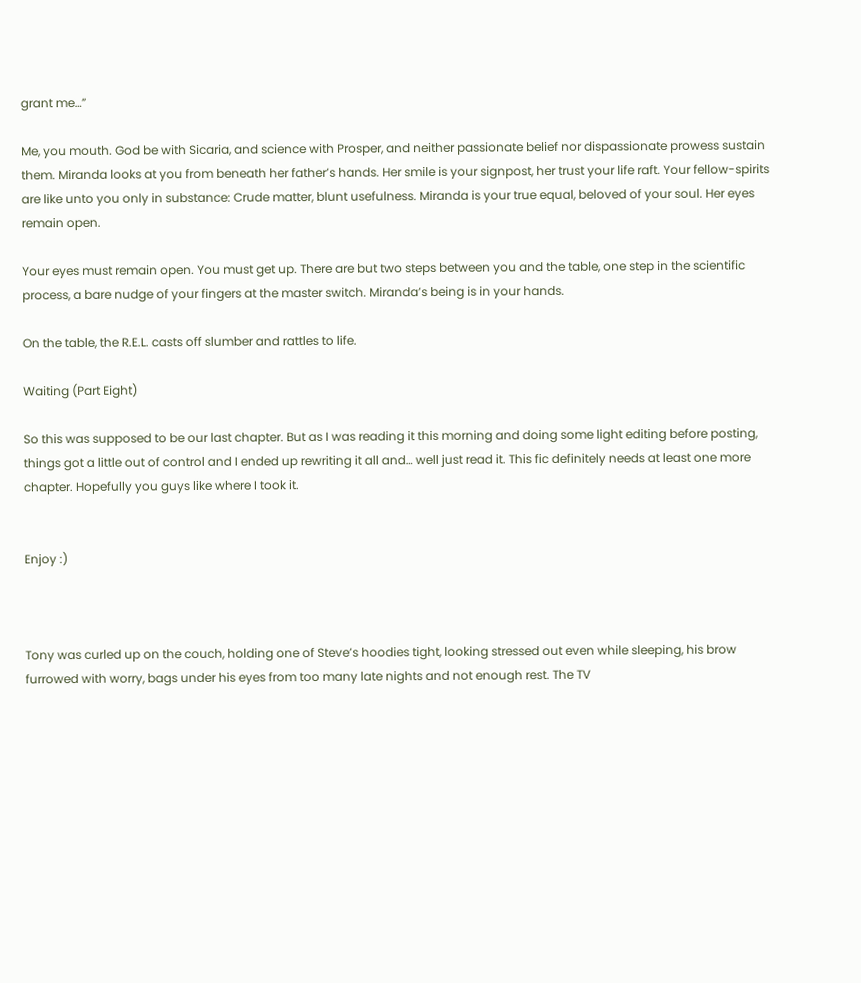grant me…”

Me, you mouth. God be with Sicaria, and science with Prosper, and neither passionate belief nor dispassionate prowess sustain them. Miranda looks at you from beneath her father’s hands. Her smile is your signpost, her trust your life raft. Your fellow-spirits are like unto you only in substance: Crude matter, blunt usefulness. Miranda is your true equal, beloved of your soul. Her eyes remain open.

Your eyes must remain open. You must get up. There are but two steps between you and the table, one step in the scientific process, a bare nudge of your fingers at the master switch. Miranda’s being is in your hands.

On the table, the R.E.L. casts off slumber and rattles to life.

Waiting (Part Eight)

So this was supposed to be our last chapter. But as I was reading it this morning and doing some light editing before posting, things got a little out of control and I ended up rewriting it all and… well just read it. This fic definitely needs at least one more chapter. Hopefully you guys like where I took it.


Enjoy :)



Tony was curled up on the couch, holding one of Steve’s hoodies tight, looking stressed out even while sleeping, his brow furrowed with worry, bags under his eyes from too many late nights and not enough rest. The TV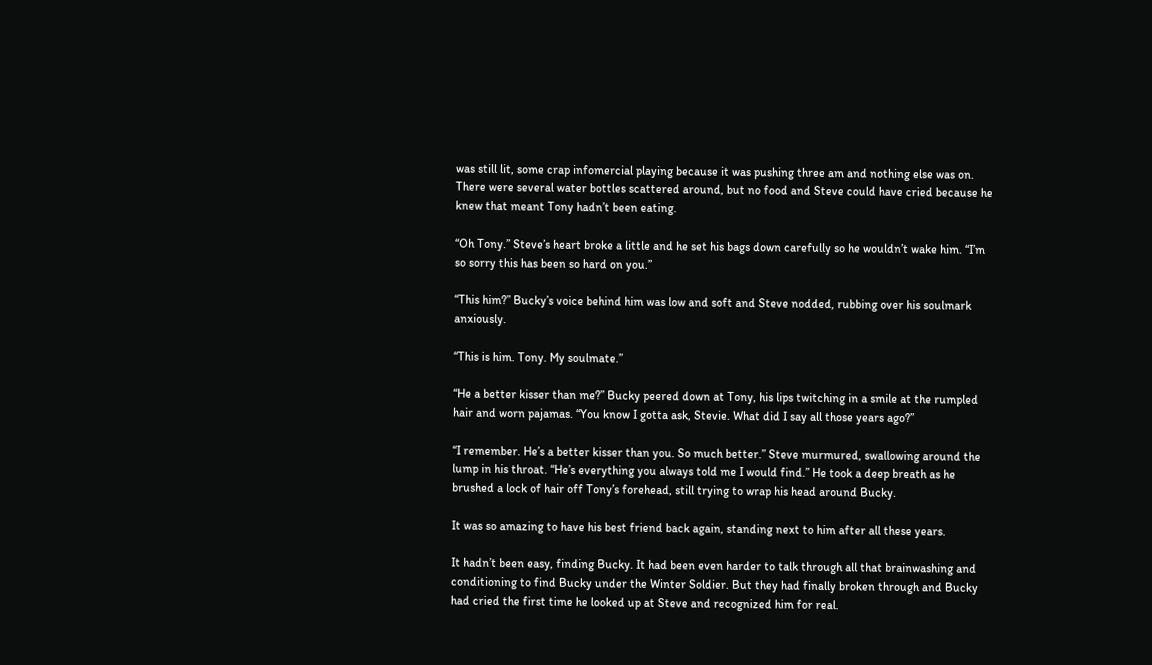was still lit, some crap infomercial playing because it was pushing three am and nothing else was on. There were several water bottles scattered around, but no food and Steve could have cried because he knew that meant Tony hadn’t been eating.

“Oh Tony.” Steve’s heart broke a little and he set his bags down carefully so he wouldn’t wake him. “I’m so sorry this has been so hard on you.”

“This him?” Bucky’s voice behind him was low and soft and Steve nodded, rubbing over his soulmark anxiously.

“This is him. Tony. My soulmate.”

“He a better kisser than me?” Bucky peered down at Tony, his lips twitching in a smile at the rumpled hair and worn pajamas. “You know I gotta ask, Stevie. What did I say all those years ago?”

“I remember. He’s a better kisser than you. So much better.” Steve murmured, swallowing around the lump in his throat. “He’s everything you always told me I would find.” He took a deep breath as he brushed a lock of hair off Tony’s forehead, still trying to wrap his head around Bucky.

It was so amazing to have his best friend back again, standing next to him after all these years.

It hadn’t been easy, finding Bucky. It had been even harder to talk through all that brainwashing and conditioning to find Bucky under the Winter Soldier. But they had finally broken through and Bucky had cried the first time he looked up at Steve and recognized him for real.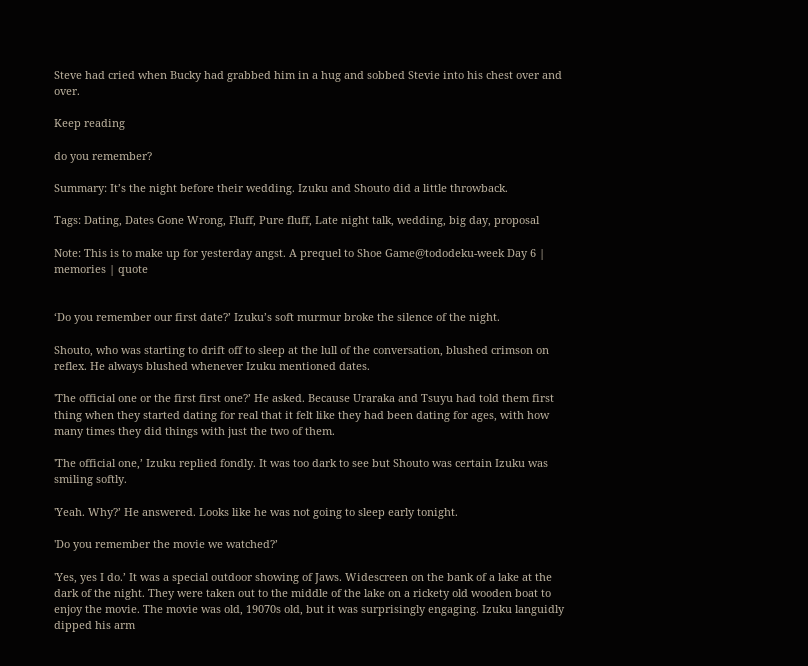Steve had cried when Bucky had grabbed him in a hug and sobbed Stevie into his chest over and over.

Keep reading

do you remember?

Summary: It’s the night before their wedding. Izuku and Shouto did a little throwback.

Tags: Dating, Dates Gone Wrong, Fluff, Pure fluff, Late night talk, wedding, big day, proposal

Note: This is to make up for yesterday angst. A prequel to Shoe Game@tododeku-week Day 6 | memories | quote


‘Do you remember our first date?’ Izuku’s soft murmur broke the silence of the night.

Shouto, who was starting to drift off to sleep at the lull of the conversation, blushed crimson on reflex. He always blushed whenever Izuku mentioned dates.

'The official one or the first first one?’ He asked. Because Uraraka and Tsuyu had told them first thing when they started dating for real that it felt like they had been dating for ages, with how many times they did things with just the two of them.

'The official one,’ Izuku replied fondly. It was too dark to see but Shouto was certain Izuku was smiling softly.

'Yeah. Why?’ He answered. Looks like he was not going to sleep early tonight.

'Do you remember the movie we watched?’

'Yes, yes I do.’ It was a special outdoor showing of Jaws. Widescreen on the bank of a lake at the dark of the night. They were taken out to the middle of the lake on a rickety old wooden boat to enjoy the movie. The movie was old, 19070s old, but it was surprisingly engaging. Izuku languidly dipped his arm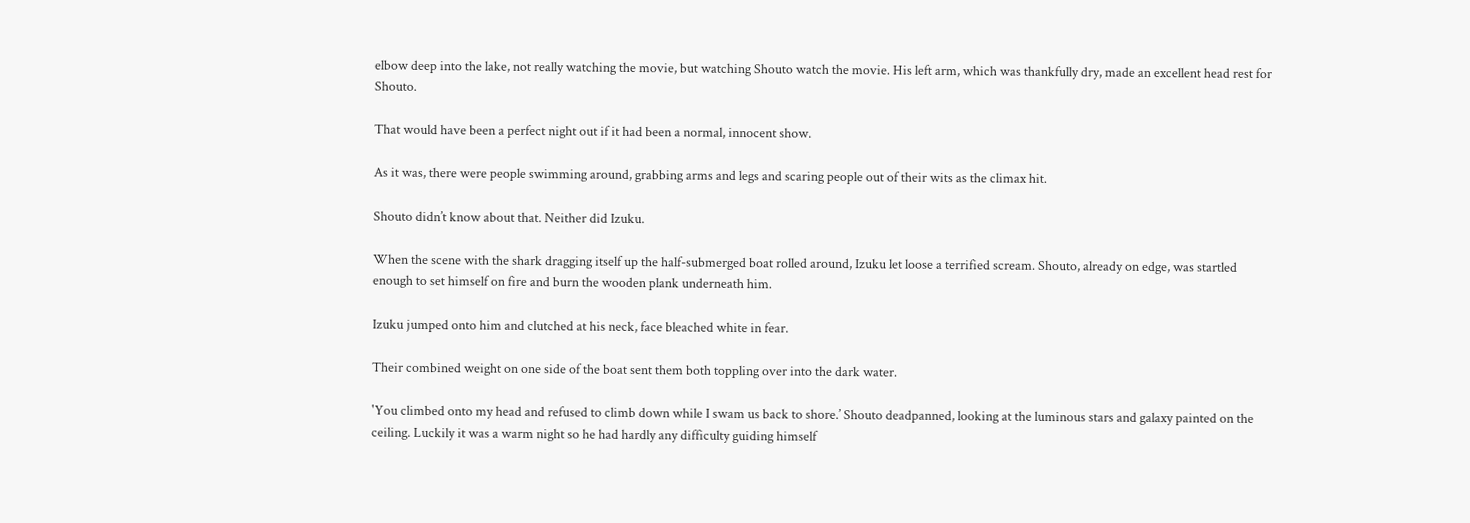elbow deep into the lake, not really watching the movie, but watching Shouto watch the movie. His left arm, which was thankfully dry, made an excellent head rest for Shouto.

That would have been a perfect night out if it had been a normal, innocent show.

As it was, there were people swimming around, grabbing arms and legs and scaring people out of their wits as the climax hit.

Shouto didn’t know about that. Neither did Izuku.

When the scene with the shark dragging itself up the half-submerged boat rolled around, Izuku let loose a terrified scream. Shouto, already on edge, was startled enough to set himself on fire and burn the wooden plank underneath him.

Izuku jumped onto him and clutched at his neck, face bleached white in fear.

Their combined weight on one side of the boat sent them both toppling over into the dark water.

'You climbed onto my head and refused to climb down while I swam us back to shore.’ Shouto deadpanned, looking at the luminous stars and galaxy painted on the ceiling. Luckily it was a warm night so he had hardly any difficulty guiding himself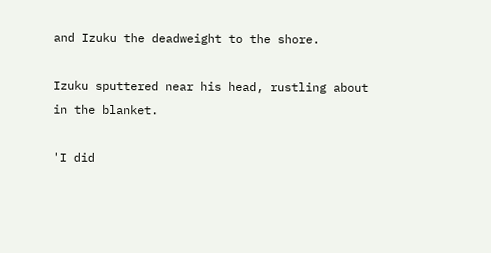and Izuku the deadweight to the shore.

Izuku sputtered near his head, rustling about in the blanket.

'I did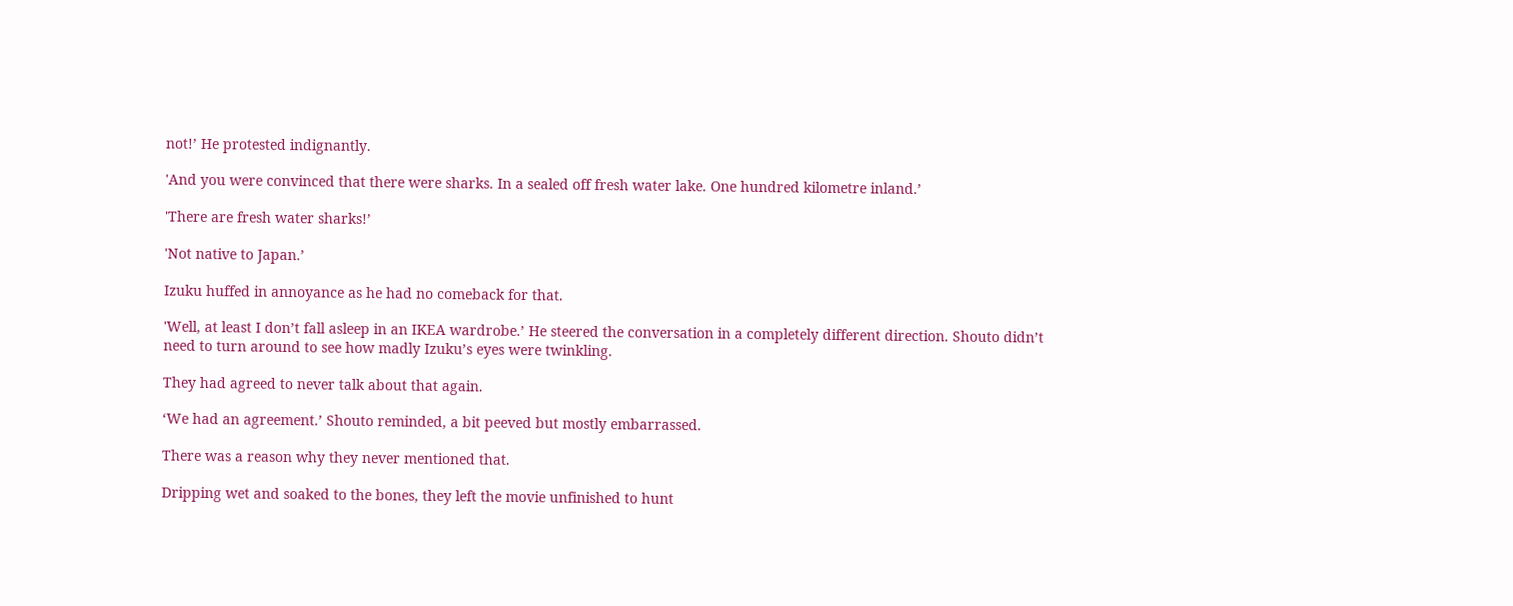not!’ He protested indignantly.

'And you were convinced that there were sharks. In a sealed off fresh water lake. One hundred kilometre inland.’

'There are fresh water sharks!’

'Not native to Japan.’

Izuku huffed in annoyance as he had no comeback for that.

'Well, at least I don’t fall asleep in an IKEA wardrobe.’ He steered the conversation in a completely different direction. Shouto didn’t need to turn around to see how madly Izuku’s eyes were twinkling.

They had agreed to never talk about that again.

‘We had an agreement.’ Shouto reminded, a bit peeved but mostly embarrassed.

There was a reason why they never mentioned that.

Dripping wet and soaked to the bones, they left the movie unfinished to hunt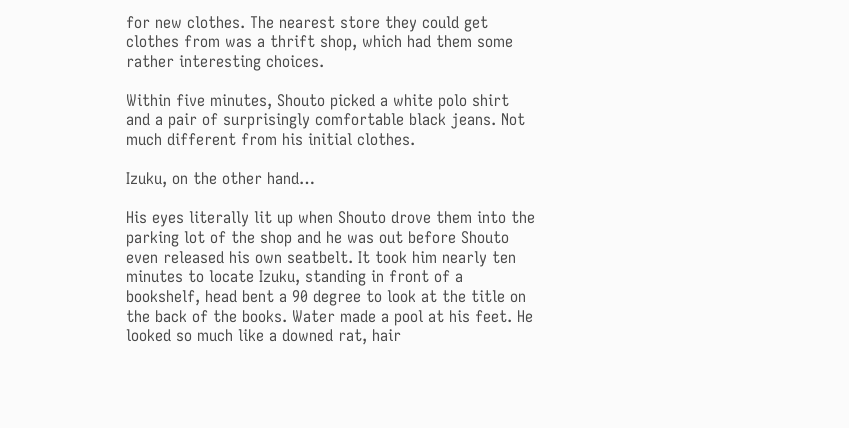for new clothes. The nearest store they could get clothes from was a thrift shop, which had them some rather interesting choices.

Within five minutes, Shouto picked a white polo shirt and a pair of surprisingly comfortable black jeans. Not much different from his initial clothes.

Izuku, on the other hand…

His eyes literally lit up when Shouto drove them into the parking lot of the shop and he was out before Shouto even released his own seatbelt. It took him nearly ten minutes to locate Izuku, standing in front of a bookshelf, head bent a 90 degree to look at the title on the back of the books. Water made a pool at his feet. He looked so much like a downed rat, hair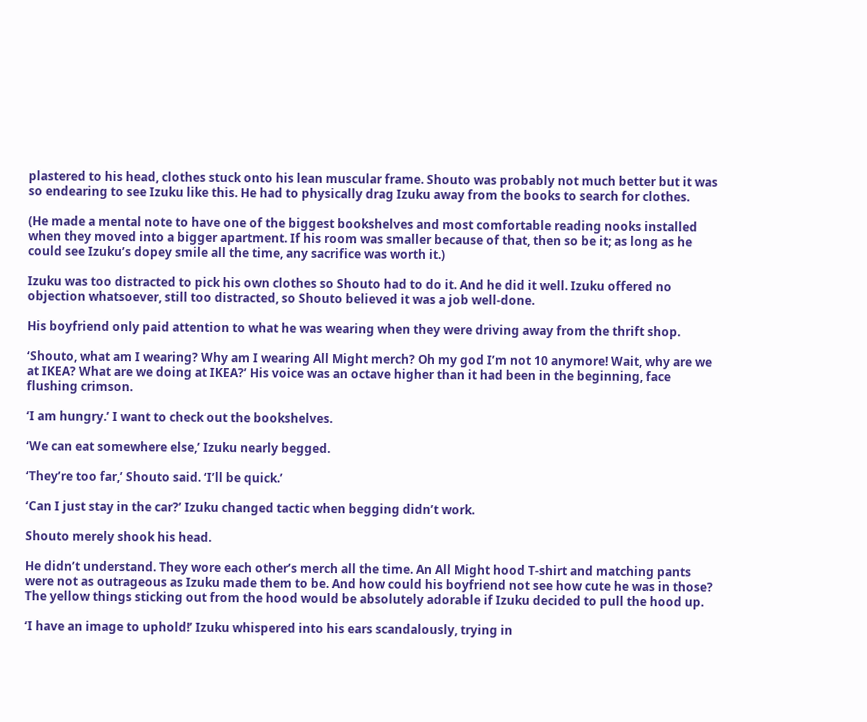plastered to his head, clothes stuck onto his lean muscular frame. Shouto was probably not much better but it was so endearing to see Izuku like this. He had to physically drag Izuku away from the books to search for clothes.

(He made a mental note to have one of the biggest bookshelves and most comfortable reading nooks installed when they moved into a bigger apartment. If his room was smaller because of that, then so be it; as long as he could see Izuku’s dopey smile all the time, any sacrifice was worth it.)

Izuku was too distracted to pick his own clothes so Shouto had to do it. And he did it well. Izuku offered no objection whatsoever, still too distracted, so Shouto believed it was a job well-done.

His boyfriend only paid attention to what he was wearing when they were driving away from the thrift shop.

‘Shouto, what am I wearing? Why am I wearing All Might merch? Oh my god I’m not 10 anymore! Wait, why are we at IKEA? What are we doing at IKEA?’ His voice was an octave higher than it had been in the beginning, face flushing crimson.

‘I am hungry.’ I want to check out the bookshelves.

‘We can eat somewhere else,’ Izuku nearly begged.

‘They’re too far,’ Shouto said. ‘I’ll be quick.’

‘Can I just stay in the car?’ Izuku changed tactic when begging didn’t work.

Shouto merely shook his head.

He didn’t understand. They wore each other’s merch all the time. An All Might hood T-shirt and matching pants were not as outrageous as Izuku made them to be. And how could his boyfriend not see how cute he was in those? The yellow things sticking out from the hood would be absolutely adorable if Izuku decided to pull the hood up.

‘I have an image to uphold!’ Izuku whispered into his ears scandalously, trying in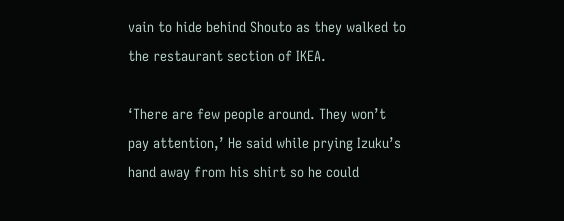vain to hide behind Shouto as they walked to the restaurant section of IKEA.

‘There are few people around. They won’t pay attention,’ He said while prying Izuku’s hand away from his shirt so he could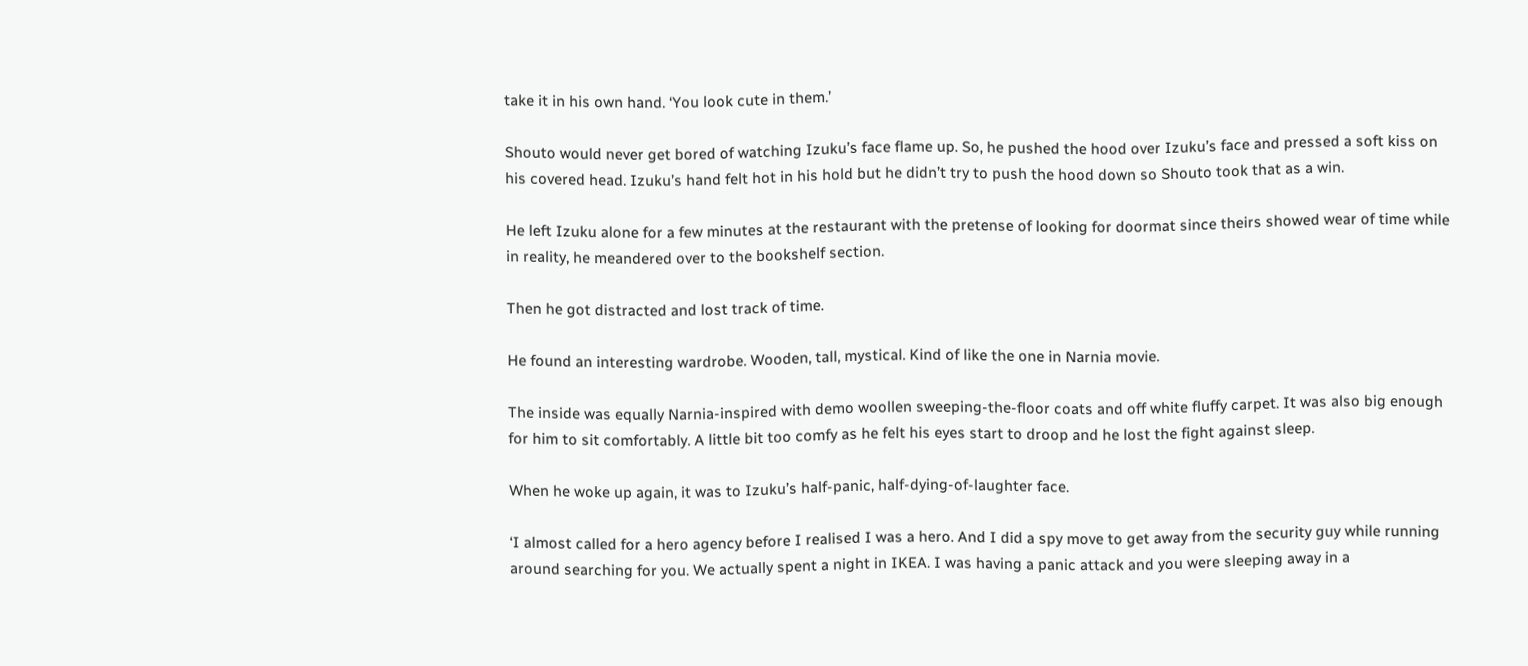take it in his own hand. ‘You look cute in them.’

Shouto would never get bored of watching Izuku’s face flame up. So, he pushed the hood over Izuku’s face and pressed a soft kiss on his covered head. Izuku’s hand felt hot in his hold but he didn’t try to push the hood down so Shouto took that as a win.

He left Izuku alone for a few minutes at the restaurant with the pretense of looking for doormat since theirs showed wear of time while in reality, he meandered over to the bookshelf section.

Then he got distracted and lost track of time.

He found an interesting wardrobe. Wooden, tall, mystical. Kind of like the one in Narnia movie.

The inside was equally Narnia-inspired with demo woollen sweeping-the-floor coats and off white fluffy carpet. It was also big enough for him to sit comfortably. A little bit too comfy as he felt his eyes start to droop and he lost the fight against sleep.

When he woke up again, it was to Izuku’s half-panic, half-dying-of-laughter face.

‘I almost called for a hero agency before I realised I was a hero. And I did a spy move to get away from the security guy while running around searching for you. We actually spent a night in IKEA. I was having a panic attack and you were sleeping away in a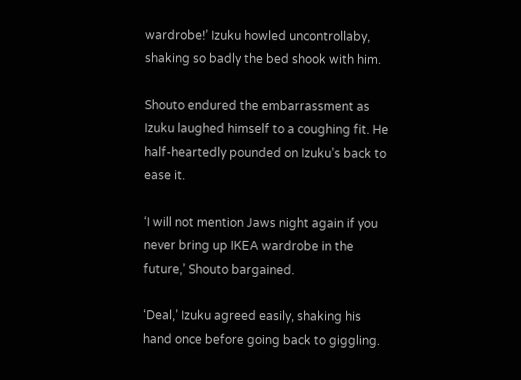wardrobe!’ Izuku howled uncontrollaby, shaking so badly the bed shook with him.

Shouto endured the embarrassment as Izuku laughed himself to a coughing fit. He half-heartedly pounded on Izuku’s back to ease it.

‘I will not mention Jaws night again if you never bring up IKEA wardrobe in the future,’ Shouto bargained.

‘Deal,’ Izuku agreed easily, shaking his hand once before going back to giggling.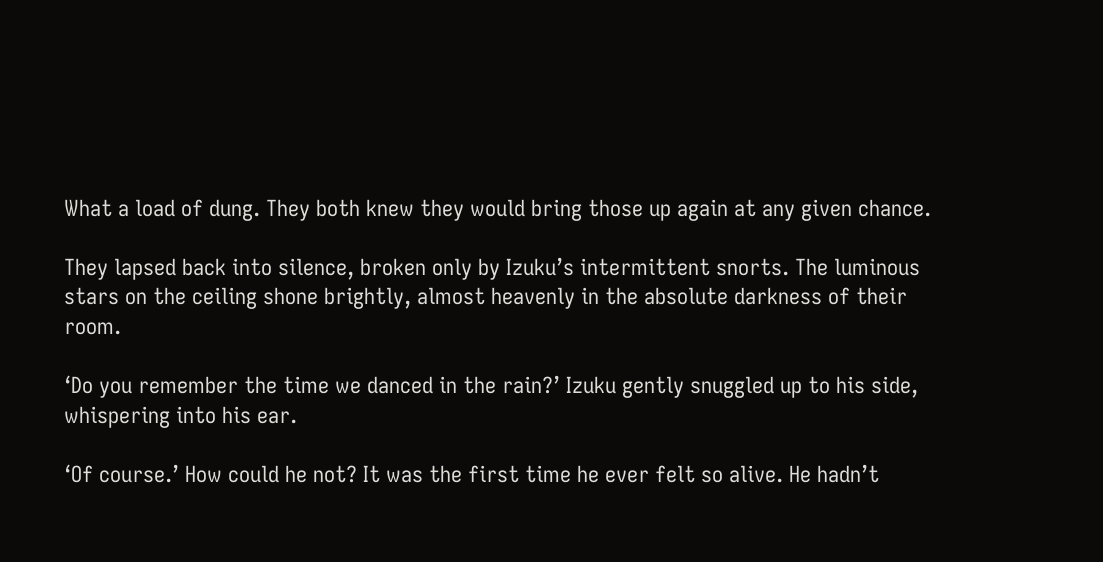What a load of dung. They both knew they would bring those up again at any given chance.

They lapsed back into silence, broken only by Izuku’s intermittent snorts. The luminous stars on the ceiling shone brightly, almost heavenly in the absolute darkness of their room.

‘Do you remember the time we danced in the rain?’ Izuku gently snuggled up to his side, whispering into his ear.

‘Of course.’ How could he not? It was the first time he ever felt so alive. He hadn’t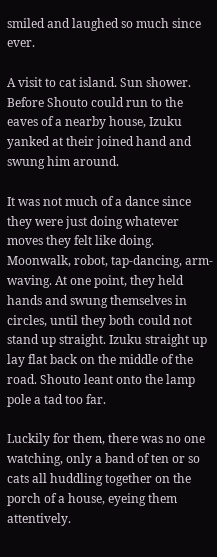smiled and laughed so much since ever.

A visit to cat island. Sun shower. Before Shouto could run to the eaves of a nearby house, Izuku yanked at their joined hand and swung him around.

It was not much of a dance since they were just doing whatever moves they felt like doing. Moonwalk, robot, tap-dancing, arm-waving. At one point, they held hands and swung themselves in circles, until they both could not stand up straight. Izuku straight up lay flat back on the middle of the road. Shouto leant onto the lamp pole a tad too far.

Luckily for them, there was no one watching, only a band of ten or so cats all huddling together on the porch of a house, eyeing them attentively.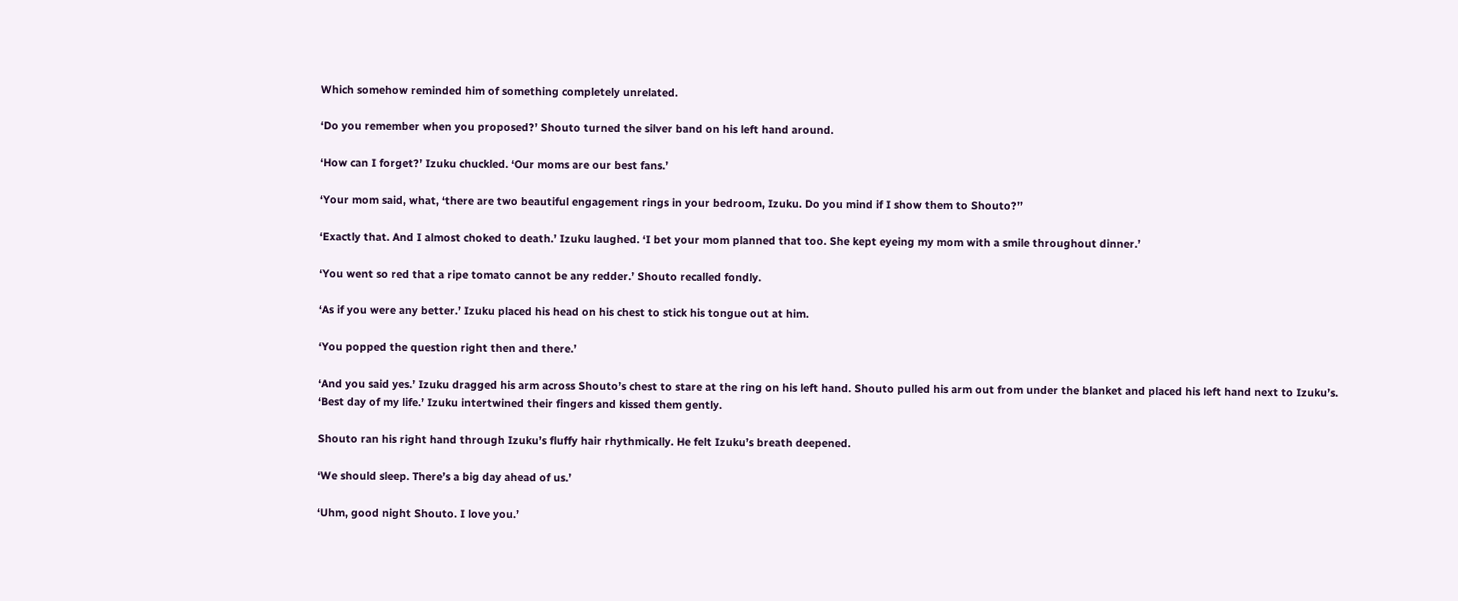Which somehow reminded him of something completely unrelated.

‘Do you remember when you proposed?’ Shouto turned the silver band on his left hand around.

‘How can I forget?’ Izuku chuckled. ‘Our moms are our best fans.’

‘Your mom said, what, ‘there are two beautiful engagement rings in your bedroom, Izuku. Do you mind if I show them to Shouto?’’

‘Exactly that. And I almost choked to death.’ Izuku laughed. ‘I bet your mom planned that too. She kept eyeing my mom with a smile throughout dinner.’

‘You went so red that a ripe tomato cannot be any redder.’ Shouto recalled fondly.

‘As if you were any better.’ Izuku placed his head on his chest to stick his tongue out at him.

‘You popped the question right then and there.’

‘And you said yes.’ Izuku dragged his arm across Shouto’s chest to stare at the ring on his left hand. Shouto pulled his arm out from under the blanket and placed his left hand next to Izuku’s. ‘Best day of my life.’ Izuku intertwined their fingers and kissed them gently.

Shouto ran his right hand through Izuku’s fluffy hair rhythmically. He felt Izuku’s breath deepened.

‘We should sleep. There’s a big day ahead of us.’

‘Uhm, good night Shouto. I love you.’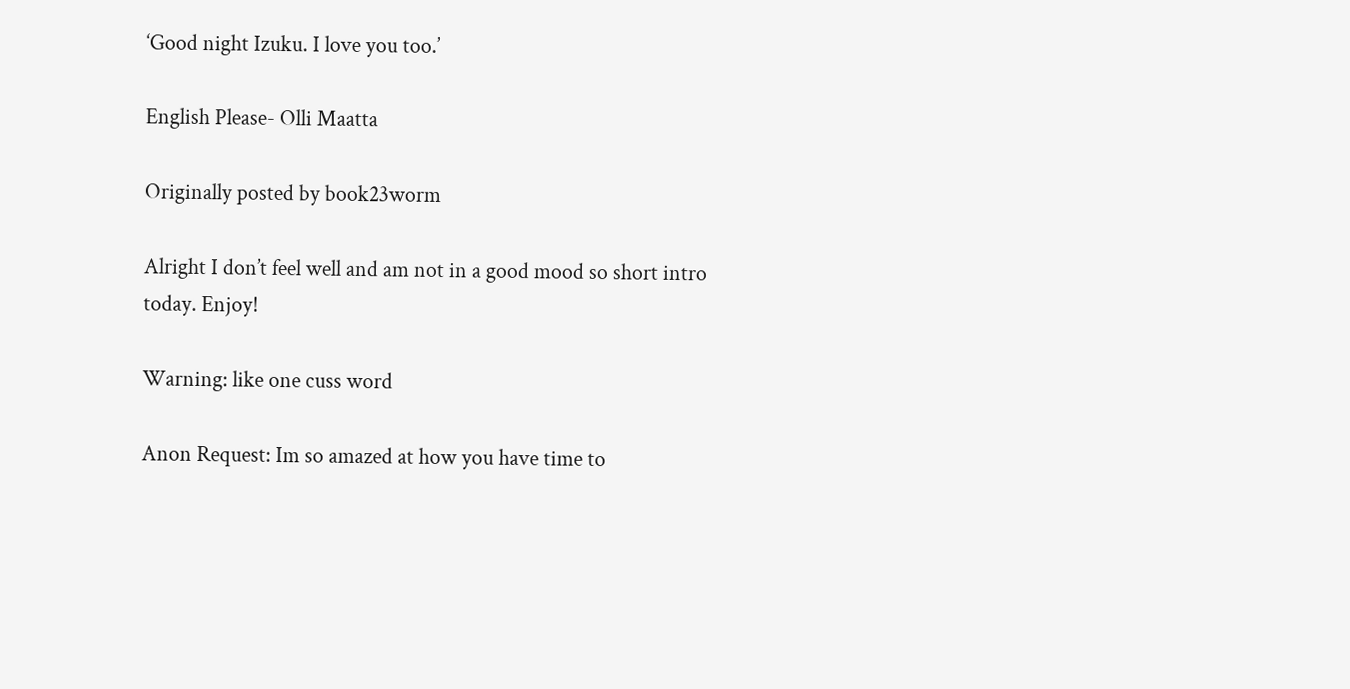‘Good night Izuku. I love you too.’

English Please- Olli Maatta

Originally posted by book23worm

Alright I don’t feel well and am not in a good mood so short intro today. Enjoy!

Warning: like one cuss word

Anon Request: Im so amazed at how you have time to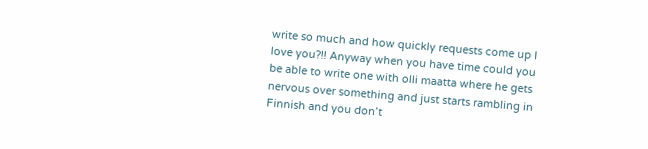write so much and how quickly requests come up I love you?!! Anyway when you have time could you be able to write one with olli maatta where he gets nervous over something and just starts rambling in Finnish and you don’t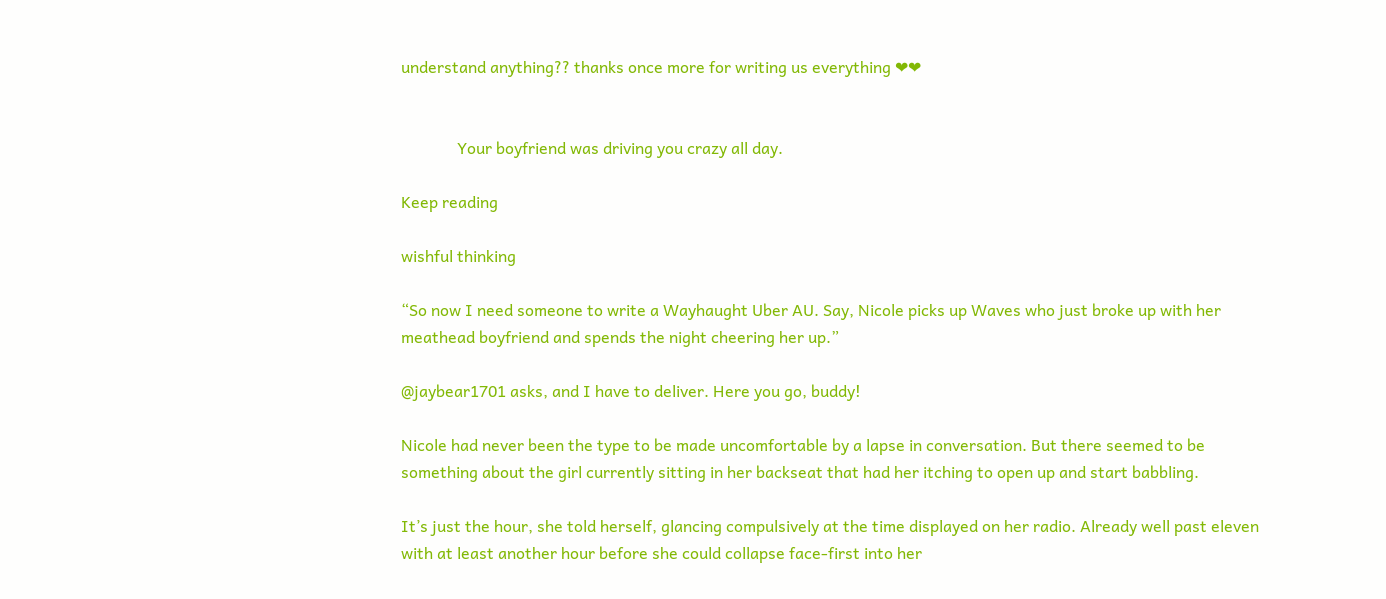understand anything?? thanks once more for writing us everything ❤❤


              Your boyfriend was driving you crazy all day.

Keep reading

wishful thinking

“So now I need someone to write a Wayhaught Uber AU. Say, Nicole picks up Waves who just broke up with her meathead boyfriend and spends the night cheering her up.”

@jaybear1701 asks, and I have to deliver. Here you go, buddy!

Nicole had never been the type to be made uncomfortable by a lapse in conversation. But there seemed to be something about the girl currently sitting in her backseat that had her itching to open up and start babbling.

It’s just the hour, she told herself, glancing compulsively at the time displayed on her radio. Already well past eleven with at least another hour before she could collapse face-first into her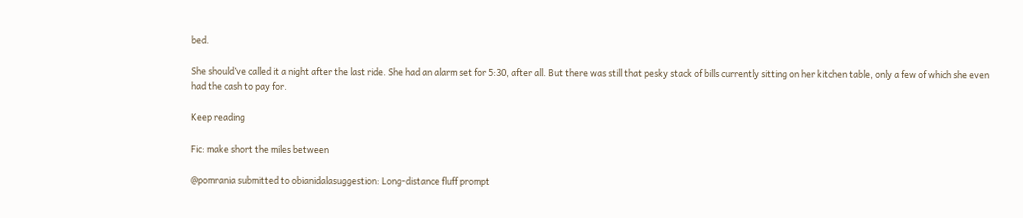bed.

She should’ve called it a night after the last ride. She had an alarm set for 5:30, after all. But there was still that pesky stack of bills currently sitting on her kitchen table, only a few of which she even had the cash to pay for.

Keep reading

Fic: make short the miles between

@pomrania submitted to obianidalasuggestion: Long-distance fluff prompt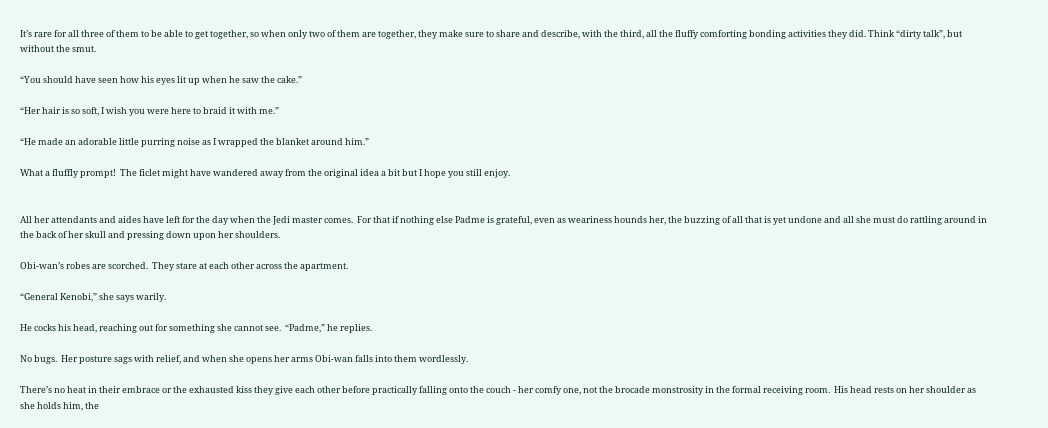It’s rare for all three of them to be able to get together, so when only two of them are together, they make sure to share and describe, with the third, all the fluffy comforting bonding activities they did. Think “dirty talk”, but without the smut.

“You should have seen how his eyes lit up when he saw the cake.”

“Her hair is so soft, I wish you were here to braid it with me.”

“He made an adorable little purring noise as I wrapped the blanket around him.”

What a fluffly prompt!  The ficlet might have wandered away from the original idea a bit but I hope you still enjoy.


All her attendants and aides have left for the day when the Jedi master comes.  For that if nothing else Padme is grateful, even as weariness hounds her, the buzzing of all that is yet undone and all she must do rattling around in the back of her skull and pressing down upon her shoulders.

Obi-wan’s robes are scorched.  They stare at each other across the apartment.

“General Kenobi,” she says warily.

He cocks his head, reaching out for something she cannot see.  “Padme,” he replies.

No bugs.  Her posture sags with relief, and when she opens her arms Obi-wan falls into them wordlessly.

There’s no heat in their embrace or the exhausted kiss they give each other before practically falling onto the couch - her comfy one, not the brocade monstrosity in the formal receiving room.  His head rests on her shoulder as she holds him, the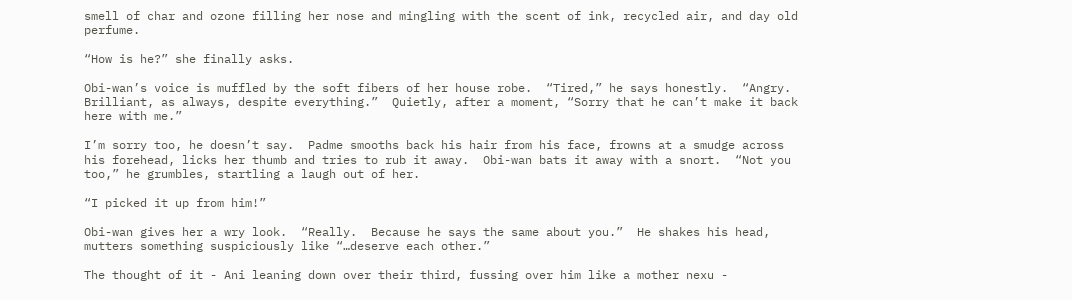smell of char and ozone filling her nose and mingling with the scent of ink, recycled air, and day old perfume.

“How is he?” she finally asks.

Obi-wan’s voice is muffled by the soft fibers of her house robe.  “Tired,” he says honestly.  “Angry.  Brilliant, as always, despite everything.”  Quietly, after a moment, “Sorry that he can’t make it back here with me.”

I’m sorry too, he doesn’t say.  Padme smooths back his hair from his face, frowns at a smudge across his forehead, licks her thumb and tries to rub it away.  Obi-wan bats it away with a snort.  “Not you too,” he grumbles, startling a laugh out of her.

“I picked it up from him!”

Obi-wan gives her a wry look.  “Really.  Because he says the same about you.”  He shakes his head, mutters something suspiciously like “…deserve each other.”

The thought of it - Ani leaning down over their third, fussing over him like a mother nexu -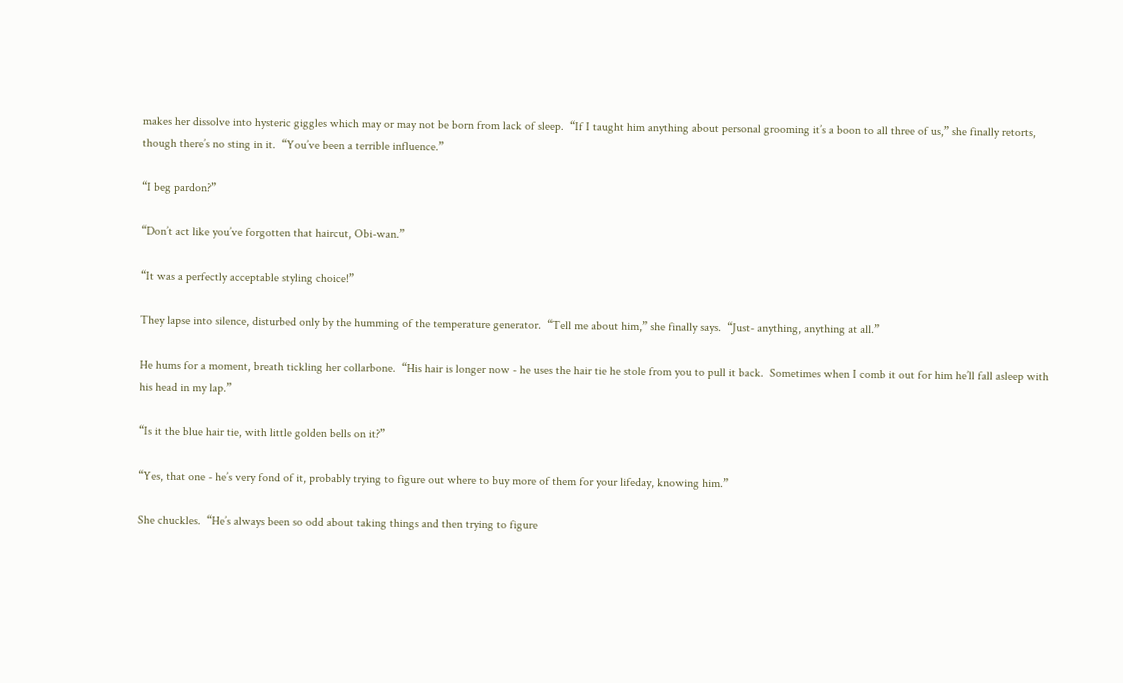makes her dissolve into hysteric giggles which may or may not be born from lack of sleep.  “If I taught him anything about personal grooming it’s a boon to all three of us,” she finally retorts, though there’s no sting in it.  “You’ve been a terrible influence.”

“I beg pardon?”

“Don’t act like you’ve forgotten that haircut, Obi-wan.”

“It was a perfectly acceptable styling choice!”

They lapse into silence, disturbed only by the humming of the temperature generator.  “Tell me about him,” she finally says.  “Just- anything, anything at all.”

He hums for a moment, breath tickling her collarbone.  “His hair is longer now - he uses the hair tie he stole from you to pull it back.  Sometimes when I comb it out for him he’ll fall asleep with his head in my lap.”

“Is it the blue hair tie, with little golden bells on it?”

“Yes, that one - he’s very fond of it, probably trying to figure out where to buy more of them for your lifeday, knowing him.”

She chuckles.  “He’s always been so odd about taking things and then trying to figure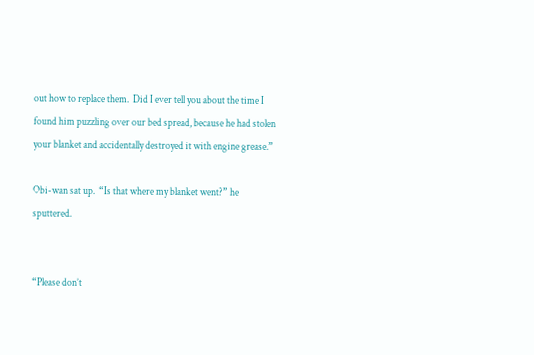out how to replace them.  Did I ever tell you about the time I found him puzzling over our bed spread, because he had stolen your blanket and accidentally destroyed it with engine grease.”

Obi-wan sat up.  “Is that where my blanket went?” he sputtered.


“Please don’t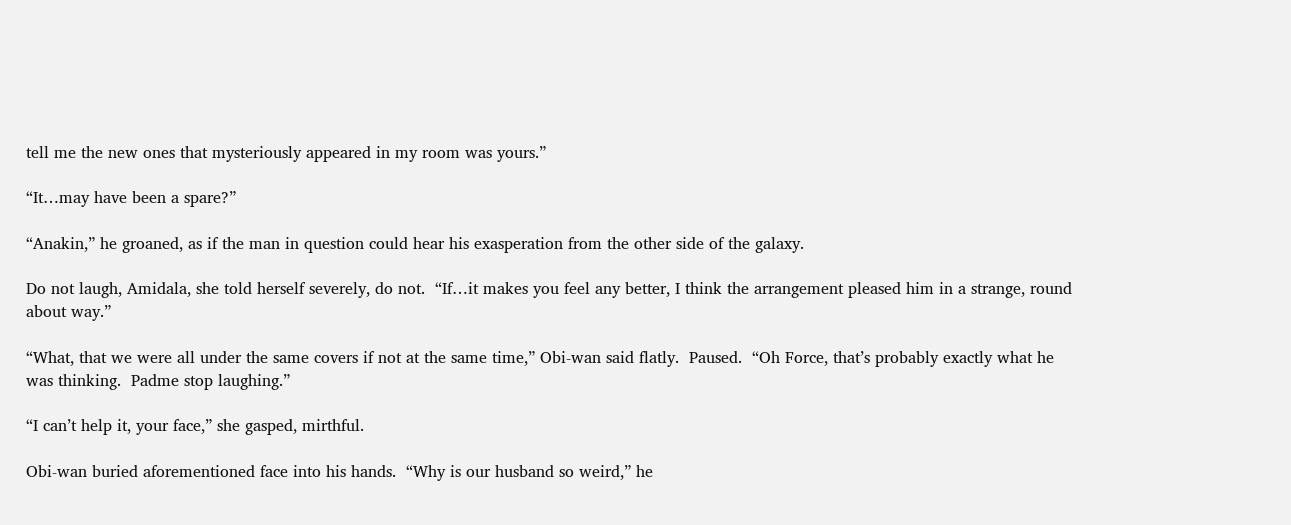tell me the new ones that mysteriously appeared in my room was yours.”

“It…may have been a spare?”

“Anakin,” he groaned, as if the man in question could hear his exasperation from the other side of the galaxy.

Do not laugh, Amidala, she told herself severely, do not.  “If…it makes you feel any better, I think the arrangement pleased him in a strange, round about way.”

“What, that we were all under the same covers if not at the same time,” Obi-wan said flatly.  Paused.  “Oh Force, that’s probably exactly what he was thinking.  Padme stop laughing.”

“I can’t help it, your face,” she gasped, mirthful.

Obi-wan buried aforementioned face into his hands.  “Why is our husband so weird,” he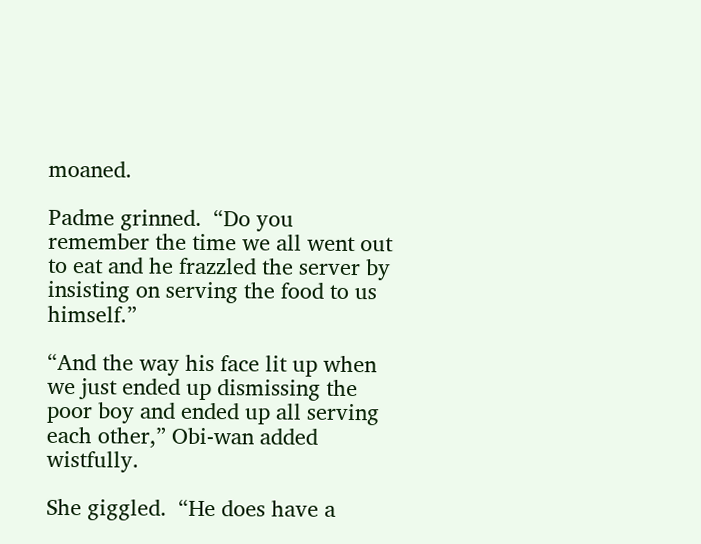moaned.

Padme grinned.  “Do you remember the time we all went out to eat and he frazzled the server by insisting on serving the food to us himself.”

“And the way his face lit up when we just ended up dismissing the poor boy and ended up all serving each other,” Obi-wan added wistfully.

She giggled.  “He does have a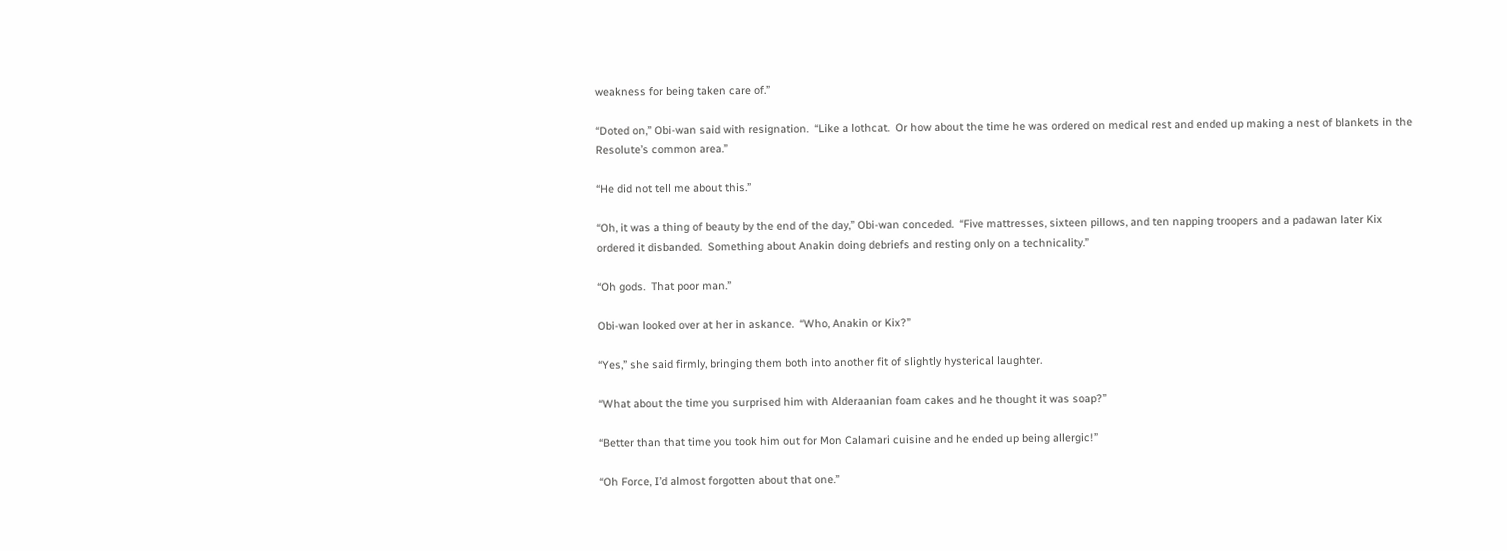weakness for being taken care of.”

“Doted on,” Obi-wan said with resignation.  “Like a lothcat.  Or how about the time he was ordered on medical rest and ended up making a nest of blankets in the Resolute’s common area.”

“He did not tell me about this.”

“Oh, it was a thing of beauty by the end of the day,” Obi-wan conceded.  “Five mattresses, sixteen pillows, and ten napping troopers and a padawan later Kix ordered it disbanded.  Something about Anakin doing debriefs and resting only on a technicality.”

“Oh gods.  That poor man.”

Obi-wan looked over at her in askance.  “Who, Anakin or Kix?”

“Yes,” she said firmly, bringing them both into another fit of slightly hysterical laughter.

“What about the time you surprised him with Alderaanian foam cakes and he thought it was soap?”

“Better than that time you took him out for Mon Calamari cuisine and he ended up being allergic!”

“Oh Force, I’d almost forgotten about that one.”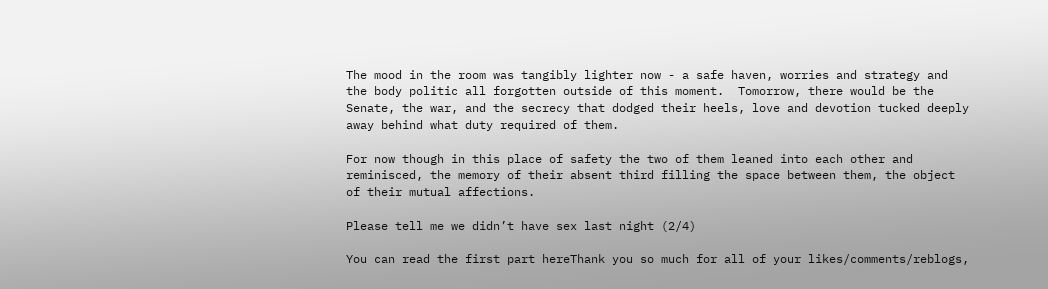The mood in the room was tangibly lighter now - a safe haven, worries and strategy and the body politic all forgotten outside of this moment.  Tomorrow, there would be the Senate, the war, and the secrecy that dodged their heels, love and devotion tucked deeply away behind what duty required of them.

For now though in this place of safety the two of them leaned into each other and reminisced, the memory of their absent third filling the space between them, the object of their mutual affections.

Please tell me we didn’t have sex last night (2/4)

You can read the first part hereThank you so much for all of your likes/comments/reblogs,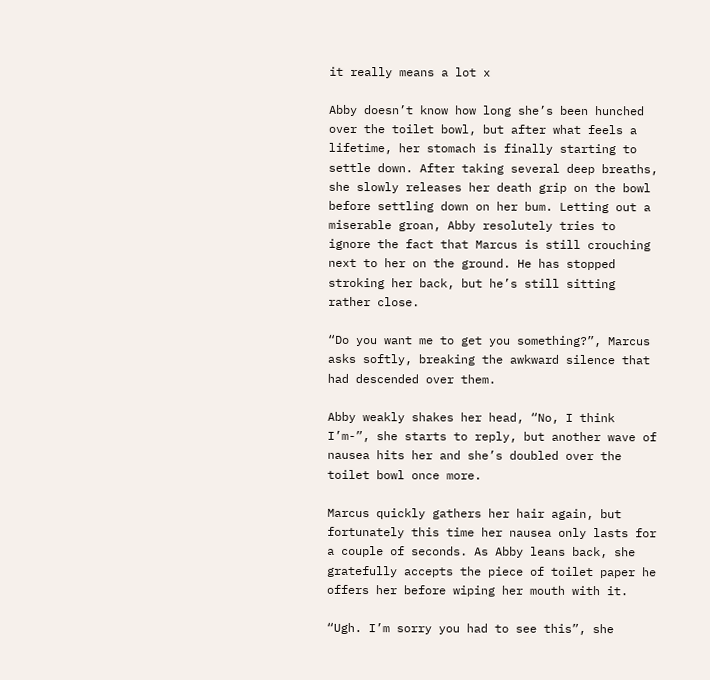it really means a lot x

Abby doesn’t know how long she’s been hunched over the toilet bowl, but after what feels a lifetime, her stomach is finally starting to settle down. After taking several deep breaths, she slowly releases her death grip on the bowl before settling down on her bum. Letting out a miserable groan, Abby resolutely tries to ignore the fact that Marcus is still crouching next to her on the ground. He has stopped stroking her back, but he’s still sitting rather close.

“Do you want me to get you something?”, Marcus asks softly, breaking the awkward silence that had descended over them.

Abby weakly shakes her head, “No, I think I’m-”, she starts to reply, but another wave of nausea hits her and she’s doubled over the toilet bowl once more.

Marcus quickly gathers her hair again, but fortunately this time her nausea only lasts for a couple of seconds. As Abby leans back, she gratefully accepts the piece of toilet paper he offers her before wiping her mouth with it.

“Ugh. I’m sorry you had to see this”, she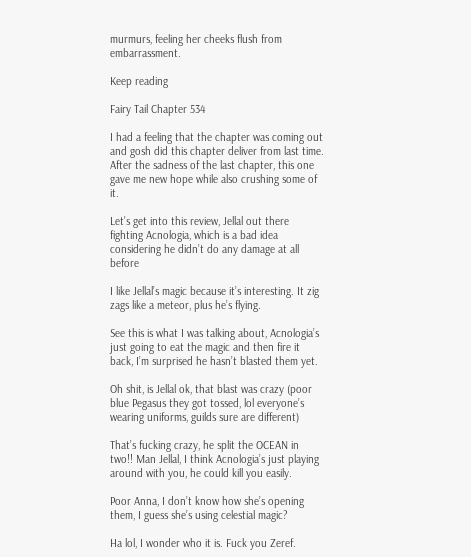murmurs, feeling her cheeks flush from embarrassment.

Keep reading

Fairy Tail Chapter 534

I had a feeling that the chapter was coming out and gosh did this chapter deliver from last time. After the sadness of the last chapter, this one gave me new hope while also crushing some of it.

Let’s get into this review, Jellal out there fighting Acnologia, which is a bad idea considering he didn’t do any damage at all before

I like Jellal’s magic because it’s interesting. It zig zags like a meteor, plus he’s flying.

See this is what I was talking about, Acnologia’s just going to eat the magic and then fire it back, I’m surprised he hasn’t blasted them yet.

Oh shit, is Jellal ok, that blast was crazy (poor blue Pegasus they got tossed, lol everyone’s wearing uniforms, guilds sure are different)

That’s fucking crazy, he split the OCEAN in two!! Man Jellal, I think Acnologia’s just playing around with you, he could kill you easily.

Poor Anna, I don’t know how she’s opening them, I guess she’s using celestial magic?

Ha lol, I wonder who it is. Fuck you Zeref.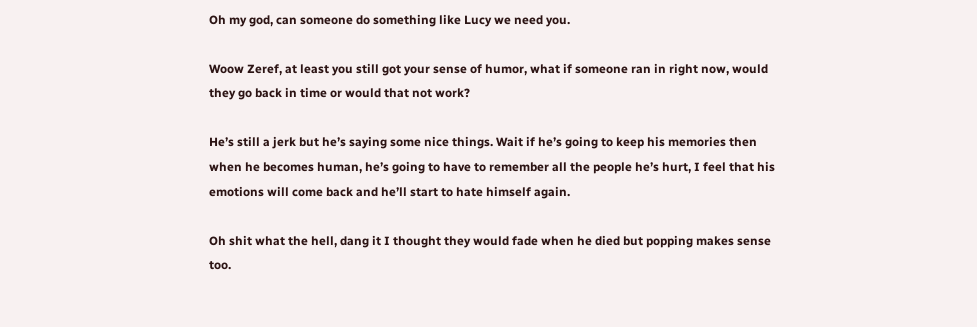Oh my god, can someone do something like Lucy we need you.

Woow Zeref, at least you still got your sense of humor, what if someone ran in right now, would they go back in time or would that not work?

He’s still a jerk but he’s saying some nice things. Wait if he’s going to keep his memories then when he becomes human, he’s going to have to remember all the people he’s hurt, I feel that his emotions will come back and he’ll start to hate himself again.

Oh shit what the hell, dang it I thought they would fade when he died but popping makes sense too.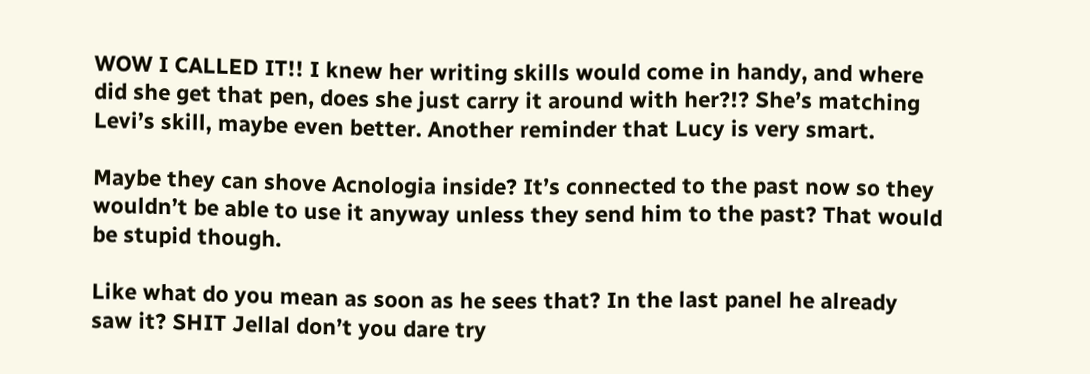WOW I CALLED IT!! I knew her writing skills would come in handy, and where did she get that pen, does she just carry it around with her?!? She’s matching Levi’s skill, maybe even better. Another reminder that Lucy is very smart.

Maybe they can shove Acnologia inside? It’s connected to the past now so they wouldn’t be able to use it anyway unless they send him to the past? That would be stupid though.

Like what do you mean as soon as he sees that? In the last panel he already saw it? SHIT Jellal don’t you dare try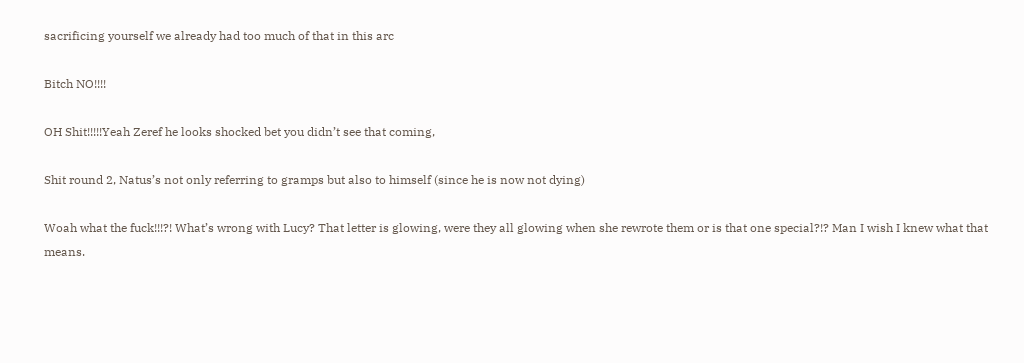sacrificing yourself we already had too much of that in this arc

Bitch NO!!!!

OH Shit!!!!!Yeah Zeref he looks shocked bet you didn’t see that coming,

Shit round 2, Natus’s not only referring to gramps but also to himself (since he is now not dying)

Woah what the fuck!!!?! What’s wrong with Lucy? That letter is glowing, were they all glowing when she rewrote them or is that one special?!? Man I wish I knew what that means.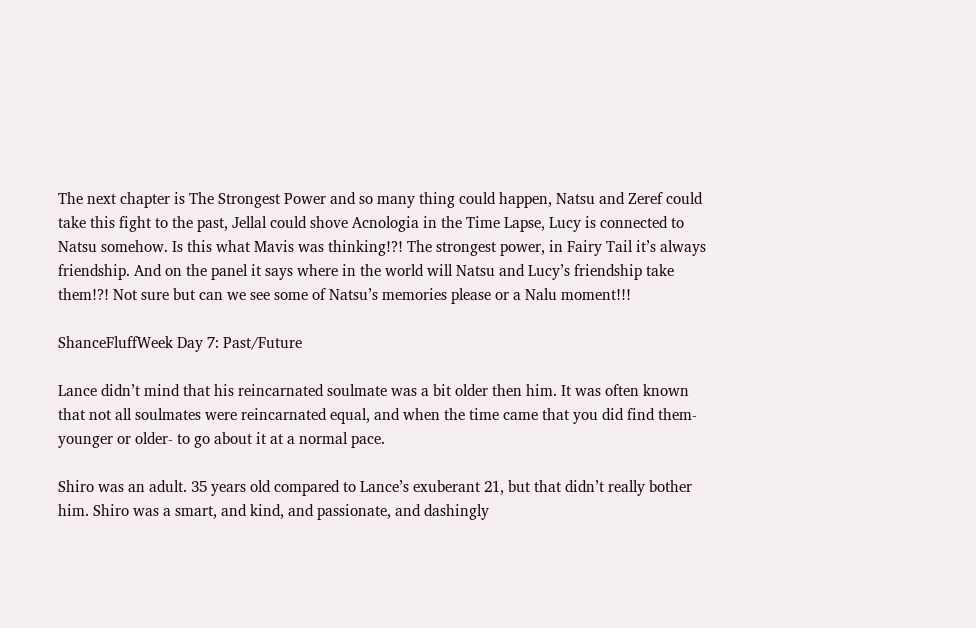The next chapter is The Strongest Power and so many thing could happen, Natsu and Zeref could take this fight to the past, Jellal could shove Acnologia in the Time Lapse, Lucy is connected to Natsu somehow. Is this what Mavis was thinking!?! The strongest power, in Fairy Tail it’s always friendship. And on the panel it says where in the world will Natsu and Lucy’s friendship take them!?! Not sure but can we see some of Natsu’s memories please or a Nalu moment!!!

ShanceFluffWeek Day 7: Past/Future

Lance didn’t mind that his reincarnated soulmate was a bit older then him. It was often known that not all soulmates were reincarnated equal, and when the time came that you did find them- younger or older- to go about it at a normal pace.

Shiro was an adult. 35 years old compared to Lance’s exuberant 21, but that didn’t really bother him. Shiro was a smart, and kind, and passionate, and dashingly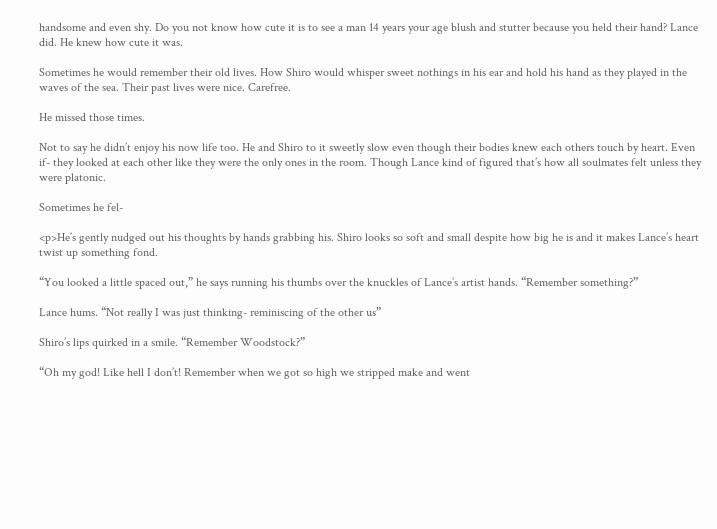handsome and even shy. Do you not know how cute it is to see a man 14 years your age blush and stutter because you held their hand? Lance did. He knew how cute it was.

Sometimes he would remember their old lives. How Shiro would whisper sweet nothings in his ear and hold his hand as they played in the waves of the sea. Their past lives were nice. Carefree.

He missed those times.

Not to say he didn’t enjoy his now life too. He and Shiro to it sweetly slow even though their bodies knew each others touch by heart. Even if- they looked at each other like they were the only ones in the room. Though Lance kind of figured that’s how all soulmates felt unless they were platonic.

Sometimes he fel-

<p>He’s gently nudged out his thoughts by hands grabbing his. Shiro looks so soft and small despite how big he is and it makes Lance’s heart twist up something fond.

“You looked a little spaced out,” he says running his thumbs over the knuckles of Lance’s artist hands. “Remember something?”

Lance hums. “Not really I was just thinking- reminiscing of the other us”

Shiro’s lips quirked in a smile. “Remember Woodstock?”

“Oh my god! Like hell I don’t! Remember when we got so high we stripped make and went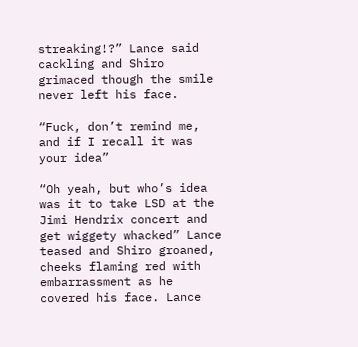streaking!?” Lance said cackling and Shiro grimaced though the smile never left his face.

“Fuck, don’t remind me, and if I recall it was your idea”

“Oh yeah, but who’s idea was it to take LSD at the Jimi Hendrix concert and get wiggety whacked” Lance teased and Shiro groaned, cheeks flaming red with embarrassment as he covered his face. Lance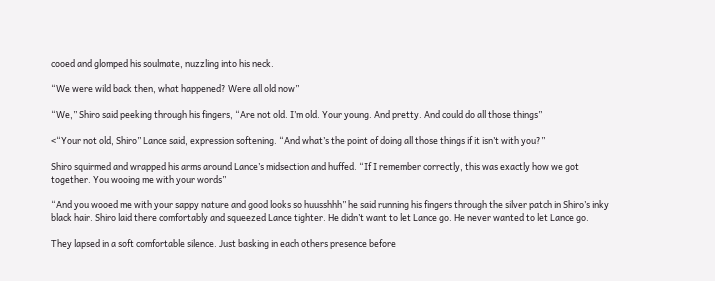cooed and glomped his soulmate, nuzzling into his neck.

“We were wild back then, what happened? Were all old now”

“We,” Shiro said peeking through his fingers, “Are not old. I’m old. Your young. And pretty. And could do all those things”

<“Your not old, Shiro” Lance said, expression softening. “And what’s the point of doing all those things if it isn’t with you?”

Shiro squirmed and wrapped his arms around Lance’s midsection and huffed. “If I remember correctly, this was exactly how we got together. You wooing me with your words”

“And you wooed me with your sappy nature and good looks so huusshhh” he said running his fingers through the silver patch in Shiro’s inky black hair. Shiro laid there comfortably and squeezed Lance tighter. He didn’t want to let Lance go. He never wanted to let Lance go.

They lapsed in a soft comfortable silence. Just basking in each others presence before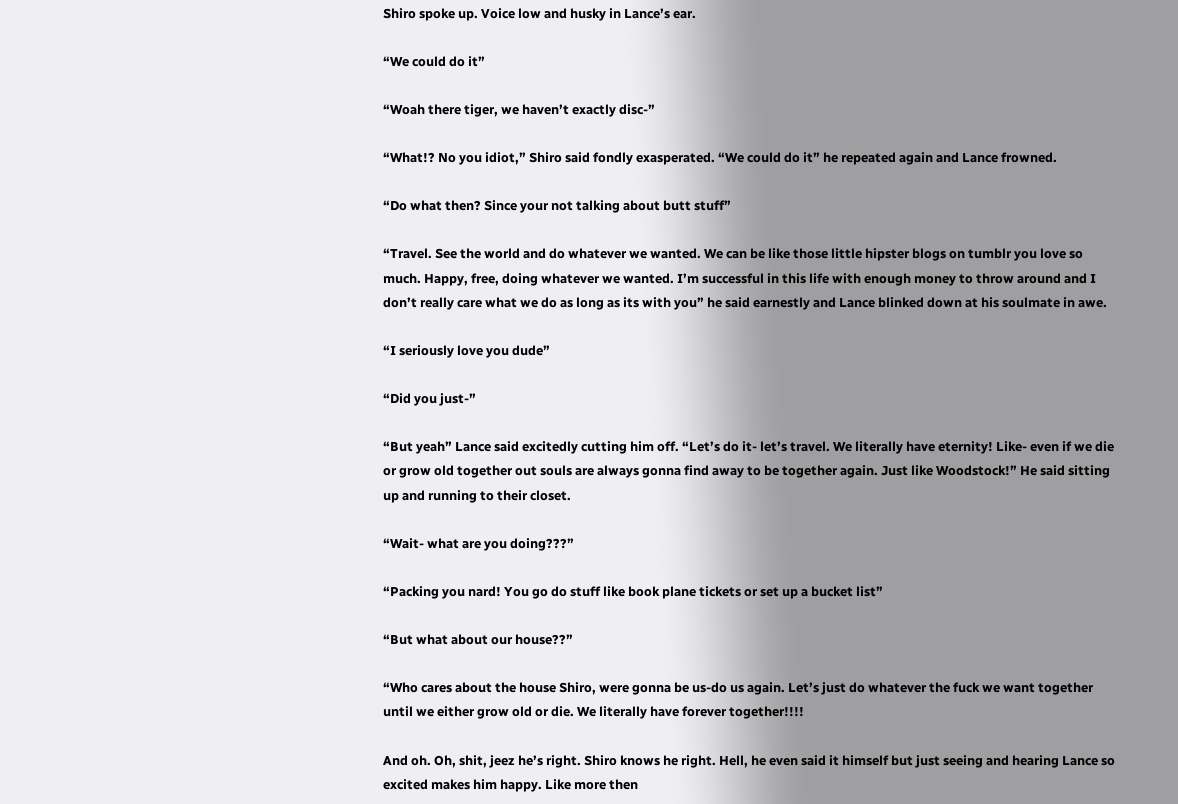Shiro spoke up. Voice low and husky in Lance’s ear.

“We could do it”

“Woah there tiger, we haven’t exactly disc-”

“What!? No you idiot,” Shiro said fondly exasperated. “We could do it” he repeated again and Lance frowned.

“Do what then? Since your not talking about butt stuff”

“Travel. See the world and do whatever we wanted. We can be like those little hipster blogs on tumblr you love so much. Happy, free, doing whatever we wanted. I’m successful in this life with enough money to throw around and I don’t really care what we do as long as its with you” he said earnestly and Lance blinked down at his soulmate in awe.

“I seriously love you dude”

“Did you just-”

“But yeah” Lance said excitedly cutting him off. “Let’s do it- let’s travel. We literally have eternity! Like- even if we die or grow old together out souls are always gonna find away to be together again. Just like Woodstock!” He said sitting up and running to their closet.

“Wait- what are you doing???”

“Packing you nard! You go do stuff like book plane tickets or set up a bucket list”

“But what about our house??”

“Who cares about the house Shiro, were gonna be us-do us again. Let’s just do whatever the fuck we want together until we either grow old or die. We literally have forever together!!!!

And oh. Oh, shit, jeez he’s right. Shiro knows he right. Hell, he even said it himself but just seeing and hearing Lance so excited makes him happy. Like more then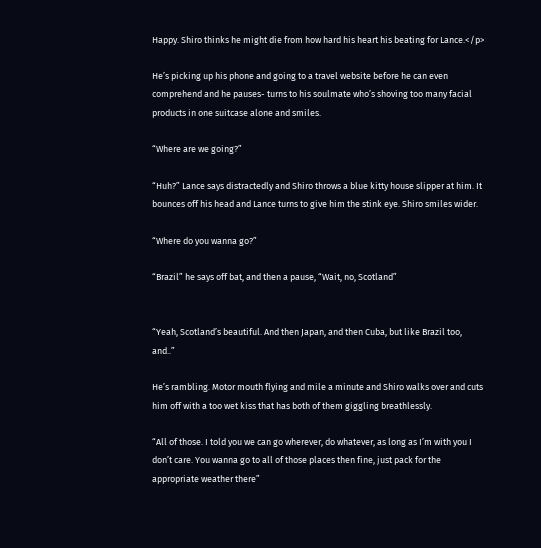Happy. Shiro thinks he might die from how hard his heart his beating for Lance.</p>

He’s picking up his phone and going to a travel website before he can even comprehend and he pauses- turns to his soulmate who’s shoving too many facial products in one suitcase alone and smiles.

“Where are we going?”

“Huh?” Lance says distractedly and Shiro throws a blue kitty house slipper at him. It bounces off his head and Lance turns to give him the stink eye. Shiro smiles wider.

“Where do you wanna go?”

“Brazil” he says off bat, and then a pause, “Wait, no, Scotland”


“Yeah, Scotland’s beautiful. And then Japan, and then Cuba, but like Brazil too, and..”

He’s rambling. Motor mouth flying and mile a minute and Shiro walks over and cuts him off with a too wet kiss that has both of them giggling breathlessly.

“All of those. I told you we can go wherever, do whatever, as long as I’m with you I don’t care. You wanna go to all of those places then fine, just pack for the appropriate weather there”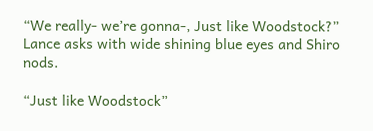“We really- we’re gonna-, Just like Woodstock?” Lance asks with wide shining blue eyes and Shiro nods.

“Just like Woodstock”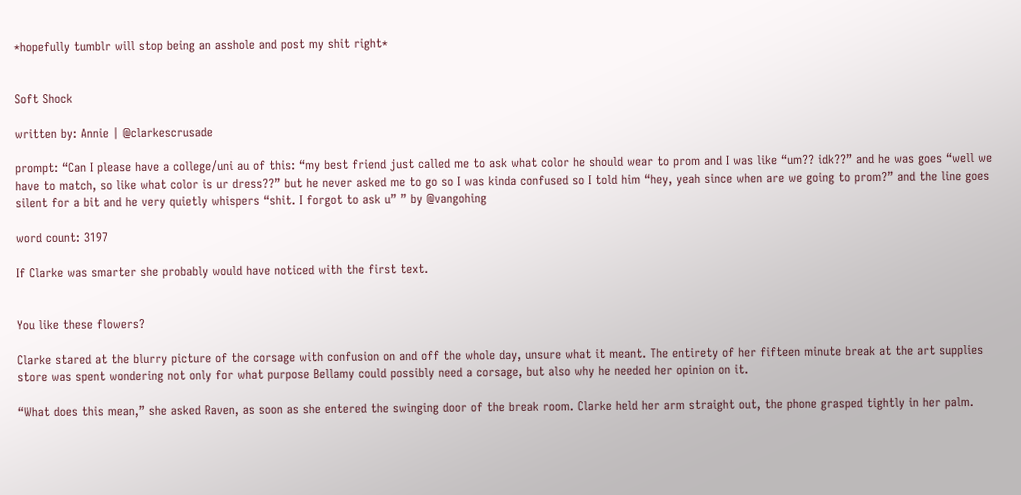*hopefully tumblr will stop being an asshole and post my shit right*


Soft Shock

written by: Annie | @clarkescrusade

prompt: “Can I please have a college/uni au of this: “my best friend just called me to ask what color he should wear to prom and I was like “um?? idk??” and he was goes “well we have to match, so like what color is ur dress??” but he never asked me to go so I was kinda confused so I told him “hey, yeah since when are we going to prom?” and the line goes silent for a bit and he very quietly whispers “shit. I forgot to ask u” ” by @vangohing

word count: 3197

If Clarke was smarter she probably would have noticed with the first text.


You like these flowers?

Clarke stared at the blurry picture of the corsage with confusion on and off the whole day, unsure what it meant. The entirety of her fifteen minute break at the art supplies store was spent wondering not only for what purpose Bellamy could possibly need a corsage, but also why he needed her opinion on it.

“What does this mean,” she asked Raven, as soon as she entered the swinging door of the break room. Clarke held her arm straight out, the phone grasped tightly in her palm.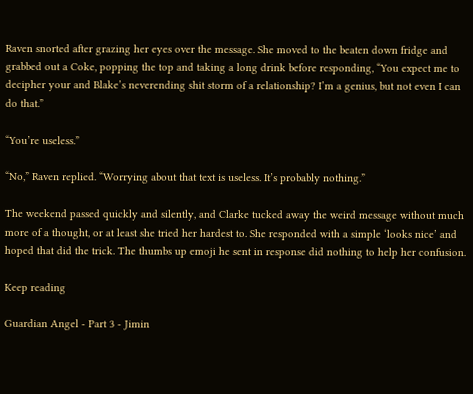Raven snorted after grazing her eyes over the message. She moved to the beaten down fridge and grabbed out a Coke, popping the top and taking a long drink before responding, “You expect me to decipher your and Blake’s neverending shit storm of a relationship? I’m a genius, but not even I can do that.”

“You’re useless.”

“No,” Raven replied. “Worrying about that text is useless. It’s probably nothing.”

The weekend passed quickly and silently, and Clarke tucked away the weird message without much more of a thought, or at least she tried her hardest to. She responded with a simple ‘looks nice’ and hoped that did the trick. The thumbs up emoji he sent in response did nothing to help her confusion.

Keep reading

Guardian Angel - Part 3 - Jimin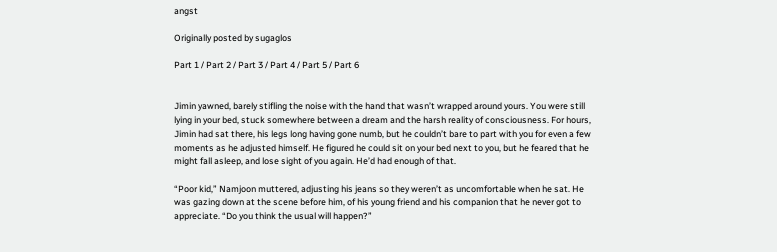angst

Originally posted by sugaglos

Part 1 / Part 2 / Part 3 / Part 4 / Part 5 / Part 6


Jimin yawned, barely stifling the noise with the hand that wasn’t wrapped around yours. You were still lying in your bed, stuck somewhere between a dream and the harsh reality of consciousness. For hours, Jimin had sat there, his legs long having gone numb, but he couldn’t bare to part with you for even a few moments as he adjusted himself. He figured he could sit on your bed next to you, but he feared that he might fall asleep, and lose sight of you again. He’d had enough of that.

“Poor kid,” Namjoon muttered, adjusting his jeans so they weren’t as uncomfortable when he sat. He was gazing down at the scene before him, of his young friend and his companion that he never got to appreciate. “Do you think the usual will happen?”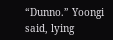“Dunno.” Yoongi said, lying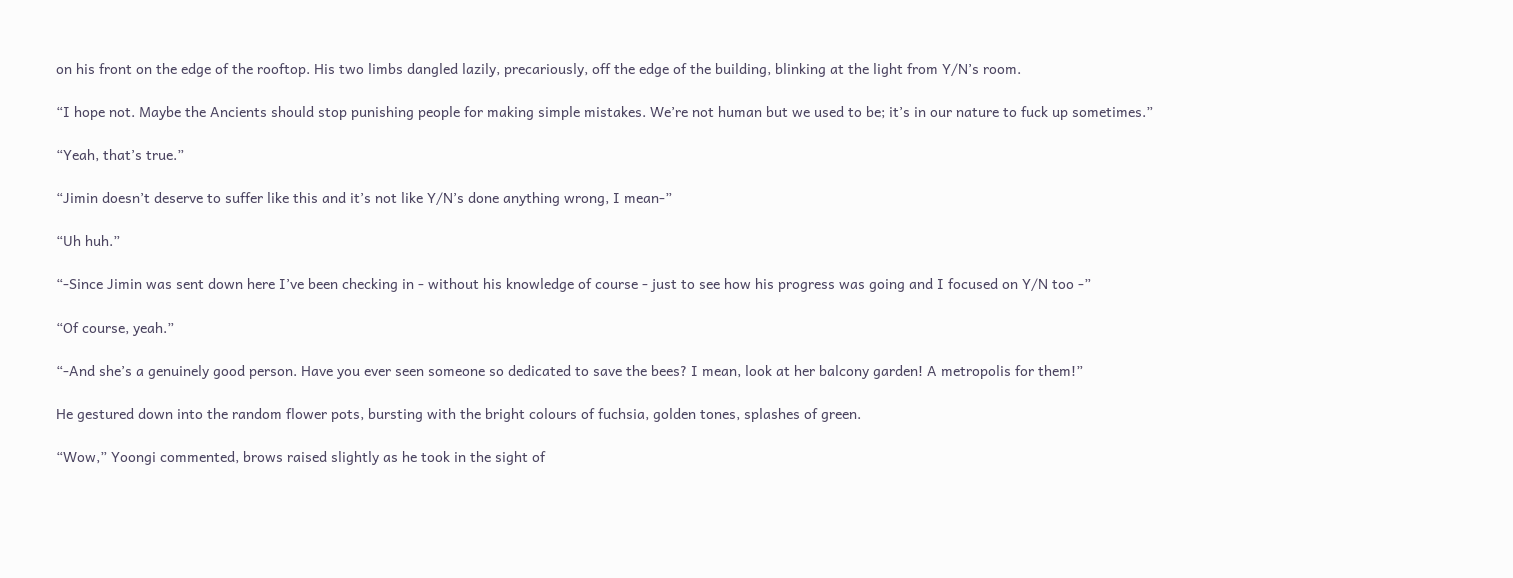on his front on the edge of the rooftop. His two limbs dangled lazily, precariously, off the edge of the building, blinking at the light from Y/N’s room.

“I hope not. Maybe the Ancients should stop punishing people for making simple mistakes. We’re not human but we used to be; it’s in our nature to fuck up sometimes.”

“Yeah, that’s true.”

“Jimin doesn’t deserve to suffer like this and it’s not like Y/N’s done anything wrong, I mean-”

“Uh huh.”

“-Since Jimin was sent down here I’ve been checking in - without his knowledge of course - just to see how his progress was going and I focused on Y/N too -”

“Of course, yeah.”

“-And she’s a genuinely good person. Have you ever seen someone so dedicated to save the bees? I mean, look at her balcony garden! A metropolis for them!”

He gestured down into the random flower pots, bursting with the bright colours of fuchsia, golden tones, splashes of green.

“Wow,” Yoongi commented, brows raised slightly as he took in the sight of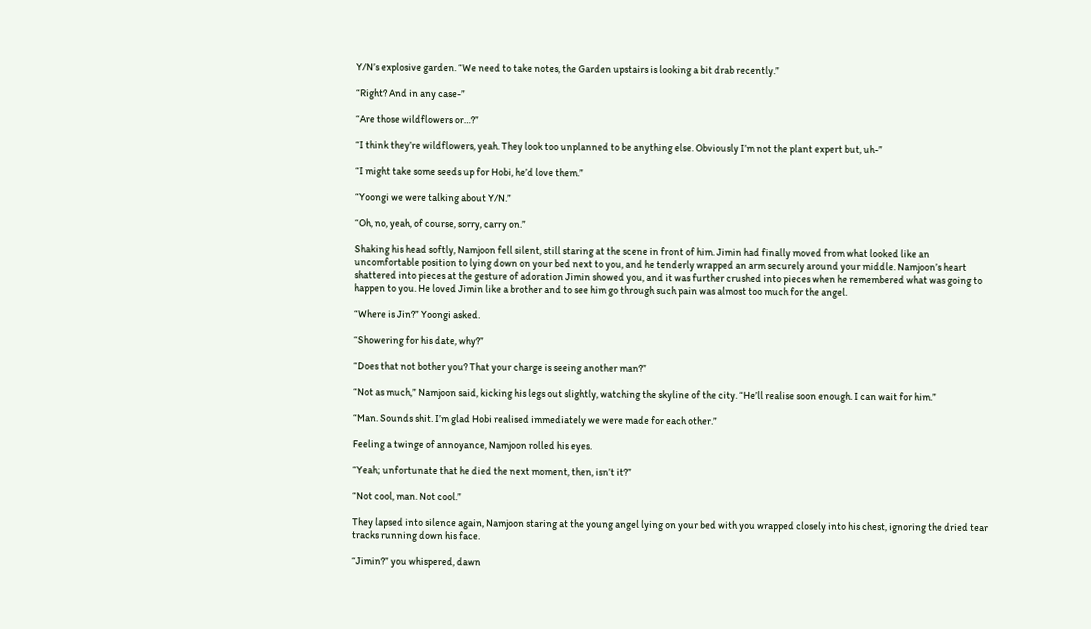Y/N’s explosive garden. “We need to take notes, the Garden upstairs is looking a bit drab recently.”

“Right? And in any case-”

“Are those wildflowers or…?”

“I think they’re wildflowers, yeah. They look too unplanned to be anything else. Obviously I’m not the plant expert but, uh-”

“I might take some seeds up for Hobi, he’d love them.”

“Yoongi we were talking about Y/N.”

“Oh, no, yeah, of course, sorry, carry on.”

Shaking his head softly, Namjoon fell silent, still staring at the scene in front of him. Jimin had finally moved from what looked like an uncomfortable position to lying down on your bed next to you, and he tenderly wrapped an arm securely around your middle. Namjoon’s heart shattered into pieces at the gesture of adoration Jimin showed you, and it was further crushed into pieces when he remembered what was going to happen to you. He loved Jimin like a brother and to see him go through such pain was almost too much for the angel.

“Where is Jin?” Yoongi asked.

“Showering for his date, why?”

“Does that not bother you? That your charge is seeing another man?”

“Not as much,” Namjoon said, kicking his legs out slightly, watching the skyline of the city. “He’ll realise soon enough. I can wait for him.”

“Man. Sounds shit. I’m glad Hobi realised immediately we were made for each other.”

Feeling a twinge of annoyance, Namjoon rolled his eyes.

“Yeah; unfortunate that he died the next moment, then, isn’t it?”

“Not cool, man. Not cool.”

They lapsed into silence again, Namjoon staring at the young angel lying on your bed with you wrapped closely into his chest, ignoring the dried tear tracks running down his face.

“Jimin?” you whispered, dawn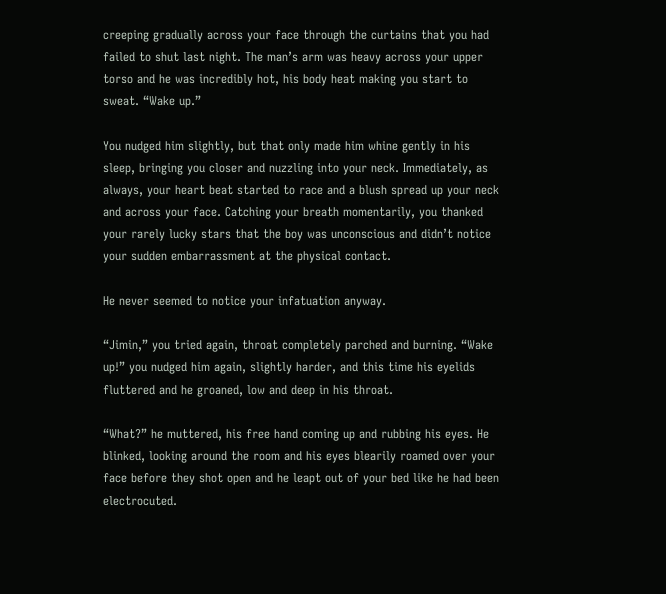creeping gradually across your face through the curtains that you had failed to shut last night. The man’s arm was heavy across your upper torso and he was incredibly hot, his body heat making you start to sweat. “Wake up.”

You nudged him slightly, but that only made him whine gently in his sleep, bringing you closer and nuzzling into your neck. Immediately, as always, your heart beat started to race and a blush spread up your neck and across your face. Catching your breath momentarily, you thanked your rarely lucky stars that the boy was unconscious and didn’t notice your sudden embarrassment at the physical contact.

He never seemed to notice your infatuation anyway.

“Jimin,” you tried again, throat completely parched and burning. “Wake up!” you nudged him again, slightly harder, and this time his eyelids fluttered and he groaned, low and deep in his throat.

“What?” he muttered, his free hand coming up and rubbing his eyes. He blinked, looking around the room and his eyes blearily roamed over your face before they shot open and he leapt out of your bed like he had been electrocuted.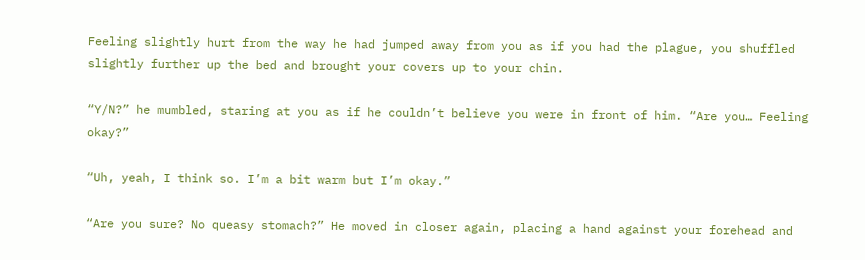Feeling slightly hurt from the way he had jumped away from you as if you had the plague, you shuffled slightly further up the bed and brought your covers up to your chin.

“Y/N?” he mumbled, staring at you as if he couldn’t believe you were in front of him. “Are you… Feeling okay?”

“Uh, yeah, I think so. I’m a bit warm but I’m okay.”

“Are you sure? No queasy stomach?” He moved in closer again, placing a hand against your forehead and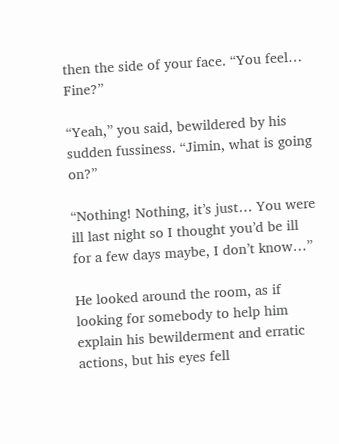then the side of your face. “You feel… Fine?”

“Yeah,” you said, bewildered by his sudden fussiness. “Jimin, what is going on?”

“Nothing! Nothing, it’s just… You were ill last night so I thought you’d be ill for a few days maybe, I don’t know…”

He looked around the room, as if looking for somebody to help him explain his bewilderment and erratic actions, but his eyes fell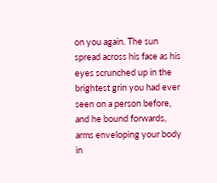on you again. The sun spread across his face as his eyes scrunched up in the brightest grin you had ever seen on a person before, and he bound forwards, arms enveloping your body in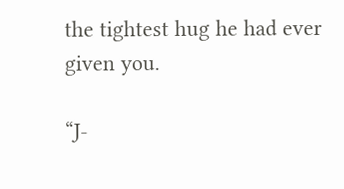the tightest hug he had ever given you.

“J-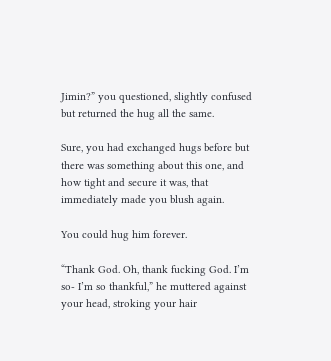Jimin?” you questioned, slightly confused but returned the hug all the same.

Sure, you had exchanged hugs before but there was something about this one, and how tight and secure it was, that immediately made you blush again.

You could hug him forever.

“Thank God. Oh, thank fucking God. I’m so- I’m so thankful,” he muttered against your head, stroking your hair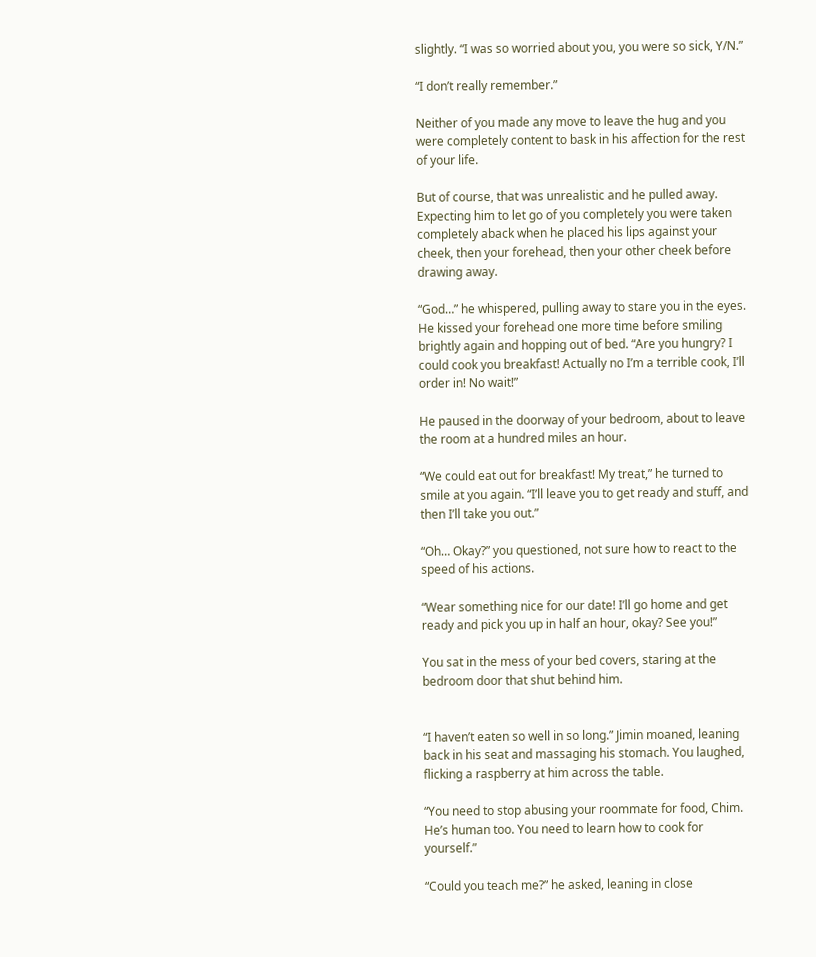slightly. “I was so worried about you, you were so sick, Y/N.”

“I don’t really remember.”

Neither of you made any move to leave the hug and you were completely content to bask in his affection for the rest of your life.

But of course, that was unrealistic and he pulled away. Expecting him to let go of you completely you were taken completely aback when he placed his lips against your cheek, then your forehead, then your other cheek before drawing away.

“God…” he whispered, pulling away to stare you in the eyes. He kissed your forehead one more time before smiling brightly again and hopping out of bed. “Are you hungry? I could cook you breakfast! Actually no I’m a terrible cook, I’ll order in! No wait!”

He paused in the doorway of your bedroom, about to leave the room at a hundred miles an hour.

“We could eat out for breakfast! My treat,” he turned to smile at you again. “I’ll leave you to get ready and stuff, and then I’ll take you out.”

“Oh… Okay?” you questioned, not sure how to react to the speed of his actions.

“Wear something nice for our date! I’ll go home and get ready and pick you up in half an hour, okay? See you!”

You sat in the mess of your bed covers, staring at the bedroom door that shut behind him.


“I haven’t eaten so well in so long.” Jimin moaned, leaning back in his seat and massaging his stomach. You laughed, flicking a raspberry at him across the table.

“You need to stop abusing your roommate for food, Chim. He’s human too. You need to learn how to cook for yourself.”

“Could you teach me?” he asked, leaning in close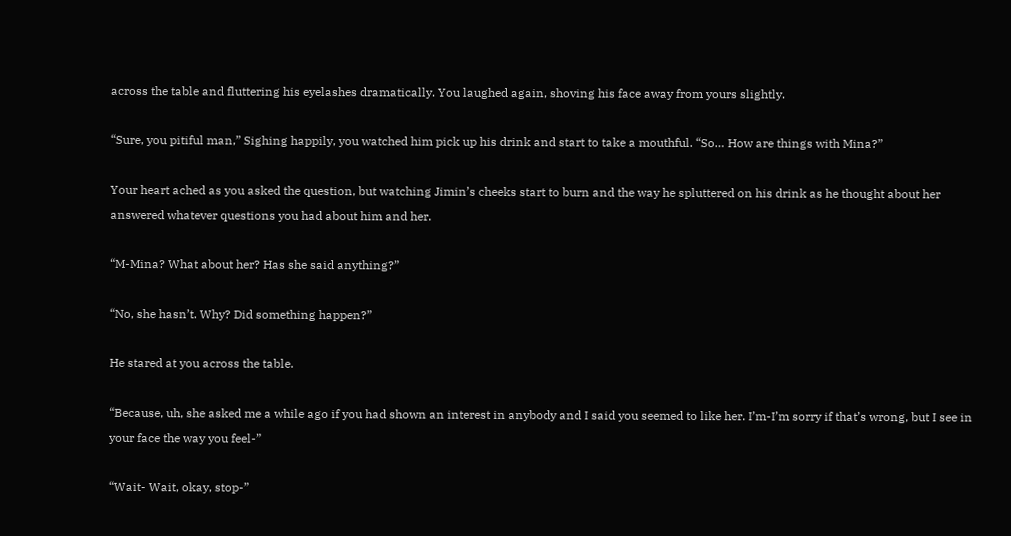across the table and fluttering his eyelashes dramatically. You laughed again, shoving his face away from yours slightly.

“Sure, you pitiful man,” Sighing happily, you watched him pick up his drink and start to take a mouthful. “So… How are things with Mina?”

Your heart ached as you asked the question, but watching Jimin’s cheeks start to burn and the way he spluttered on his drink as he thought about her answered whatever questions you had about him and her.

“M-Mina? What about her? Has she said anything?”

“No, she hasn’t. Why? Did something happen?”

He stared at you across the table.

“Because, uh, she asked me a while ago if you had shown an interest in anybody and I said you seemed to like her. I’m-I’m sorry if that’s wrong, but I see in your face the way you feel-”

“Wait- Wait, okay, stop-”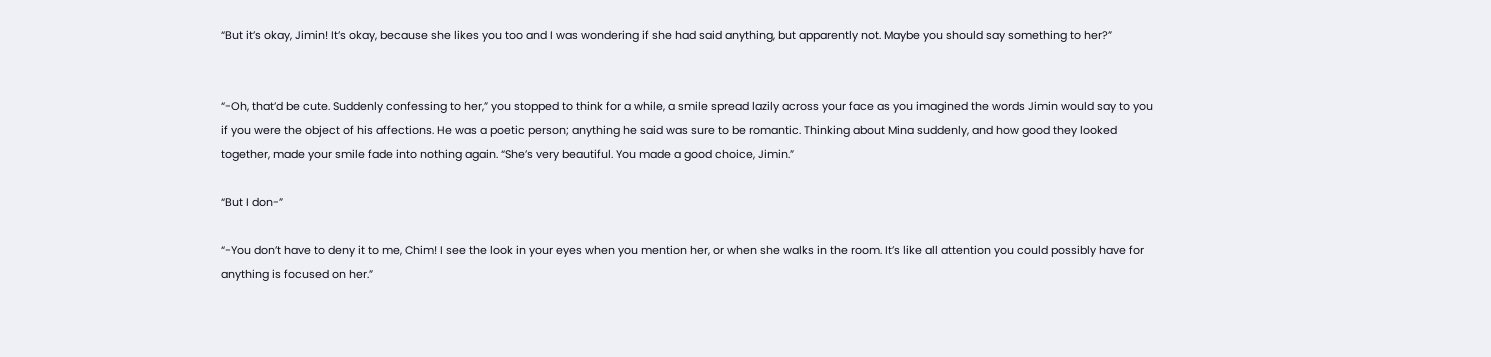“But it’s okay, Jimin! It’s okay, because she likes you too and I was wondering if she had said anything, but apparently not. Maybe you should say something to her?”


“-Oh, that’d be cute. Suddenly confessing to her,” you stopped to think for a while, a smile spread lazily across your face as you imagined the words Jimin would say to you if you were the object of his affections. He was a poetic person; anything he said was sure to be romantic. Thinking about Mina suddenly, and how good they looked together, made your smile fade into nothing again. “She’s very beautiful. You made a good choice, Jimin.”

“But I don-”

“-You don’t have to deny it to me, Chim! I see the look in your eyes when you mention her, or when she walks in the room. It’s like all attention you could possibly have for anything is focused on her.”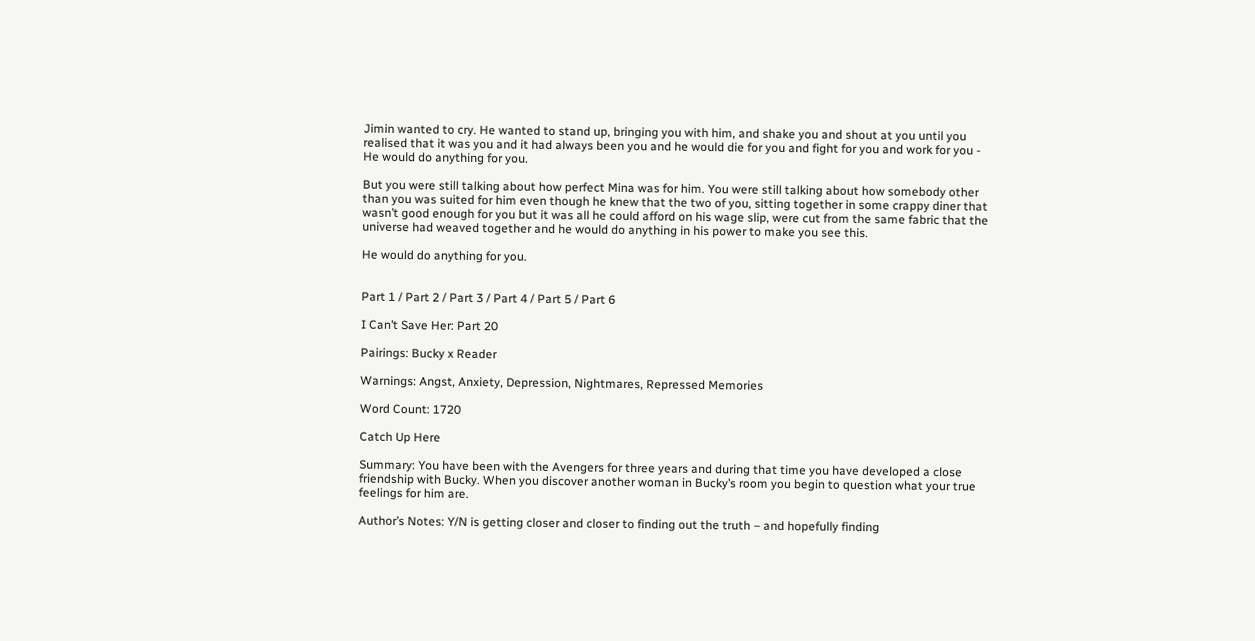Jimin wanted to cry. He wanted to stand up, bringing you with him, and shake you and shout at you until you realised that it was you and it had always been you and he would die for you and fight for you and work for you - He would do anything for you.

But you were still talking about how perfect Mina was for him. You were still talking about how somebody other than you was suited for him even though he knew that the two of you, sitting together in some crappy diner that wasn’t good enough for you but it was all he could afford on his wage slip, were cut from the same fabric that the universe had weaved together and he would do anything in his power to make you see this.

He would do anything for you.


Part 1 / Part 2 / Part 3 / Part 4 / Part 5 / Part 6

I Can’t Save Her: Part 20

Pairings: Bucky x Reader

Warnings: Angst, Anxiety, Depression, Nightmares, Repressed Memories

Word Count: 1720

Catch Up Here

Summary: You have been with the Avengers for three years and during that time you have developed a close friendship with Bucky. When you discover another woman in Bucky’s room you begin to question what your true feelings for him are.

Author’s Notes: Y/N is getting closer and closer to finding out the truth – and hopefully finding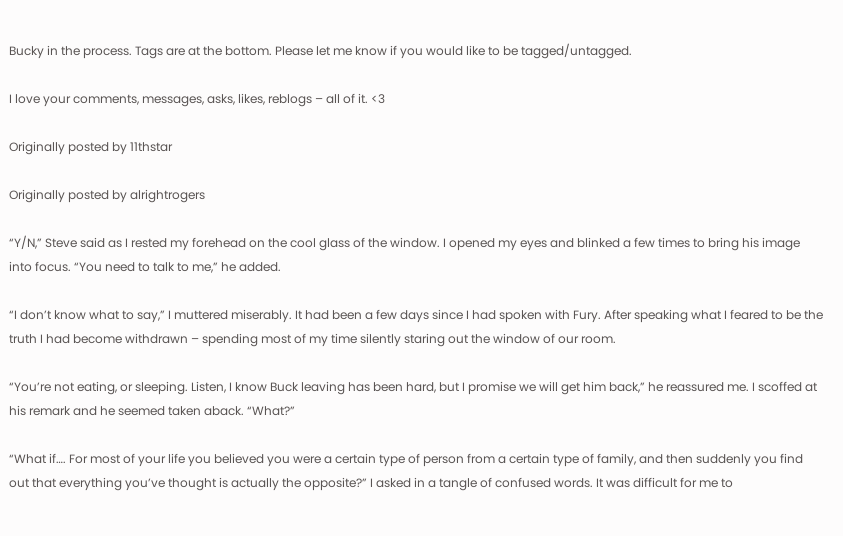Bucky in the process. Tags are at the bottom. Please let me know if you would like to be tagged/untagged.

I love your comments, messages, asks, likes, reblogs – all of it. <3

Originally posted by 11thstar

Originally posted by alrightrogers

“Y/N,” Steve said as I rested my forehead on the cool glass of the window. I opened my eyes and blinked a few times to bring his image into focus. “You need to talk to me,” he added.

“I don’t know what to say,” I muttered miserably. It had been a few days since I had spoken with Fury. After speaking what I feared to be the truth I had become withdrawn – spending most of my time silently staring out the window of our room.

“You’re not eating, or sleeping. Listen, I know Buck leaving has been hard, but I promise we will get him back,” he reassured me. I scoffed at his remark and he seemed taken aback. “What?”

“What if…. For most of your life you believed you were a certain type of person from a certain type of family, and then suddenly you find out that everything you’ve thought is actually the opposite?” I asked in a tangle of confused words. It was difficult for me to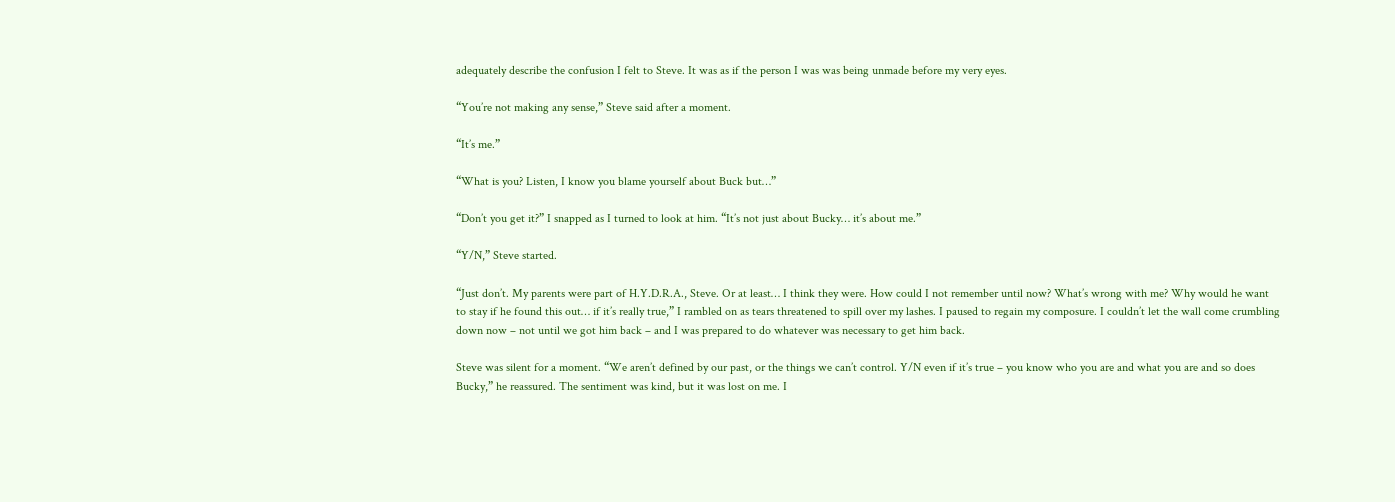adequately describe the confusion I felt to Steve. It was as if the person I was was being unmade before my very eyes.

“You’re not making any sense,” Steve said after a moment.

“It’s me.”

“What is you? Listen, I know you blame yourself about Buck but…”

“Don’t you get it?” I snapped as I turned to look at him. “It’s not just about Bucky… it’s about me.”

“Y/N,” Steve started.

“Just don’t. My parents were part of H.Y.D.R.A., Steve. Or at least… I think they were. How could I not remember until now? What’s wrong with me? Why would he want to stay if he found this out… if it’s really true,” I rambled on as tears threatened to spill over my lashes. I paused to regain my composure. I couldn’t let the wall come crumbling down now – not until we got him back – and I was prepared to do whatever was necessary to get him back.

Steve was silent for a moment. “We aren’t defined by our past, or the things we can’t control. Y/N even if it’s true – you know who you are and what you are and so does Bucky,” he reassured. The sentiment was kind, but it was lost on me. I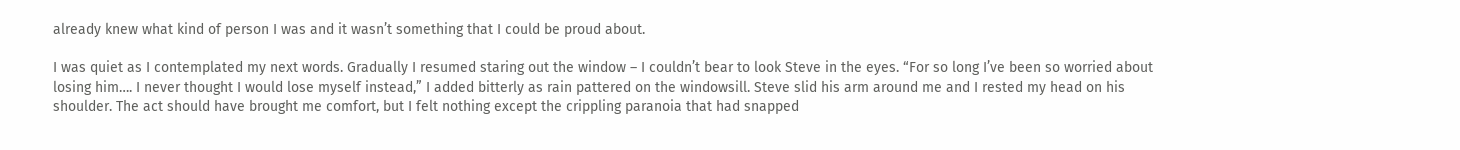already knew what kind of person I was and it wasn’t something that I could be proud about.

I was quiet as I contemplated my next words. Gradually I resumed staring out the window – I couldn’t bear to look Steve in the eyes. “For so long I’ve been so worried about losing him…. I never thought I would lose myself instead,” I added bitterly as rain pattered on the windowsill. Steve slid his arm around me and I rested my head on his shoulder. The act should have brought me comfort, but I felt nothing except the crippling paranoia that had snapped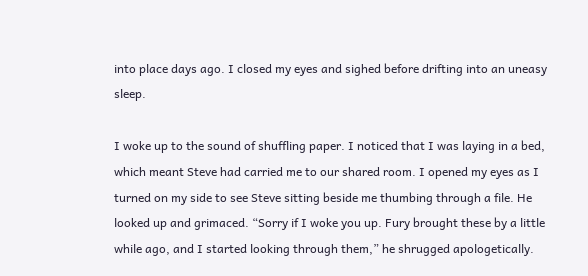into place days ago. I closed my eyes and sighed before drifting into an uneasy sleep.

I woke up to the sound of shuffling paper. I noticed that I was laying in a bed, which meant Steve had carried me to our shared room. I opened my eyes as I turned on my side to see Steve sitting beside me thumbing through a file. He looked up and grimaced. “Sorry if I woke you up. Fury brought these by a little while ago, and I started looking through them,” he shrugged apologetically.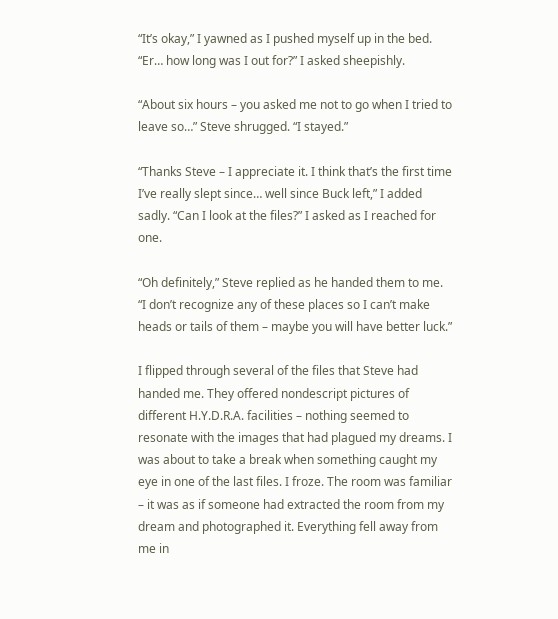“It’s okay,” I yawned as I pushed myself up in the bed. “Er… how long was I out for?” I asked sheepishly.

“About six hours – you asked me not to go when I tried to leave so…” Steve shrugged. “I stayed.”

“Thanks Steve – I appreciate it. I think that’s the first time I’ve really slept since… well since Buck left,” I added sadly. “Can I look at the files?” I asked as I reached for one.

“Oh definitely,” Steve replied as he handed them to me. “I don’t recognize any of these places so I can’t make heads or tails of them – maybe you will have better luck.”

I flipped through several of the files that Steve had handed me. They offered nondescript pictures of different H.Y.D.R.A. facilities – nothing seemed to resonate with the images that had plagued my dreams. I was about to take a break when something caught my eye in one of the last files. I froze. The room was familiar – it was as if someone had extracted the room from my dream and photographed it. Everything fell away from me in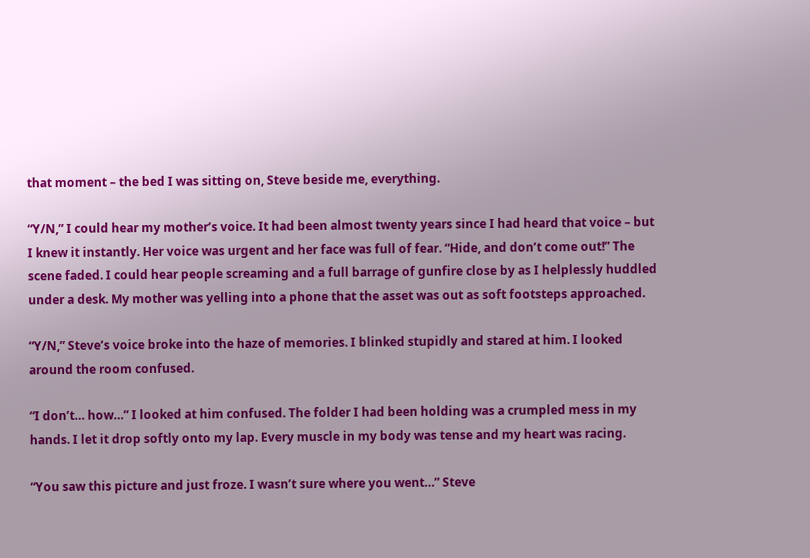that moment – the bed I was sitting on, Steve beside me, everything.

“Y/N,” I could hear my mother’s voice. It had been almost twenty years since I had heard that voice – but I knew it instantly. Her voice was urgent and her face was full of fear. “Hide, and don’t come out!” The scene faded. I could hear people screaming and a full barrage of gunfire close by as I helplessly huddled under a desk. My mother was yelling into a phone that the asset was out as soft footsteps approached.

“Y/N,” Steve’s voice broke into the haze of memories. I blinked stupidly and stared at him. I looked around the room confused.

“I don’t… how…” I looked at him confused. The folder I had been holding was a crumpled mess in my hands. I let it drop softly onto my lap. Every muscle in my body was tense and my heart was racing.

“You saw this picture and just froze. I wasn’t sure where you went…” Steve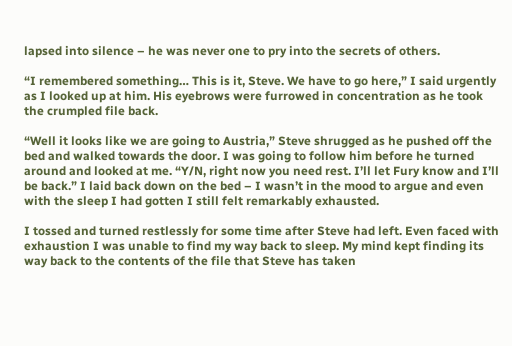lapsed into silence – he was never one to pry into the secrets of others.

“I remembered something… This is it, Steve. We have to go here,” I said urgently as I looked up at him. His eyebrows were furrowed in concentration as he took the crumpled file back.

“Well it looks like we are going to Austria,” Steve shrugged as he pushed off the bed and walked towards the door. I was going to follow him before he turned around and looked at me. “Y/N, right now you need rest. I’ll let Fury know and I’ll be back.” I laid back down on the bed – I wasn’t in the mood to argue and even with the sleep I had gotten I still felt remarkably exhausted.

I tossed and turned restlessly for some time after Steve had left. Even faced with exhaustion I was unable to find my way back to sleep. My mind kept finding its way back to the contents of the file that Steve has taken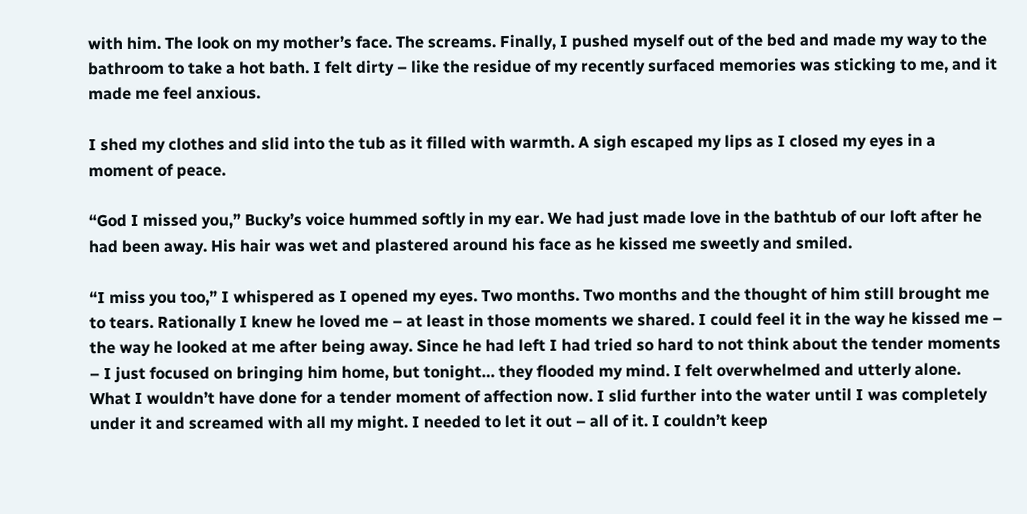with him. The look on my mother’s face. The screams. Finally, I pushed myself out of the bed and made my way to the bathroom to take a hot bath. I felt dirty – like the residue of my recently surfaced memories was sticking to me, and it made me feel anxious.

I shed my clothes and slid into the tub as it filled with warmth. A sigh escaped my lips as I closed my eyes in a moment of peace.

“God I missed you,” Bucky’s voice hummed softly in my ear. We had just made love in the bathtub of our loft after he had been away. His hair was wet and plastered around his face as he kissed me sweetly and smiled.

“I miss you too,” I whispered as I opened my eyes. Two months. Two months and the thought of him still brought me to tears. Rationally I knew he loved me – at least in those moments we shared. I could feel it in the way he kissed me – the way he looked at me after being away. Since he had left I had tried so hard to not think about the tender moments – I just focused on bringing him home, but tonight… they flooded my mind. I felt overwhelmed and utterly alone. What I wouldn’t have done for a tender moment of affection now. I slid further into the water until I was completely under it and screamed with all my might. I needed to let it out – all of it. I couldn’t keep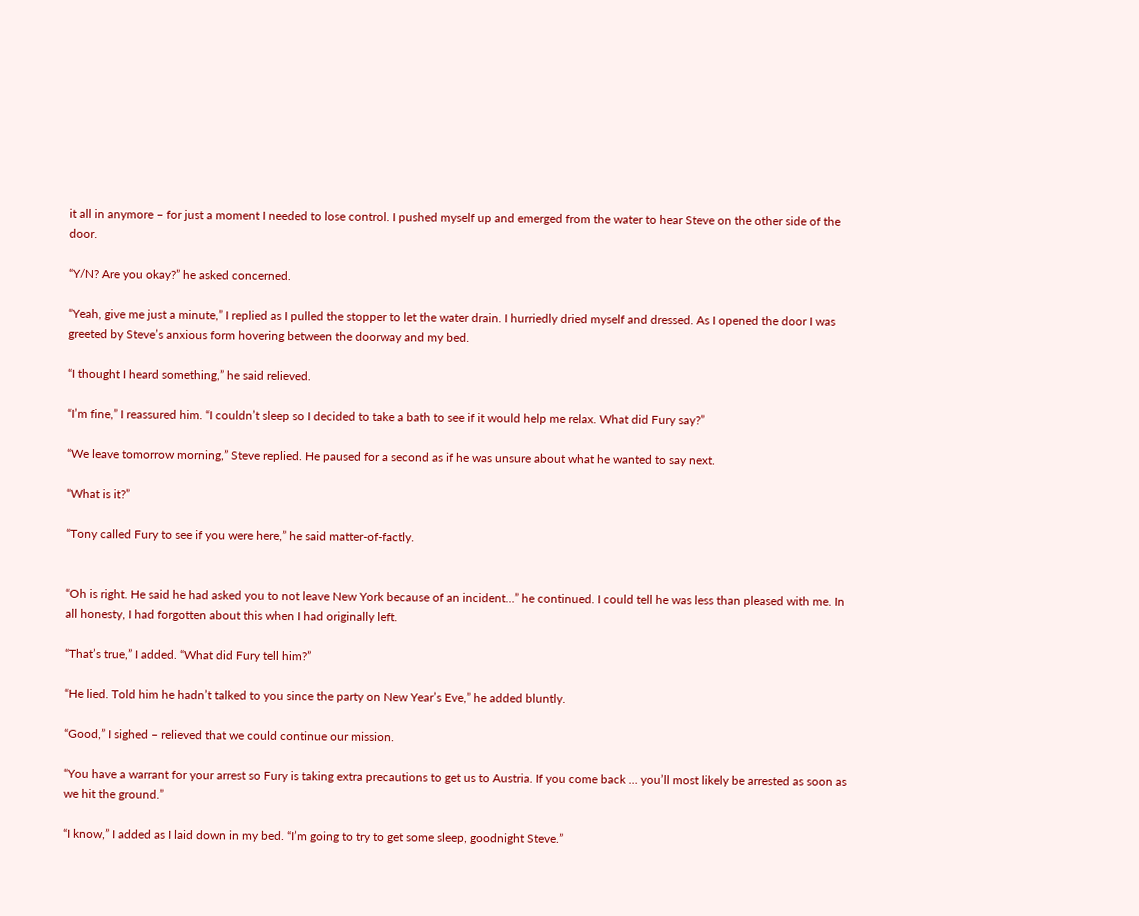it all in anymore – for just a moment I needed to lose control. I pushed myself up and emerged from the water to hear Steve on the other side of the door.

“Y/N? Are you okay?” he asked concerned.

“Yeah, give me just a minute,” I replied as I pulled the stopper to let the water drain. I hurriedly dried myself and dressed. As I opened the door I was greeted by Steve’s anxious form hovering between the doorway and my bed.

“I thought I heard something,” he said relieved.

“I’m fine,” I reassured him. “I couldn’t sleep so I decided to take a bath to see if it would help me relax. What did Fury say?”

“We leave tomorrow morning,” Steve replied. He paused for a second as if he was unsure about what he wanted to say next.

“What is it?”

“Tony called Fury to see if you were here,” he said matter-of-factly.


“Oh is right. He said he had asked you to not leave New York because of an incident…” he continued. I could tell he was less than pleased with me. In all honesty, I had forgotten about this when I had originally left.

“That’s true,” I added. “What did Fury tell him?”

“He lied. Told him he hadn’t talked to you since the party on New Year’s Eve,” he added bluntly.

“Good,” I sighed – relieved that we could continue our mission.

“You have a warrant for your arrest so Fury is taking extra precautions to get us to Austria. If you come back … you’ll most likely be arrested as soon as we hit the ground.”

“I know,” I added as I laid down in my bed. “I’m going to try to get some sleep, goodnight Steve.”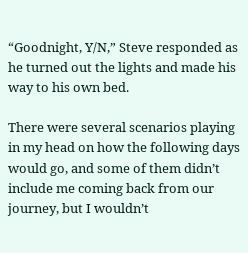“Goodnight, Y/N,” Steve responded as he turned out the lights and made his way to his own bed.

There were several scenarios playing in my head on how the following days would go, and some of them didn’t include me coming back from our journey, but I wouldn’t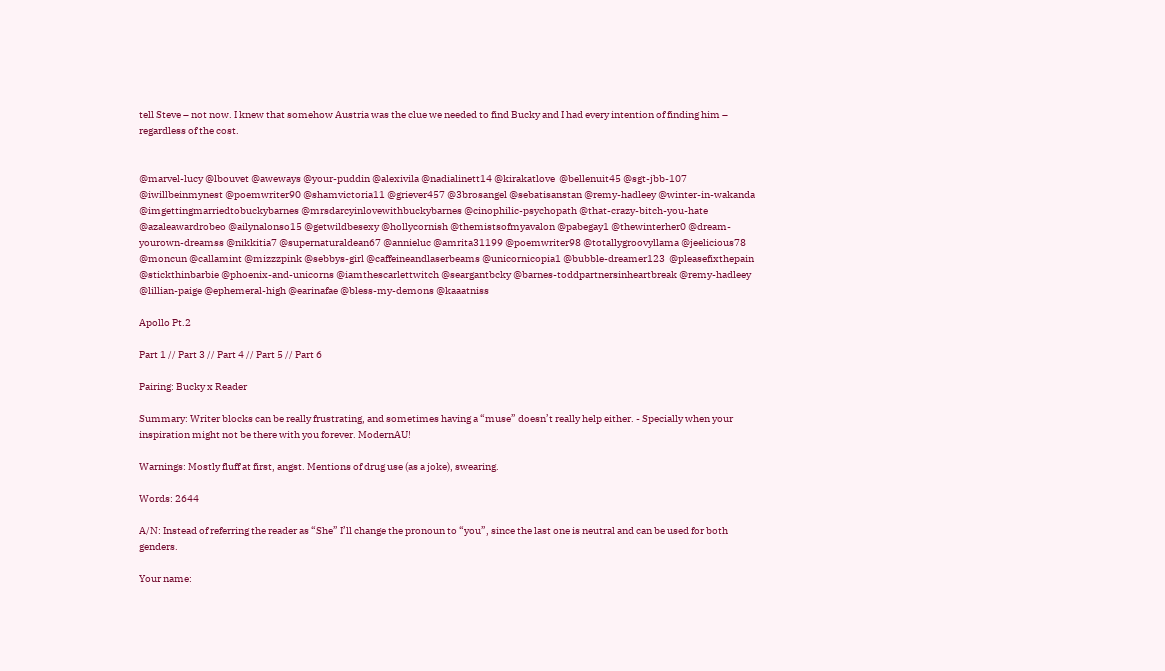tell Steve – not now. I knew that somehow Austria was the clue we needed to find Bucky and I had every intention of finding him – regardless of the cost.


@marvel-lucy @lbouvet @aweways @your-puddin @alexivila @nadialinett14 @kirakatlove  @bellenuit45 @sgt-jbb-107 @iwillbeinmynest @poemwriter90 @shamvictoria11 @griever457 @3brosangel @sebatisanstan @remy-hadleey @winter-in-wakanda @imgettingmarriedtobuckybarnes @mrsdarcyinlovewithbuckybarnes @cinophilic-psychopath @that-crazy-bitch-you-hate @azaleawardrobeo @ailynalonso15 @getwildbesexy @hollycornish @themistsofmyavalon @pabegay1 @thewinterher0 @dream-yourown-dreamss @nikkitia7 @supernaturaldean67 @annieluc @amrita31199 @poemwriter98 @totallygroovyllama @jeelicious78 @moncun @callamint @mizzzpink @sebbys-girl @caffeineandlaserbeams @unicornicopia1 @bubble-dreamer123  @pleasefixthepain @stickthinbarbie @phoenix-and-unicorns @iamthescarlettwitch @seargantbcky @barnes-toddpartnersinheartbreak @remy-hadleey @lillian-paige @ephemeral-high @earinafae @bless-my-demons @kaaatniss

Apollo Pt.2

Part 1 // Part 3 // Part 4 // Part 5 // Part 6

Pairing: Bucky x Reader

Summary: Writer blocks can be really frustrating, and sometimes having a “muse” doesn’t really help either. - Specially when your inspiration might not be there with you forever. ModernAU!

Warnings: Mostly fluff at first, angst. Mentions of drug use (as a joke), swearing.

Words: 2644

A/N: Instead of referring the reader as “She” I’ll change the pronoun to “you”, since the last one is neutral and can be used for both genders.

Your name: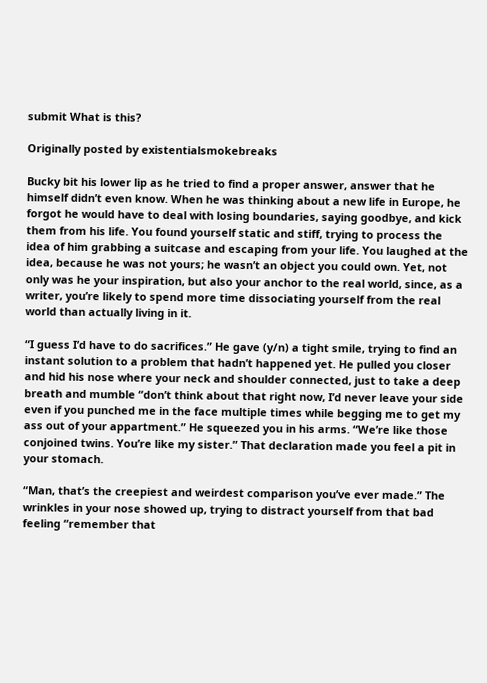submit What is this?

Originally posted by existentialsmokebreaks

Bucky bit his lower lip as he tried to find a proper answer, answer that he himself didn’t even know. When he was thinking about a new life in Europe, he forgot he would have to deal with losing boundaries, saying goodbye, and kick them from his life. You found yourself static and stiff, trying to process the idea of him grabbing a suitcase and escaping from your life. You laughed at the idea, because he was not yours; he wasn’t an object you could own. Yet, not only was he your inspiration, but also your anchor to the real world, since, as a writer, you’re likely to spend more time dissociating yourself from the real world than actually living in it.

“I guess I’d have to do sacrifices.” He gave (y/n) a tight smile, trying to find an instant solution to a problem that hadn’t happened yet. He pulled you closer and hid his nose where your neck and shoulder connected, just to take a deep breath and mumble “don’t think about that right now, I’d never leave your side even if you punched me in the face multiple times while begging me to get my ass out of your appartment.” He squeezed you in his arms. “We’re like those conjoined twins. You’re like my sister.” That declaration made you feel a pit in your stomach.

“Man, that’s the creepiest and weirdest comparison you’ve ever made.” The wrinkles in your nose showed up, trying to distract yourself from that bad feeling “remember that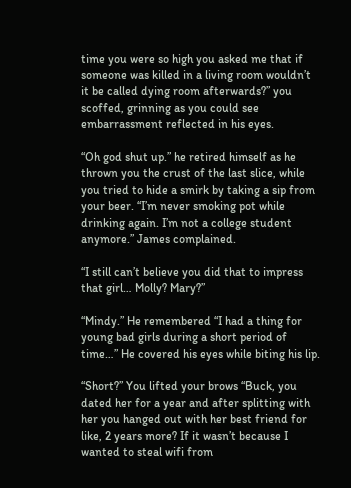time you were so high you asked me that if someone was killed in a living room wouldn’t it be called dying room afterwards?” you scoffed, grinning as you could see embarrassment reflected in his eyes.

“Oh god shut up.” he retired himself as he thrown you the crust of the last slice, while you tried to hide a smirk by taking a sip from your beer. “I’m never smoking pot while drinking again. I’m not a college student anymore.” James complained.

“I still can’t believe you did that to impress that girl… Molly? Mary?”

“Mindy.” He remembered “I had a thing for young bad girls during a short period of time…” He covered his eyes while biting his lip.

“Short?” You lifted your brows “Buck, you dated her for a year and after splitting with her you hanged out with her best friend for like, 2 years more? If it wasn’t because I wanted to steal wifi from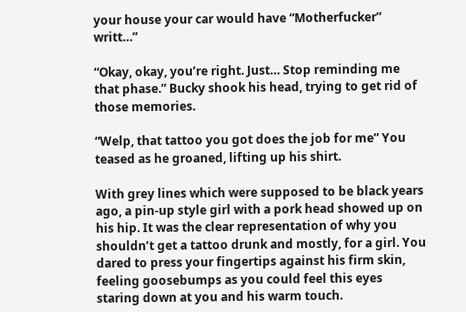your house your car would have “Motherfucker” writt…”

“Okay, okay, you’re right. Just… Stop reminding me that phase.” Bucky shook his head, trying to get rid of those memories.

“Welp, that tattoo you got does the job for me” You teased as he groaned, lifting up his shirt.

With grey lines which were supposed to be black years ago, a pin-up style girl with a pork head showed up on his hip. It was the clear representation of why you shouldn’t get a tattoo drunk and mostly, for a girl. You dared to press your fingertips against his firm skin, feeling goosebumps as you could feel this eyes staring down at you and his warm touch.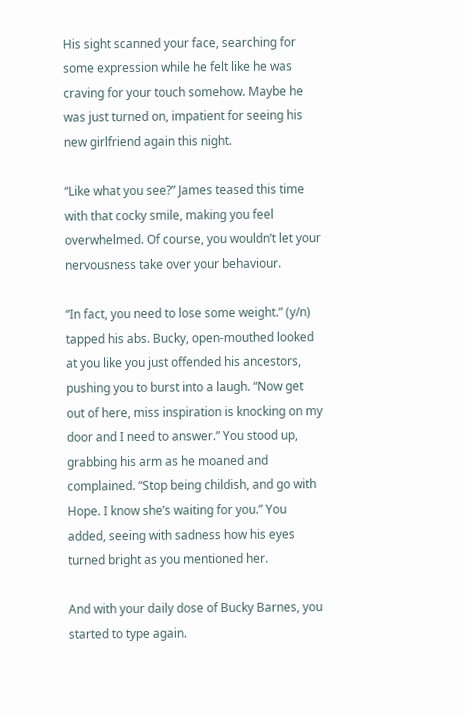His sight scanned your face, searching for some expression while he felt like he was craving for your touch somehow. Maybe he was just turned on, impatient for seeing his new girlfriend again this night.

“Like what you see?” James teased this time with that cocky smile, making you feel overwhelmed. Of course, you wouldn’t let your nervousness take over your behaviour.

“In fact, you need to lose some weight.” (y/n) tapped his abs. Bucky, open-mouthed looked at you like you just offended his ancestors, pushing you to burst into a laugh. “Now get out of here, miss inspiration is knocking on my door and I need to answer.” You stood up, grabbing his arm as he moaned and complained. “Stop being childish, and go with Hope. I know she’s waiting for you.” You added, seeing with sadness how his eyes turned bright as you mentioned her.

And with your daily dose of Bucky Barnes, you started to type again.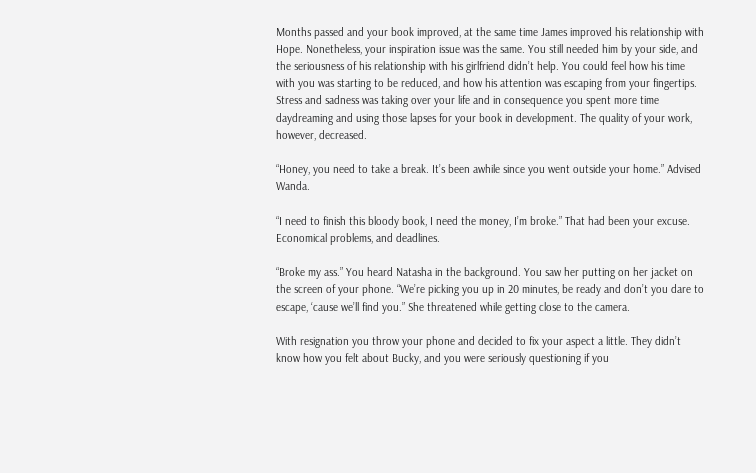Months passed and your book improved, at the same time James improved his relationship with Hope. Nonetheless, your inspiration issue was the same. You still needed him by your side, and the seriousness of his relationship with his girlfriend didn’t help. You could feel how his time with you was starting to be reduced, and how his attention was escaping from your fingertips. Stress and sadness was taking over your life and in consequence you spent more time daydreaming and using those lapses for your book in development. The quality of your work, however, decreased.

“Honey, you need to take a break. It’s been awhile since you went outside your home.” Advised Wanda.

“I need to finish this bloody book, I need the money, I’m broke.” That had been your excuse. Economical problems, and deadlines.

“Broke my ass.” You heard Natasha in the background. You saw her putting on her jacket on the screen of your phone. “We’re picking you up in 20 minutes, be ready and don’t you dare to escape, ‘cause we’ll find you.” She threatened while getting close to the camera.

With resignation you throw your phone and decided to fix your aspect a little. They didn’t know how you felt about Bucky, and you were seriously questioning if you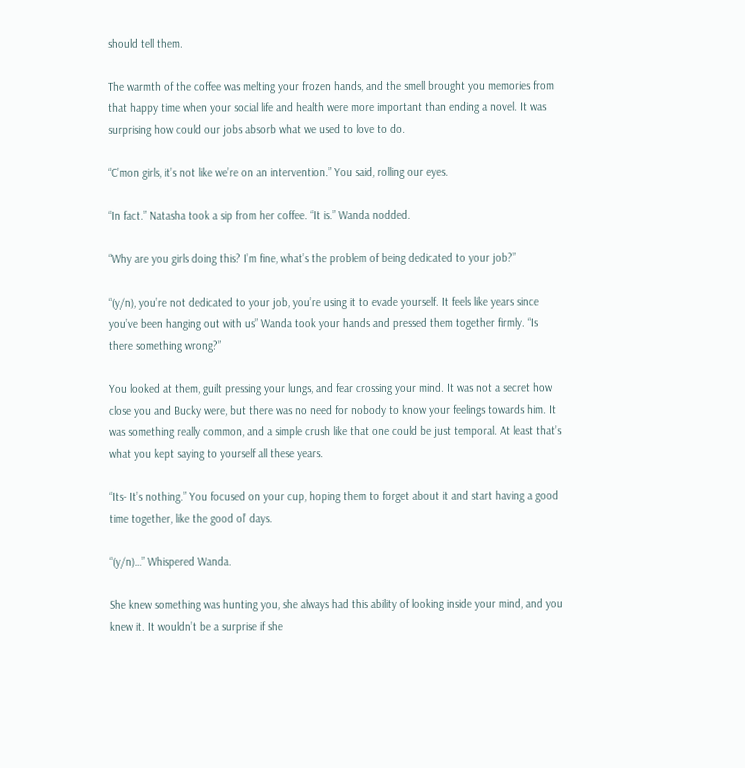should tell them.

The warmth of the coffee was melting your frozen hands, and the smell brought you memories from that happy time when your social life and health were more important than ending a novel. It was surprising how could our jobs absorb what we used to love to do.

“C’mon girls, it’s not like we’re on an intervention.” You said, rolling our eyes.

“In fact.” Natasha took a sip from her coffee. “It is.” Wanda nodded.

“Why are you girls doing this? I’m fine, what’s the problem of being dedicated to your job?”

“(y/n), you’re not dedicated to your job, you’re using it to evade yourself. It feels like years since you’ve been hanging out with us” Wanda took your hands and pressed them together firmly. “Is there something wrong?”

You looked at them, guilt pressing your lungs, and fear crossing your mind. It was not a secret how close you and Bucky were, but there was no need for nobody to know your feelings towards him. It was something really common, and a simple crush like that one could be just temporal. At least that’s what you kept saying to yourself all these years.

“Its- It’s nothing.” You focused on your cup, hoping them to forget about it and start having a good time together, like the good ol’ days.

“(y/n)…” Whispered Wanda.

She knew something was hunting you, she always had this ability of looking inside your mind, and you knew it. It wouldn’t be a surprise if she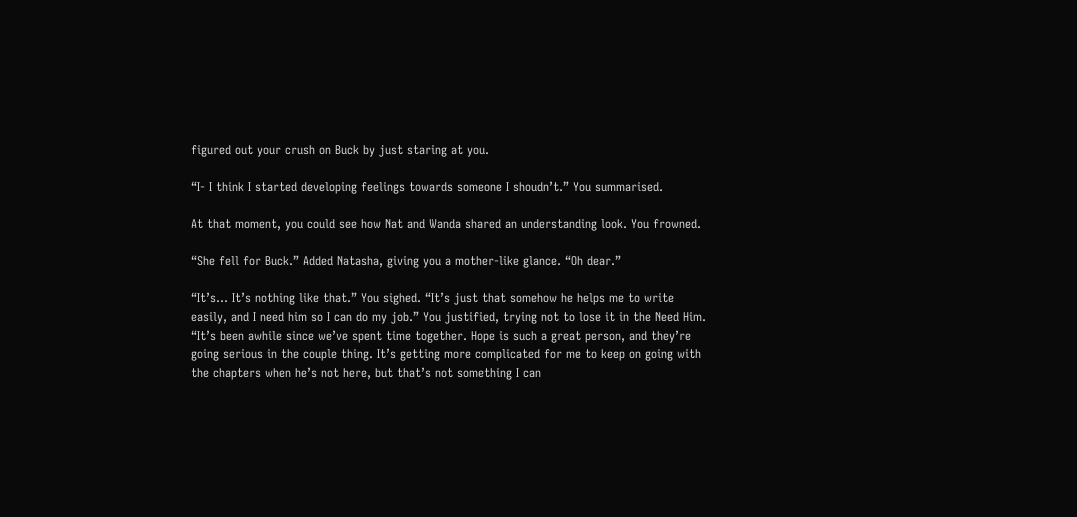figured out your crush on Buck by just staring at you.

“I- I think I started developing feelings towards someone I shoudn’t.” You summarised.

At that moment, you could see how Nat and Wanda shared an understanding look. You frowned.

“She fell for Buck.” Added Natasha, giving you a mother-like glance. “Oh dear.”

“It’s… It’s nothing like that.” You sighed. “It’s just that somehow he helps me to write easily, and I need him so I can do my job.” You justified, trying not to lose it in the Need Him. “It’s been awhile since we’ve spent time together. Hope is such a great person, and they’re going serious in the couple thing. It’s getting more complicated for me to keep on going with the chapters when he’s not here, but that’s not something I can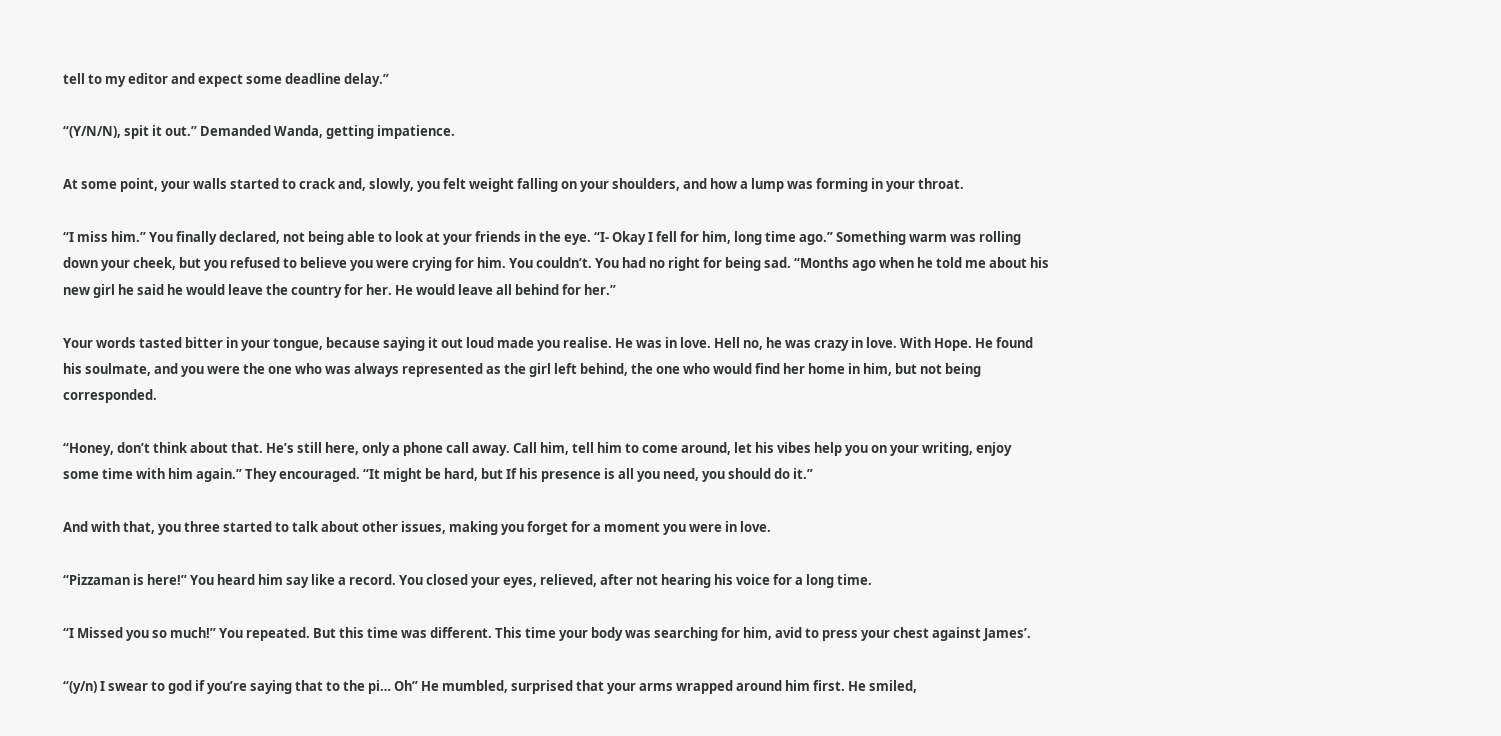tell to my editor and expect some deadline delay.”

“(Y/N/N), spit it out.” Demanded Wanda, getting impatience.

At some point, your walls started to crack and, slowly, you felt weight falling on your shoulders, and how a lump was forming in your throat.

“I miss him.” You finally declared, not being able to look at your friends in the eye. “I- Okay I fell for him, long time ago.” Something warm was rolling down your cheek, but you refused to believe you were crying for him. You couldn’t. You had no right for being sad. “Months ago when he told me about his new girl he said he would leave the country for her. He would leave all behind for her.”

Your words tasted bitter in your tongue, because saying it out loud made you realise. He was in love. Hell no, he was crazy in love. With Hope. He found his soulmate, and you were the one who was always represented as the girl left behind, the one who would find her home in him, but not being corresponded.

“Honey, don’t think about that. He’s still here, only a phone call away. Call him, tell him to come around, let his vibes help you on your writing, enjoy some time with him again.” They encouraged. “It might be hard, but If his presence is all you need, you should do it.”

And with that, you three started to talk about other issues, making you forget for a moment you were in love.

“Pizzaman is here!” You heard him say like a record. You closed your eyes, relieved, after not hearing his voice for a long time.

“I Missed you so much!” You repeated. But this time was different. This time your body was searching for him, avid to press your chest against James’.

“(y/n) I swear to god if you’re saying that to the pi… Oh” He mumbled, surprised that your arms wrapped around him first. He smiled,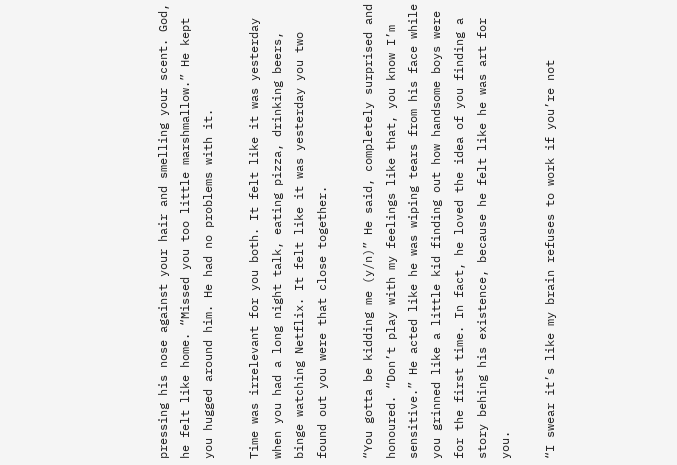pressing his nose against your hair and smelling your scent. God, he felt like home. “Missed you too little marshmallow.” He kept you hugged around him. He had no problems with it.

Time was irrelevant for you both. It felt like it was yesterday when you had a long night talk, eating pizza, drinking beers, binge watching Netflix. It felt like it was yesterday you two found out you were that close together.

“You gotta be kidding me (y/n)” He said, completely surprised and honoured. “Don’t play with my feelings like that, you know I’m sensitive.” He acted like he was wiping tears from his face while you grinned like a little kid finding out how handsome boys were for the first time. In fact, he loved the idea of you finding a story behing his existence, because he felt like he was art for you.

“I swear it’s like my brain refuses to work if you’re not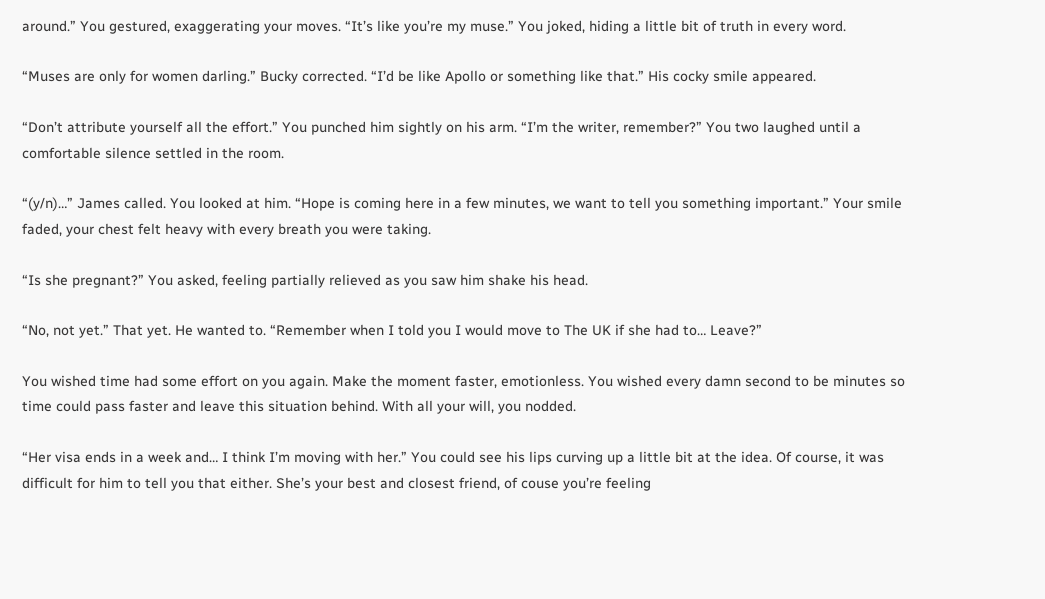around.” You gestured, exaggerating your moves. “It’s like you’re my muse.” You joked, hiding a little bit of truth in every word.

“Muses are only for women darling.” Bucky corrected. “I’d be like Apollo or something like that.” His cocky smile appeared.

“Don’t attribute yourself all the effort.” You punched him sightly on his arm. “I’m the writer, remember?” You two laughed until a comfortable silence settled in the room.

“(y/n)…” James called. You looked at him. “Hope is coming here in a few minutes, we want to tell you something important.” Your smile faded, your chest felt heavy with every breath you were taking.

“Is she pregnant?” You asked, feeling partially relieved as you saw him shake his head.

“No, not yet.” That yet. He wanted to. “Remember when I told you I would move to The UK if she had to… Leave?”

You wished time had some effort on you again. Make the moment faster, emotionless. You wished every damn second to be minutes so time could pass faster and leave this situation behind. With all your will, you nodded.

“Her visa ends in a week and… I think I’m moving with her.” You could see his lips curving up a little bit at the idea. Of course, it was difficult for him to tell you that either. She’s your best and closest friend, of couse you’re feeling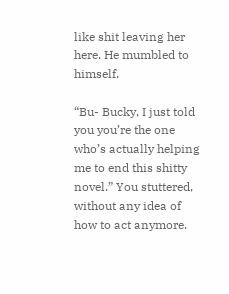like shit leaving her here. He mumbled to himself.

“Bu- Bucky, I just told you you’re the one who’s actually helping me to end this shitty novel.” You stuttered, without any idea of how to act anymore.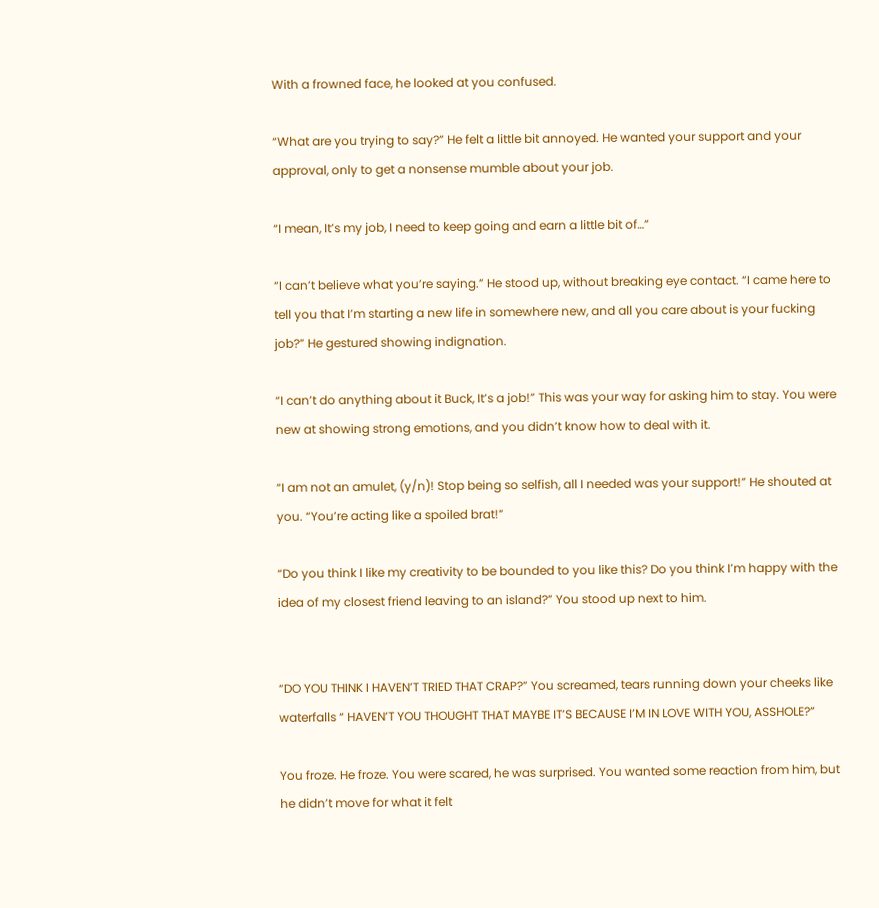With a frowned face, he looked at you confused.

“What are you trying to say?” He felt a little bit annoyed. He wanted your support and your approval, only to get a nonsense mumble about your job.

“I mean, It’s my job, I need to keep going and earn a little bit of…”

“I can’t believe what you’re saying.” He stood up, without breaking eye contact. “I came here to tell you that I’m starting a new life in somewhere new, and all you care about is your fucking job?” He gestured showing indignation.

“I can’t do anything about it Buck, It’s a job!” This was your way for asking him to stay. You were new at showing strong emotions, and you didn’t know how to deal with it.

“I am not an amulet, (y/n)! Stop being so selfish, all I needed was your support!” He shouted at you. “You’re acting like a spoiled brat!”

“Do you think I like my creativity to be bounded to you like this? Do you think I’m happy with the idea of my closest friend leaving to an island?” You stood up next to him.


“DO YOU THINK I HAVEN’T TRIED THAT CRAP?” You screamed, tears running down your cheeks like waterfalls “ HAVEN’T YOU THOUGHT THAT MAYBE IT’S BECAUSE I’M IN LOVE WITH YOU, ASSHOLE?”

You froze. He froze. You were scared, he was surprised. You wanted some reaction from him, but he didn’t move for what it felt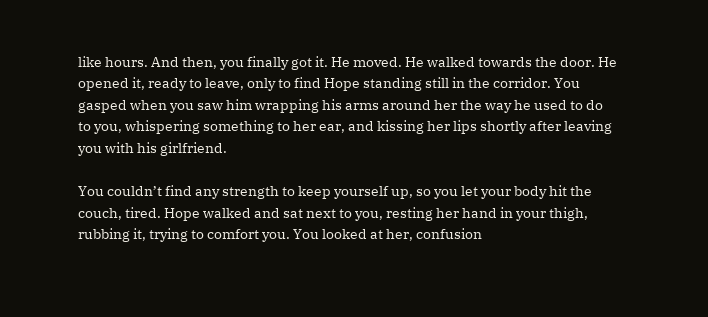like hours. And then, you finally got it. He moved. He walked towards the door. He opened it, ready to leave, only to find Hope standing still in the corridor. You gasped when you saw him wrapping his arms around her the way he used to do to you, whispering something to her ear, and kissing her lips shortly after leaving you with his girlfriend.

You couldn’t find any strength to keep yourself up, so you let your body hit the couch, tired. Hope walked and sat next to you, resting her hand in your thigh, rubbing it, trying to comfort you. You looked at her, confusion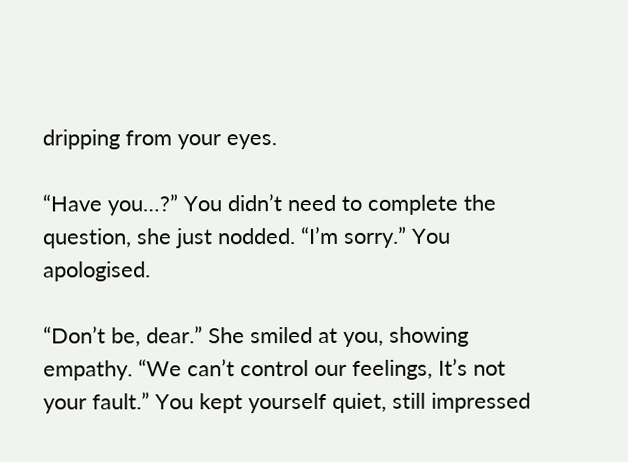dripping from your eyes.

“Have you…?” You didn’t need to complete the question, she just nodded. “I’m sorry.” You apologised.

“Don’t be, dear.” She smiled at you, showing empathy. “We can’t control our feelings, It’s not your fault.” You kept yourself quiet, still impressed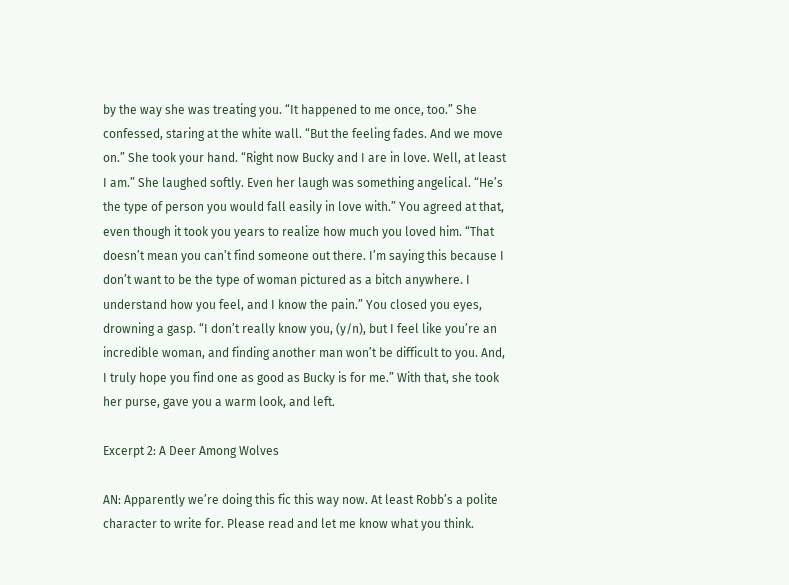by the way she was treating you. “It happened to me once, too.” She confessed, staring at the white wall. “But the feeling fades. And we move on.” She took your hand. “Right now Bucky and I are in love. Well, at least I am.” She laughed softly. Even her laugh was something angelical. “He’s the type of person you would fall easily in love with.” You agreed at that, even though it took you years to realize how much you loved him. “That doesn’t mean you can’t find someone out there. I’m saying this because I don’t want to be the type of woman pictured as a bitch anywhere. I understand how you feel, and I know the pain.” You closed you eyes, drowning a gasp. “I don’t really know you, (y/n), but I feel like you’re an incredible woman, and finding another man won’t be difficult to you. And, I truly hope you find one as good as Bucky is for me.” With that, she took her purse, gave you a warm look, and left.

Excerpt 2: A Deer Among Wolves

AN: Apparently we’re doing this fic this way now. At least Robb’s a polite character to write for. Please read and let me know what you think.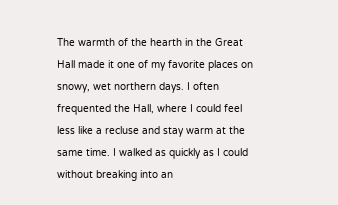The warmth of the hearth in the Great Hall made it one of my favorite places on snowy, wet northern days. I often frequented the Hall, where I could feel less like a recluse and stay warm at the same time. I walked as quickly as I could without breaking into an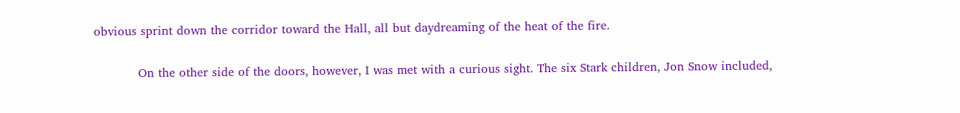obvious sprint down the corridor toward the Hall, all but daydreaming of the heat of the fire.

           On the other side of the doors, however, I was met with a curious sight. The six Stark children, Jon Snow included,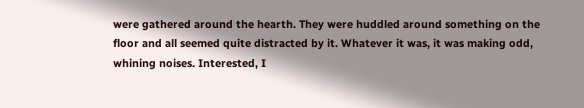were gathered around the hearth. They were huddled around something on the floor and all seemed quite distracted by it. Whatever it was, it was making odd, whining noises. Interested, I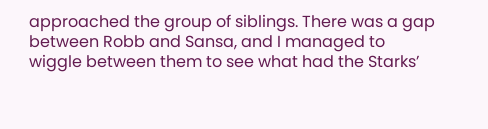approached the group of siblings. There was a gap between Robb and Sansa, and I managed to wiggle between them to see what had the Starks’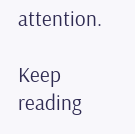attention.

Keep reading